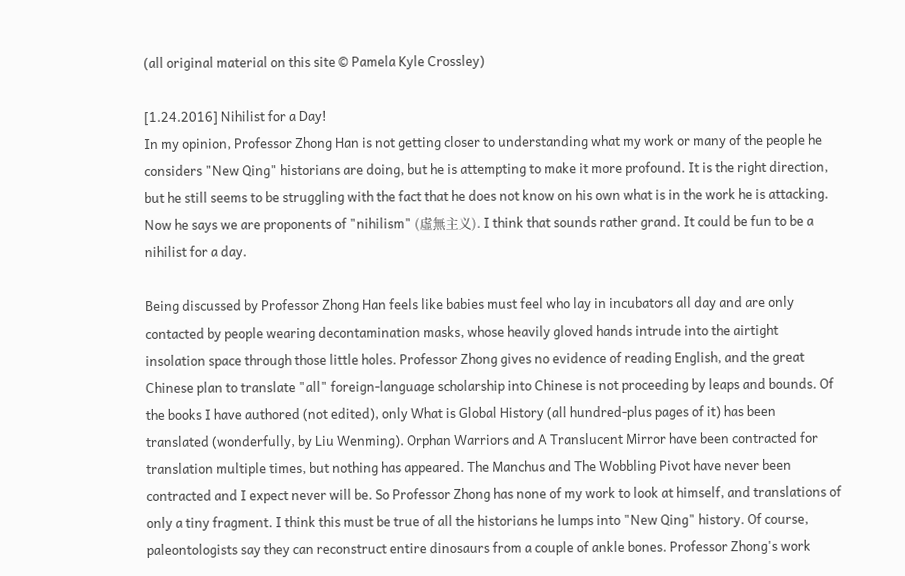(all original material on this site © Pamela Kyle Crossley)

[1.24.2016] Nihilist for a Day!
In my opinion, Professor Zhong Han is not getting closer to understanding what my work or many of the people he considers "New Qing" historians are doing, but he is attempting to make it more profound. It is the right direction, but he still seems to be struggling with the fact that he does not know on his own what is in the work he is attacking. Now he says we are proponents of "nihilism" (虛無主义). I think that sounds rather grand. It could be fun to be a nihilist for a day.

Being discussed by Professor Zhong Han feels like babies must feel who lay in incubators all day and are only contacted by people wearing decontamination masks, whose heavily gloved hands intrude into the airtight insolation space through those little holes. Professor Zhong gives no evidence of reading English, and the great Chinese plan to translate "all" foreign-language scholarship into Chinese is not proceeding by leaps and bounds. Of the books I have authored (not edited), only What is Global History (all hundred-plus pages of it) has been translated (wonderfully, by Liu Wenming). Orphan Warriors and A Translucent Mirror have been contracted for translation multiple times, but nothing has appeared. The Manchus and The Wobbling Pivot have never been contracted and I expect never will be. So Professor Zhong has none of my work to look at himself, and translations of only a tiny fragment. I think this must be true of all the historians he lumps into "New Qing" history. Of course, paleontologists say they can reconstruct entire dinosaurs from a couple of ankle bones. Professor Zhong's work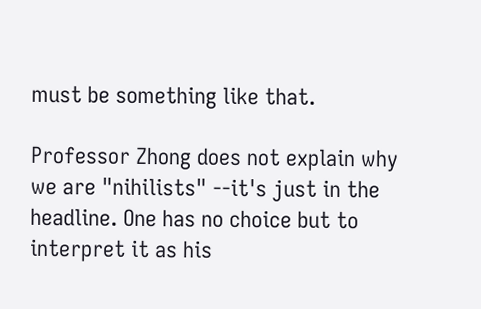must be something like that.

Professor Zhong does not explain why we are "nihilists" --it's just in the headline. One has no choice but to interpret it as his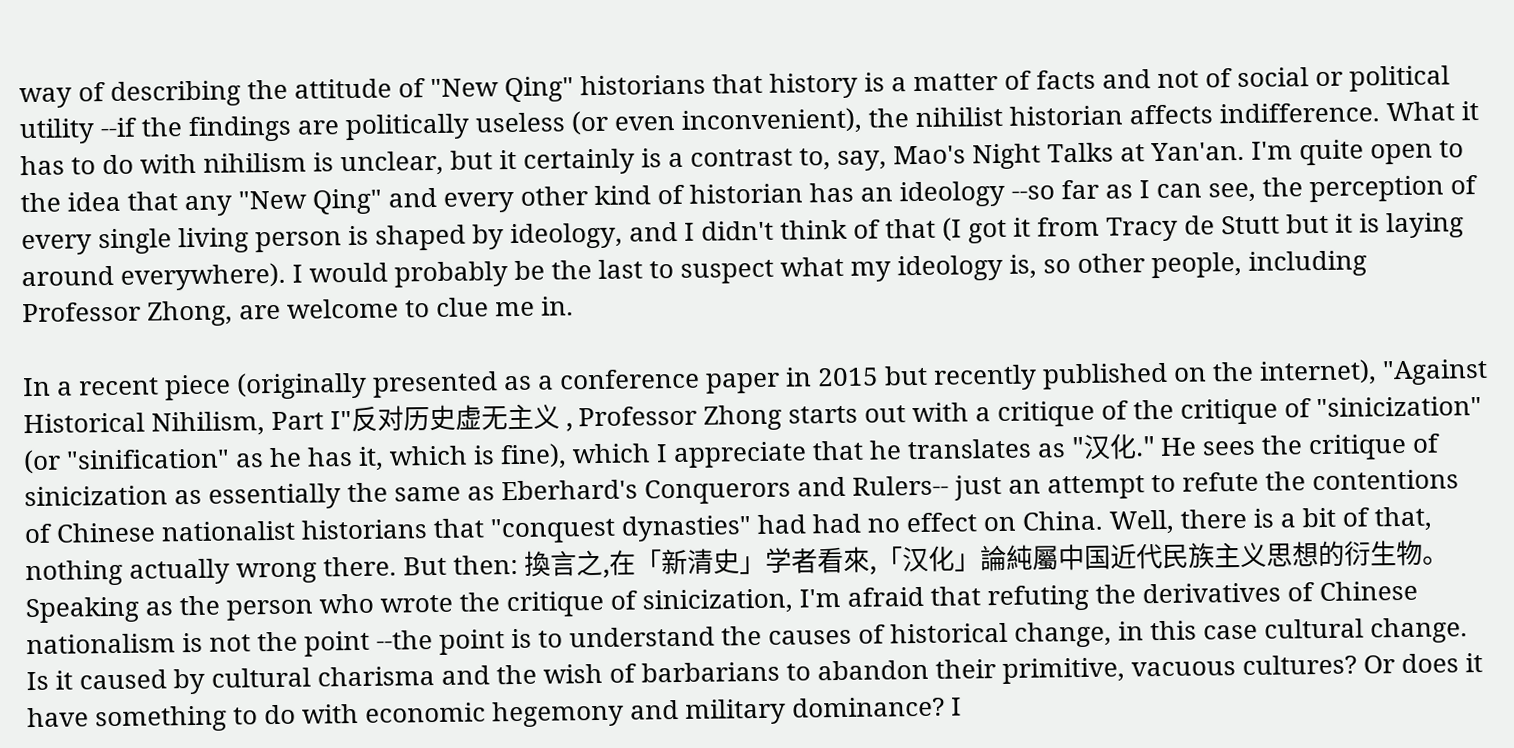way of describing the attitude of "New Qing" historians that history is a matter of facts and not of social or political utility --if the findings are politically useless (or even inconvenient), the nihilist historian affects indifference. What it has to do with nihilism is unclear, but it certainly is a contrast to, say, Mao's Night Talks at Yan'an. I'm quite open to the idea that any "New Qing" and every other kind of historian has an ideology --so far as I can see, the perception of every single living person is shaped by ideology, and I didn't think of that (I got it from Tracy de Stutt but it is laying around everywhere). I would probably be the last to suspect what my ideology is, so other people, including Professor Zhong, are welcome to clue me in.

In a recent piece (originally presented as a conference paper in 2015 but recently published on the internet), "Against Historical Nihilism, Part I"反对历史虚无主义 , Professor Zhong starts out with a critique of the critique of "sinicization" (or "sinification" as he has it, which is fine), which I appreciate that he translates as "汉化." He sees the critique of sinicization as essentially the same as Eberhard's Conquerors and Rulers-- just an attempt to refute the contentions of Chinese nationalist historians that "conquest dynasties" had had no effect on China. Well, there is a bit of that, nothing actually wrong there. But then: 換言之,在「新清史」学者看來,「汉化」論純屬中国近代民族主义思想的衍生物。Speaking as the person who wrote the critique of sinicization, I'm afraid that refuting the derivatives of Chinese nationalism is not the point --the point is to understand the causes of historical change, in this case cultural change. Is it caused by cultural charisma and the wish of barbarians to abandon their primitive, vacuous cultures? Or does it have something to do with economic hegemony and military dominance? I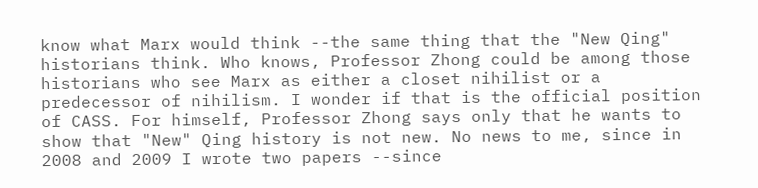know what Marx would think --the same thing that the "New Qing" historians think. Who knows, Professor Zhong could be among those historians who see Marx as either a closet nihilist or a predecessor of nihilism. I wonder if that is the official position of CASS. For himself, Professor Zhong says only that he wants to show that "New" Qing history is not new. No news to me, since in 2008 and 2009 I wrote two papers --since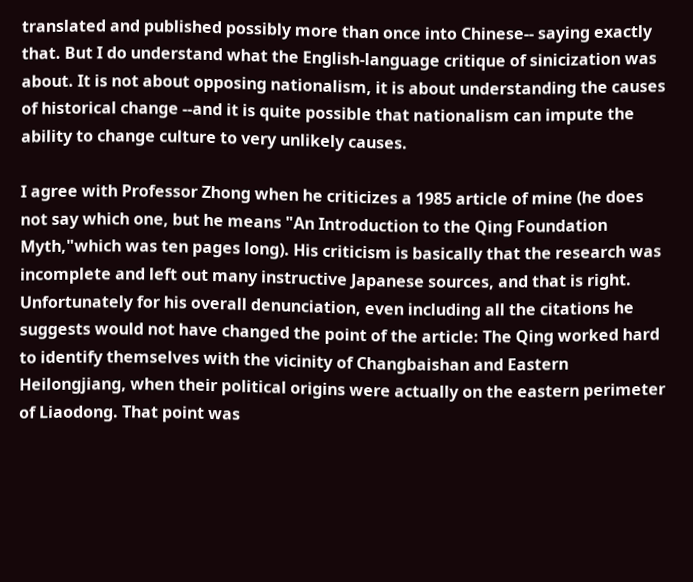translated and published possibly more than once into Chinese-- saying exactly that. But I do understand what the English-language critique of sinicization was about. It is not about opposing nationalism, it is about understanding the causes of historical change --and it is quite possible that nationalism can impute the ability to change culture to very unlikely causes.

I agree with Professor Zhong when he criticizes a 1985 article of mine (he does not say which one, but he means "An Introduction to the Qing Foundation Myth,"which was ten pages long). His criticism is basically that the research was incomplete and left out many instructive Japanese sources, and that is right. Unfortunately for his overall denunciation, even including all the citations he suggests would not have changed the point of the article: The Qing worked hard to identify themselves with the vicinity of Changbaishan and Eastern Heilongjiang, when their political origins were actually on the eastern perimeter of Liaodong. That point was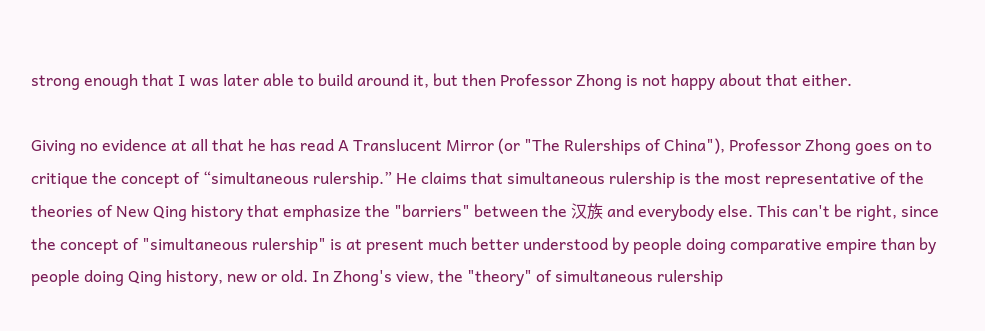strong enough that I was later able to build around it, but then Professor Zhong is not happy about that either.

Giving no evidence at all that he has read A Translucent Mirror (or "The Rulerships of China"), Professor Zhong goes on to critique the concept of “simultaneous rulership.” He claims that simultaneous rulership is the most representative of the theories of New Qing history that emphasize the "barriers" between the 汉族 and everybody else. This can't be right, since the concept of "simultaneous rulership" is at present much better understood by people doing comparative empire than by people doing Qing history, new or old. In Zhong's view, the "theory" of simultaneous rulership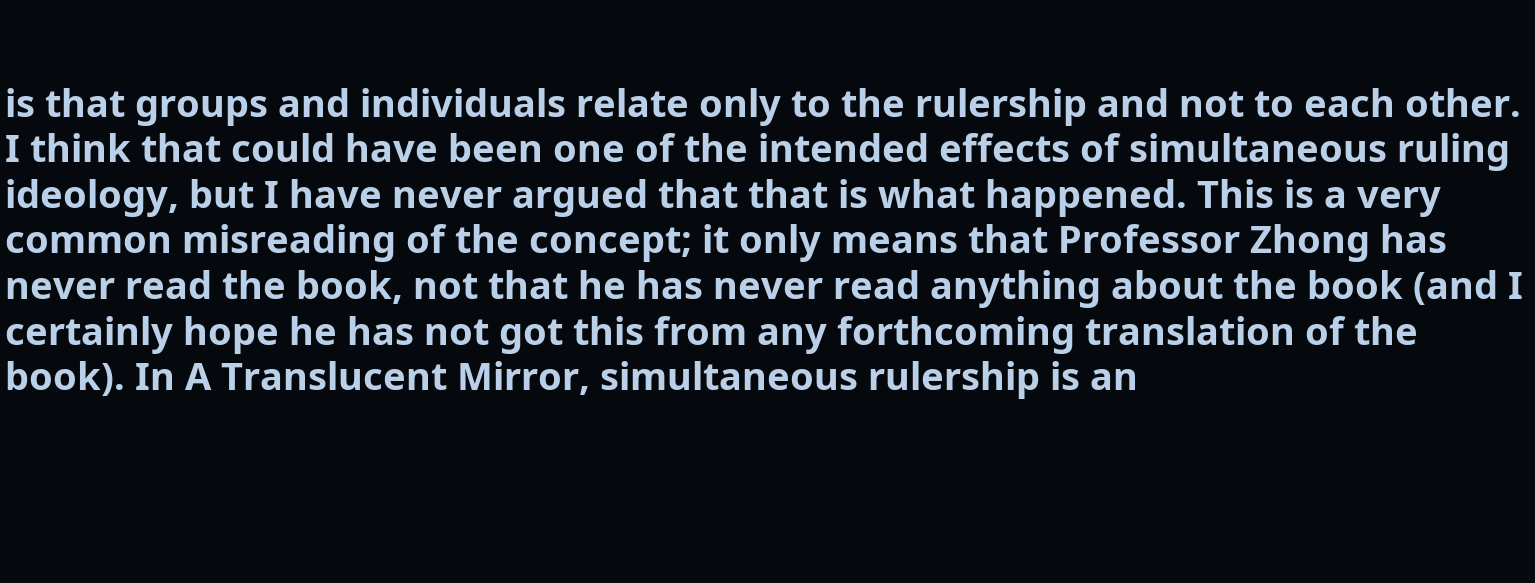is that groups and individuals relate only to the rulership and not to each other. I think that could have been one of the intended effects of simultaneous ruling ideology, but I have never argued that that is what happened. This is a very common misreading of the concept; it only means that Professor Zhong has never read the book, not that he has never read anything about the book (and I certainly hope he has not got this from any forthcoming translation of the book). In A Translucent Mirror, simultaneous rulership is an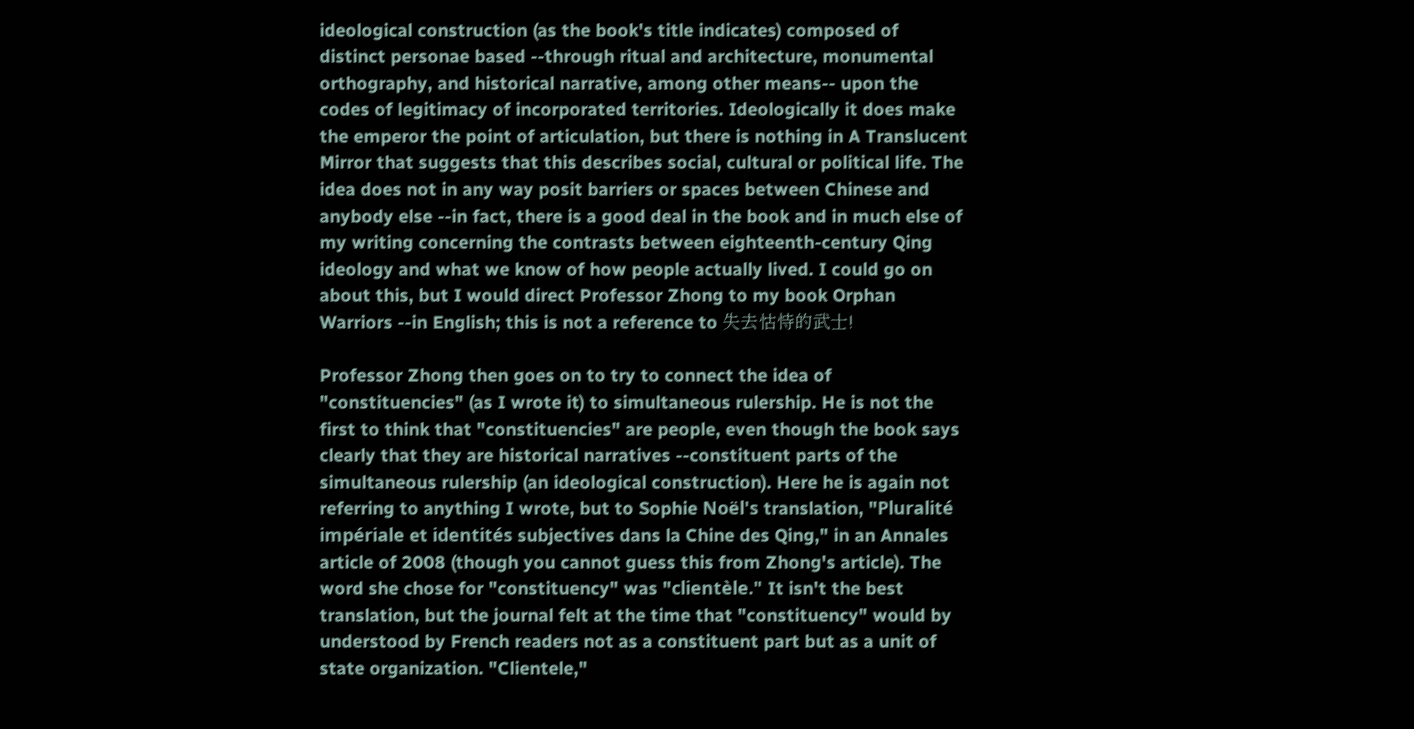ideological construction (as the book's title indicates) composed of distinct personae based --through ritual and architecture, monumental orthography, and historical narrative, among other means-- upon the codes of legitimacy of incorporated territories. Ideologically it does make the emperor the point of articulation, but there is nothing in A Translucent Mirror that suggests that this describes social, cultural or political life. The idea does not in any way posit barriers or spaces between Chinese and anybody else --in fact, there is a good deal in the book and in much else of my writing concerning the contrasts between eighteenth-century Qing ideology and what we know of how people actually lived. I could go on about this, but I would direct Professor Zhong to my book Orphan Warriors --in English; this is not a reference to 失去怙恃的武士!

Professor Zhong then goes on to try to connect the idea of "constituencies" (as I wrote it) to simultaneous rulership. He is not the first to think that "constituencies" are people, even though the book says clearly that they are historical narratives --constituent parts of the simultaneous rulership (an ideological construction). Here he is again not referring to anything I wrote, but to Sophie Noël's translation, "Pluralité impériale et identités subjectives dans la Chine des Qing," in an Annales article of 2008 (though you cannot guess this from Zhong's article). The word she chose for "constituency" was "clientèle." It isn't the best translation, but the journal felt at the time that "constituency" would by understood by French readers not as a constituent part but as a unit of state organization. "Clientele,"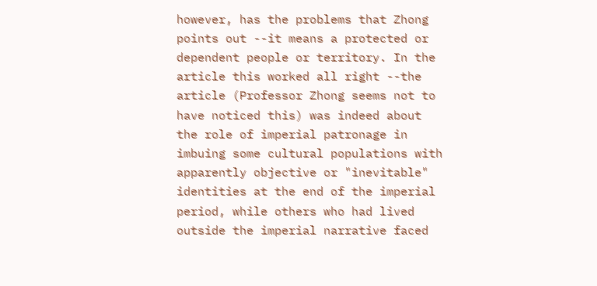however, has the problems that Zhong points out --it means a protected or dependent people or territory. In the article this worked all right --the article (Professor Zhong seems not to have noticed this) was indeed about the role of imperial patronage in imbuing some cultural populations with apparently objective or "inevitable" identities at the end of the imperial period, while others who had lived outside the imperial narrative faced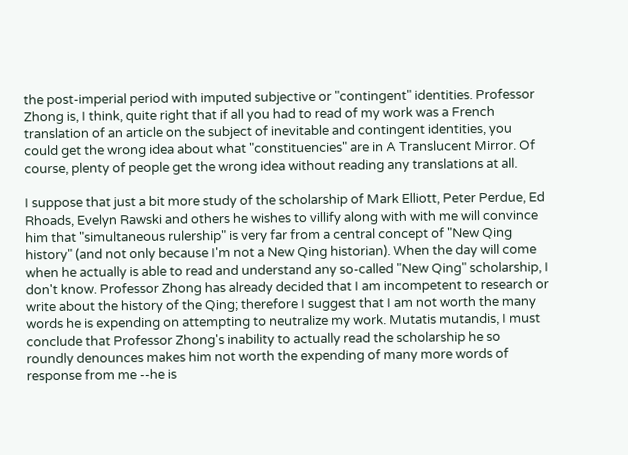the post-imperial period with imputed subjective or "contingent" identities. Professor Zhong is, I think, quite right that if all you had to read of my work was a French translation of an article on the subject of inevitable and contingent identities, you could get the wrong idea about what "constituencies" are in A Translucent Mirror. Of course, plenty of people get the wrong idea without reading any translations at all.

I suppose that just a bit more study of the scholarship of Mark Elliott, Peter Perdue, Ed Rhoads, Evelyn Rawski and others he wishes to villify along with with me will convince him that "simultaneous rulership" is very far from a central concept of "New Qing history" (and not only because I'm not a New Qing historian). When the day will come when he actually is able to read and understand any so-called "New Qing" scholarship, I don't know. Professor Zhong has already decided that I am incompetent to research or write about the history of the Qing; therefore I suggest that I am not worth the many words he is expending on attempting to neutralize my work. Mutatis mutandis, I must conclude that Professor Zhong's inability to actually read the scholarship he so roundly denounces makes him not worth the expending of many more words of response from me --he is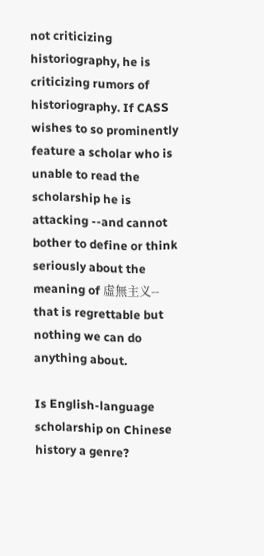not criticizing historiography, he is criticizing rumors of historiography. If CASS wishes to so prominently feature a scholar who is unable to read the scholarship he is attacking --and cannot bother to define or think seriously about the meaning of 虛無主义-- that is regrettable but nothing we can do anything about.

Is English-language scholarship on Chinese history a genre?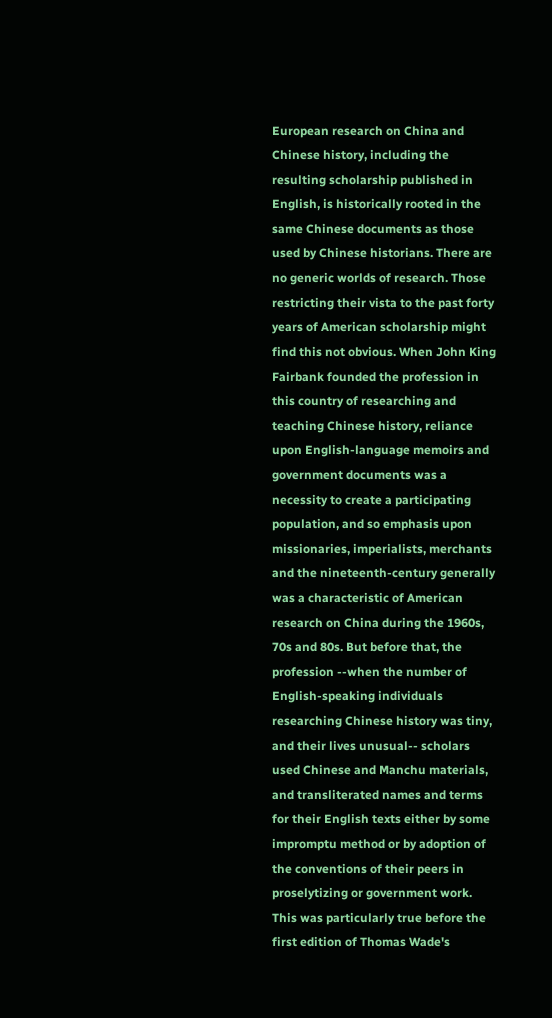European research on China and Chinese history, including the resulting scholarship published in English, is historically rooted in the same Chinese documents as those used by Chinese historians. There are no generic worlds of research. Those restricting their vista to the past forty years of American scholarship might find this not obvious. When John King Fairbank founded the profession in this country of researching and teaching Chinese history, reliance upon English-language memoirs and government documents was a necessity to create a participating population, and so emphasis upon missionaries, imperialists, merchants and the nineteenth-century generally was a characteristic of American research on China during the 1960s, 70s and 80s. But before that, the profession --when the number of English-speaking individuals researching Chinese history was tiny, and their lives unusual-- scholars used Chinese and Manchu materials, and transliterated names and terms for their English texts either by some impromptu method or by adoption of the conventions of their peers in proselytizing or government work. This was particularly true before the first edition of Thomas Wade's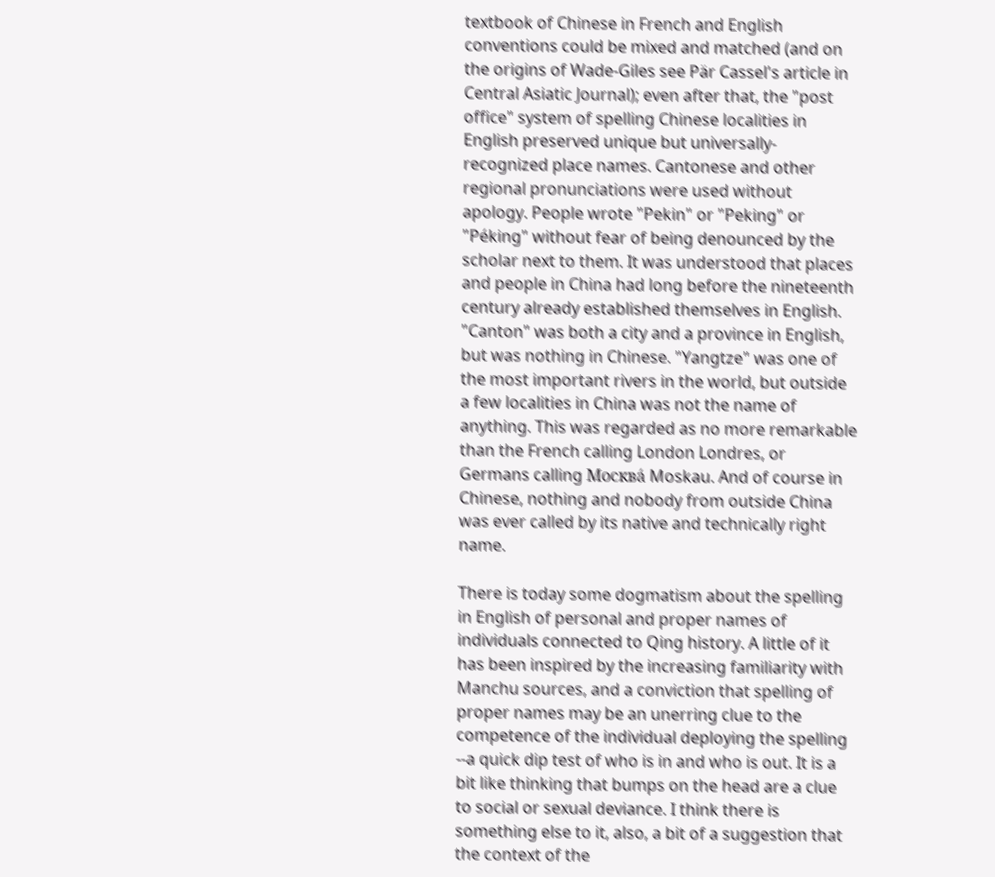textbook of Chinese in French and English conventions could be mixed and matched (and on the origins of Wade-Giles see Pär Cassel's article in Central Asiatic Journal); even after that, the "post office" system of spelling Chinese localities in English preserved unique but universally-recognized place names. Cantonese and other regional pronunciations were used without apology. People wrote "Pekin" or "Peking" or "Péking" without fear of being denounced by the scholar next to them. It was understood that places and people in China had long before the nineteenth century already established themselves in English. "Canton" was both a city and a province in English, but was nothing in Chinese. "Yangtze" was one of the most important rivers in the world, but outside a few localities in China was not the name of anything. This was regarded as no more remarkable than the French calling London Londres, or Germans calling Москва́ Moskau. And of course in Chinese, nothing and nobody from outside China was ever called by its native and technically right name.

There is today some dogmatism about the spelling in English of personal and proper names of individuals connected to Qing history. A little of it has been inspired by the increasing familiarity with Manchu sources, and a conviction that spelling of proper names may be an unerring clue to the competence of the individual deploying the spelling --a quick dip test of who is in and who is out. It is a bit like thinking that bumps on the head are a clue to social or sexual deviance. I think there is something else to it, also, a bit of a suggestion that the context of the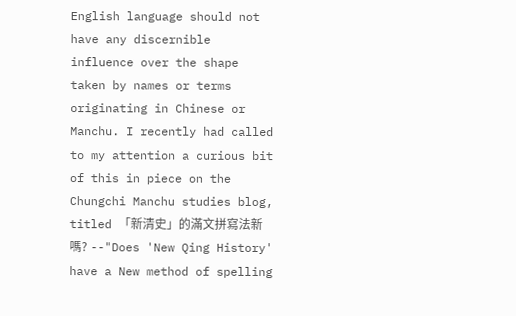English language should not have any discernible influence over the shape taken by names or terms originating in Chinese or Manchu. I recently had called to my attention a curious bit of this in piece on the Chungchi Manchu studies blog, titled 「新清史」的滿文拼寫法新嗎? --"Does 'New Qing History' have a New method of spelling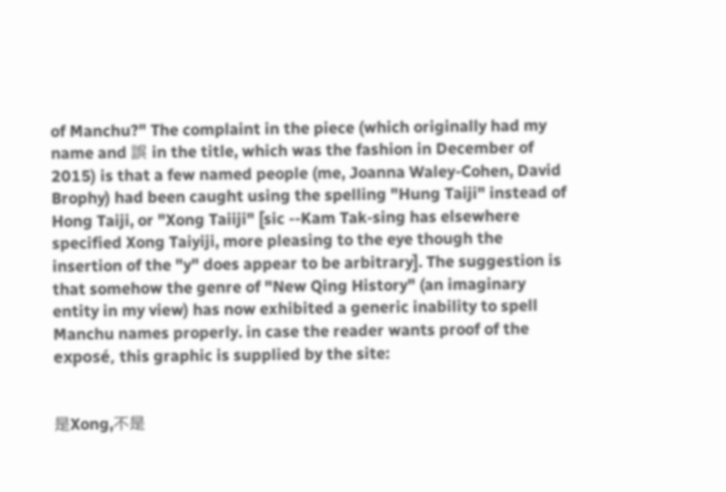of Manchu?" The complaint in the piece (which originally had my name and 誤 in the title, which was the fashion in December of 2015) is that a few named people (me, Joanna Waley-Cohen, David Brophy) had been caught using the spelling "Hung Taiji" instead of Hong Taiji, or "Xong Taiiji" [sic --Kam Tak-sing has elsewhere specified Xong Taiyiji, more pleasing to the eye though the insertion of the "y" does appear to be arbitrary]. The suggestion is that somehow the genre of "New Qing History" (an imaginary entity in my view) has now exhibited a generic inability to spell Manchu names properly. in case the reader wants proof of the exposé, this graphic is supplied by the site:


是Xong,不是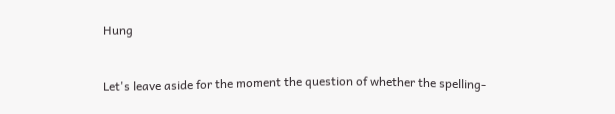Hung


Let's leave aside for the moment the question of whether the spelling-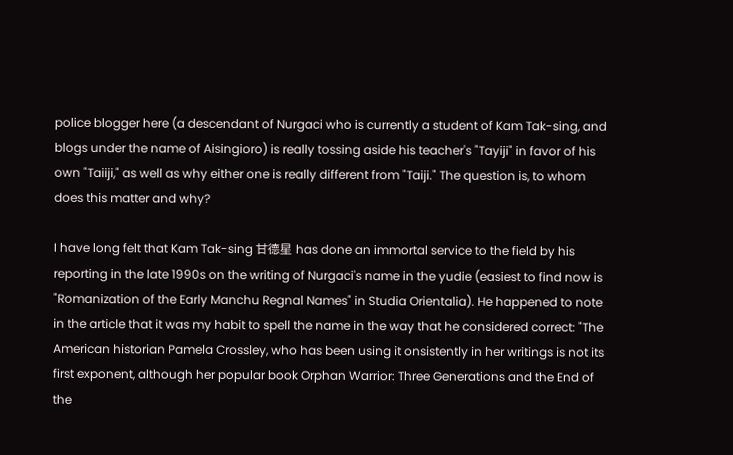police blogger here (a descendant of Nurgaci who is currently a student of Kam Tak-sing, and blogs under the name of Aisingioro) is really tossing aside his teacher's "Tayiji" in favor of his own "Taiiji," as well as why either one is really different from "Taiji." The question is, to whom does this matter and why?

I have long felt that Kam Tak-sing 甘德星 has done an immortal service to the field by his reporting in the late 1990s on the writing of Nurgaci's name in the yudie (easiest to find now is "Romanization of the Early Manchu Regnal Names" in Studia Orientalia). He happened to note in the article that it was my habit to spell the name in the way that he considered correct: "The American historian Pamela Crossley, who has been using it onsistently in her writings is not its first exponent, although her popular book Orphan Warrior: Three Generations and the End of the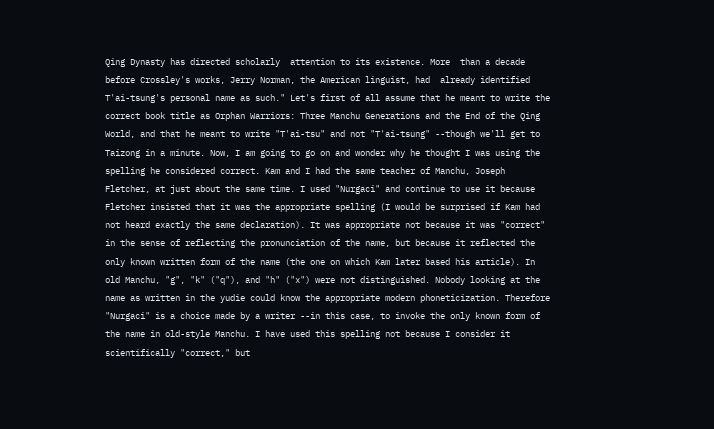Qing Dynasty has directed scholarly  attention to its existence. More  than a decade  before Crossley's works, Jerry Norman, the American linguist, had  already identified T'ai-tsung's personal name as such." Let's first of all assume that he meant to write the correct book title as Orphan Warriors: Three Manchu Generations and the End of the Qing World, and that he meant to write "T'ai-tsu" and not "T'ai-tsung" --though we'll get to Taizong in a minute. Now, I am going to go on and wonder why he thought I was using the spelling he considered correct. Kam and I had the same teacher of Manchu, Joseph Fletcher, at just about the same time. I used "Nurgaci" and continue to use it because Fletcher insisted that it was the appropriate spelling (I would be surprised if Kam had not heard exactly the same declaration). It was appropriate not because it was "correct" in the sense of reflecting the pronunciation of the name, but because it reflected the only known written form of the name (the one on which Kam later based his article). In old Manchu, "g", "k" ("q"), and "h" ("x") were not distinguished. Nobody looking at the name as written in the yudie could know the appropriate modern phoneticization. Therefore "Nurgaci" is a choice made by a writer --in this case, to invoke the only known form of the name in old-style Manchu. I have used this spelling not because I consider it scientifically "correct," but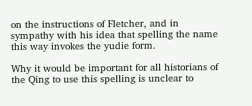on the instructions of Fletcher, and in sympathy with his idea that spelling the name this way invokes the yudie form.

Why it would be important for all historians of the Qing to use this spelling is unclear to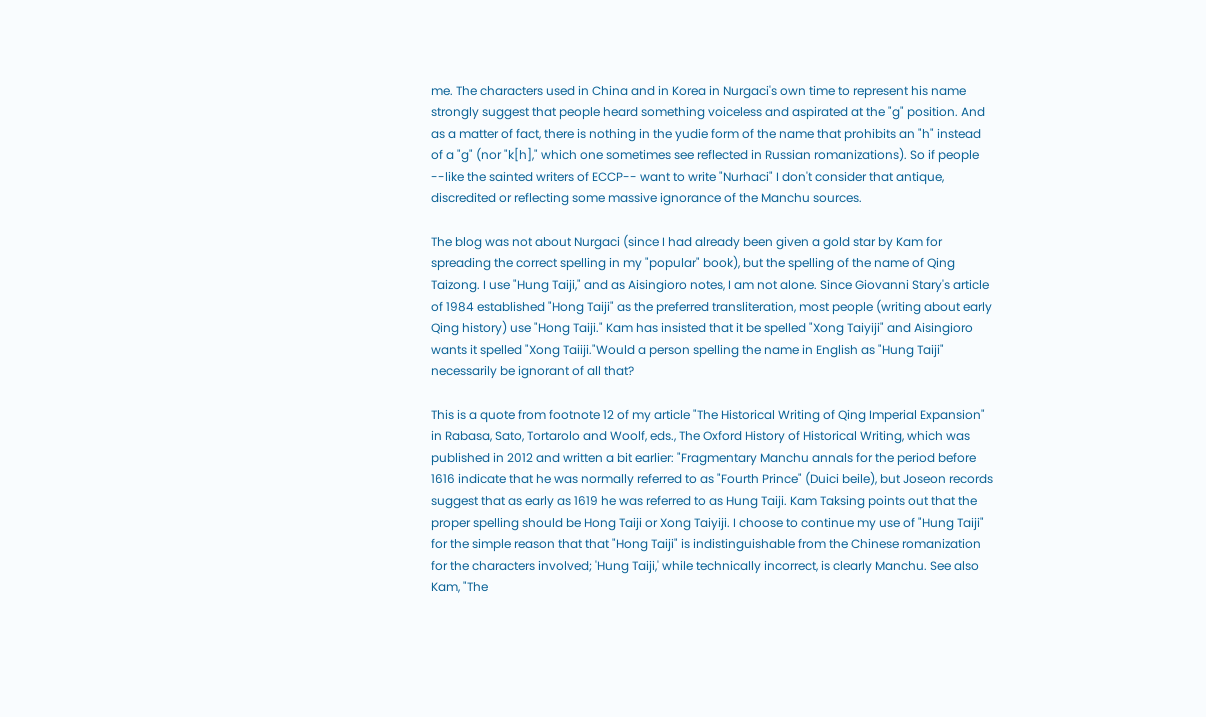me. The characters used in China and in Korea in Nurgaci's own time to represent his name strongly suggest that people heard something voiceless and aspirated at the "g" position. And as a matter of fact, there is nothing in the yudie form of the name that prohibits an "h" instead of a "g" (nor "k[h]," which one sometimes see reflected in Russian romanizations). So if people --like the sainted writers of ECCP-- want to write "Nurhaci" I don't consider that antique, discredited or reflecting some massive ignorance of the Manchu sources.

The blog was not about Nurgaci (since I had already been given a gold star by Kam for spreading the correct spelling in my "popular" book), but the spelling of the name of Qing Taizong. I use "Hung Taiji," and as Aisingioro notes, I am not alone. Since Giovanni Stary's article of 1984 established "Hong Taiji" as the preferred transliteration, most people (writing about early Qing history) use "Hong Taiji." Kam has insisted that it be spelled "Xong Taiyiji" and Aisingioro wants it spelled "Xong Taiiji."Would a person spelling the name in English as "Hung Taiji" necessarily be ignorant of all that?

This is a quote from footnote 12 of my article "The Historical Writing of Qing Imperial Expansion" in Rabasa, Sato, Tortarolo and Woolf, eds., The Oxford History of Historical Writing, which was published in 2012 and written a bit earlier: "Fragmentary Manchu annals for the period before 1616 indicate that he was normally referred to as "Fourth Prince" (Duici beile), but Joseon records suggest that as early as 1619 he was referred to as Hung Taiji. Kam Taksing points out that the proper spelling should be Hong Taiji or Xong Taiyiji. I choose to continue my use of "Hung Taiji" for the simple reason that that "Hong Taiji" is indistinguishable from the Chinese romanization for the characters involved; 'Hung Taiji,' while technically incorrect, is clearly Manchu. See also Kam, "The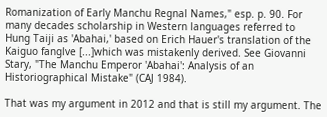Romanization of Early Manchu Regnal Names," esp. p. 90. For many decades scholarship in Western languages referred to Hung Taiji as 'Abahai,' based on Erich Hauer's translation of the Kaiguo fanglve [...]which was mistakenly derived. See Giovanni Stary, "The Manchu Emperor 'Abahai': Analysis of an Historiographical Mistake" (CAJ 1984).

That was my argument in 2012 and that is still my argument. The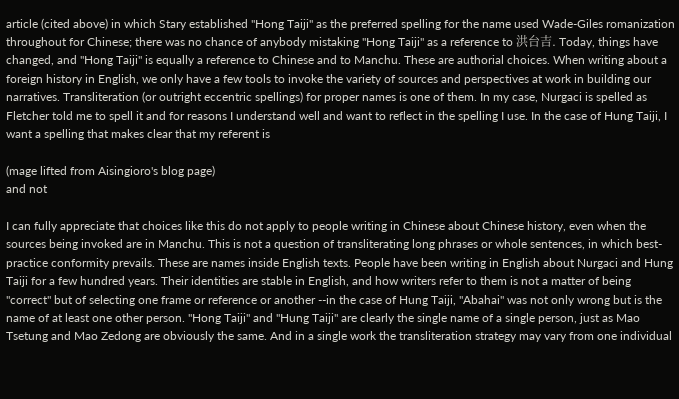article (cited above) in which Stary established "Hong Taiji" as the preferred spelling for the name used Wade-Giles romanization throughout for Chinese; there was no chance of anybody mistaking "Hong Taiji" as a reference to 洪台吉. Today, things have changed, and "Hong Taiji" is equally a reference to Chinese and to Manchu. These are authorial choices. When writing about a foreign history in English, we only have a few tools to invoke the variety of sources and perspectives at work in building our narratives. Transliteration (or outright eccentric spellings) for proper names is one of them. In my case, Nurgaci is spelled as Fletcher told me to spell it and for reasons I understand well and want to reflect in the spelling I use. In the case of Hung Taiji, I want a spelling that makes clear that my referent is

(mage lifted from Aisingioro's blog page)
and not

I can fully appreciate that choices like this do not apply to people writing in Chinese about Chinese history, even when the sources being invoked are in Manchu. This is not a question of transliterating long phrases or whole sentences, in which best-practice conformity prevails. These are names inside English texts. People have been writing in English about Nurgaci and Hung Taiji for a few hundred years. Their identities are stable in English, and how writers refer to them is not a matter of being "correct" but of selecting one frame or reference or another --in the case of Hung Taiji, "Abahai" was not only wrong but is the name of at least one other person. "Hong Taiji" and "Hung Taiji" are clearly the single name of a single person, just as Mao Tsetung and Mao Zedong are obviously the same. And in a single work the transliteration strategy may vary from one individual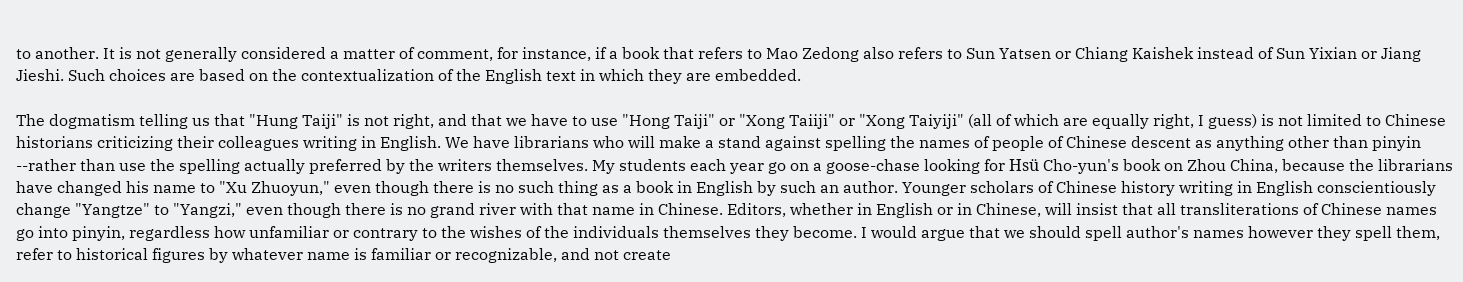to another. It is not generally considered a matter of comment, for instance, if a book that refers to Mao Zedong also refers to Sun Yatsen or Chiang Kaishek instead of Sun Yixian or Jiang Jieshi. Such choices are based on the contextualization of the English text in which they are embedded.

The dogmatism telling us that "Hung Taiji" is not right, and that we have to use "Hong Taiji" or "Xong Taiiji" or "Xong Taiyiji" (all of which are equally right, I guess) is not limited to Chinese historians criticizing their colleagues writing in English. We have librarians who will make a stand against spelling the names of people of Chinese descent as anything other than pinyin --rather than use the spelling actually preferred by the writers themselves. My students each year go on a goose-chase looking for Hsü Cho-yun's book on Zhou China, because the librarians have changed his name to "Xu Zhuoyun," even though there is no such thing as a book in English by such an author. Younger scholars of Chinese history writing in English conscientiously change "Yangtze" to "Yangzi," even though there is no grand river with that name in Chinese. Editors, whether in English or in Chinese, will insist that all transliterations of Chinese names go into pinyin, regardless how unfamiliar or contrary to the wishes of the individuals themselves they become. I would argue that we should spell author's names however they spell them, refer to historical figures by whatever name is familiar or recognizable, and not create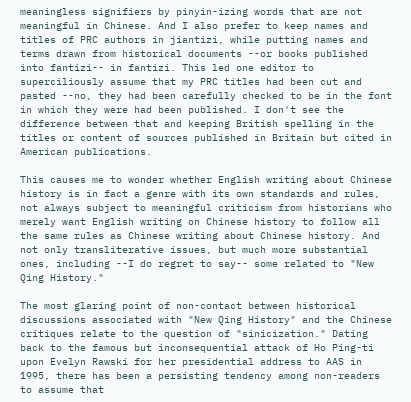meaningless signifiers by pinyin-izing words that are not meaningful in Chinese. And I also prefer to keep names and titles of PRC authors in jiantizi, while putting names and terms drawn from historical documents --or books published into fantizi-- in fantizi. This led one editor to superciliously assume that my PRC titles had been cut and pasted --no, they had been carefully checked to be in the font in which they were had been published. I don't see the difference between that and keeping British spelling in the titles or content of sources published in Britain but cited in American publications.

This causes me to wonder whether English writing about Chinese history is in fact a genre with its own standards and rules, not always subject to meaningful criticism from historians who merely want English writing on Chinese history to follow all the same rules as Chinese writing about Chinese history. And not only transliterative issues, but much more substantial ones, including --I do regret to say-- some related to "New Qing History."

The most glaring point of non-contact between historical discussions associated with "New Qing History" and the Chinese critiques relate to the question of "sinicization." Dating back to the famous but inconsequential attack of Ho Ping-ti upon Evelyn Rawski for her presidential address to AAS in 1995, there has been a persisting tendency among non-readers to assume that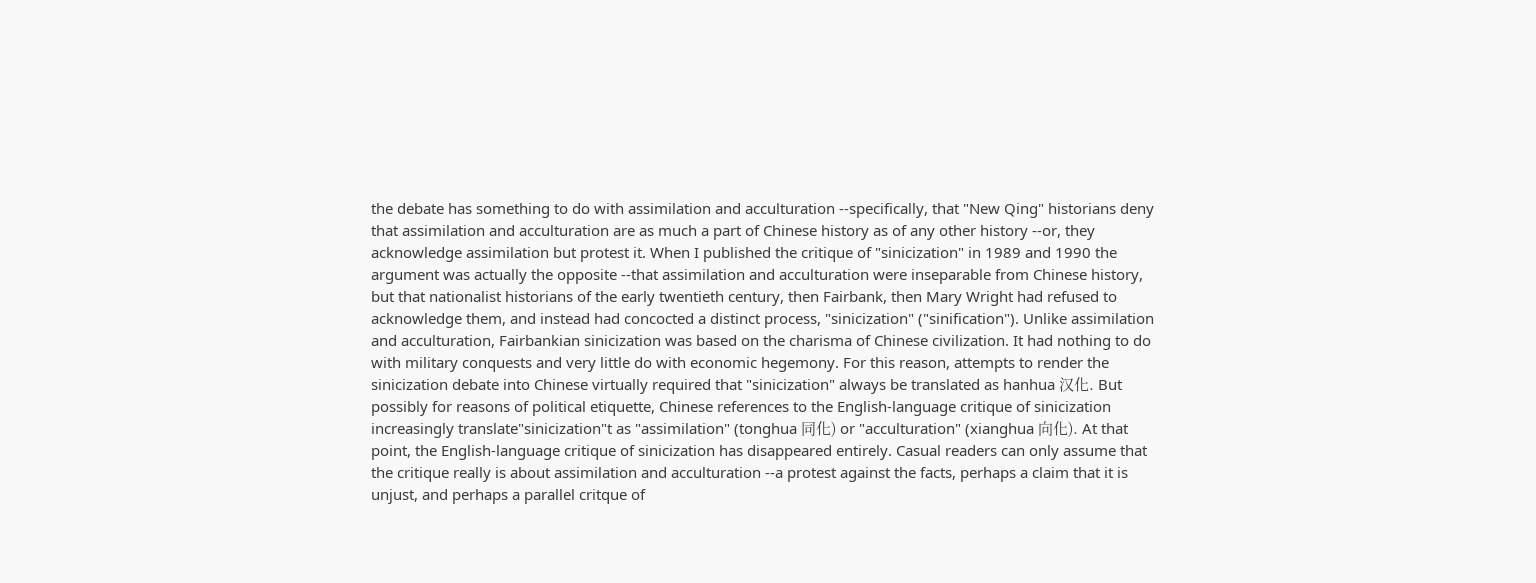the debate has something to do with assimilation and acculturation --specifically, that "New Qing" historians deny that assimilation and acculturation are as much a part of Chinese history as of any other history --or, they acknowledge assimilation but protest it. When I published the critique of "sinicization" in 1989 and 1990 the argument was actually the opposite --that assimilation and acculturation were inseparable from Chinese history, but that nationalist historians of the early twentieth century, then Fairbank, then Mary Wright had refused to acknowledge them, and instead had concocted a distinct process, "sinicization" ("sinification"). Unlike assimilation and acculturation, Fairbankian sinicization was based on the charisma of Chinese civilization. It had nothing to do with military conquests and very little do with economic hegemony. For this reason, attempts to render the sinicization debate into Chinese virtually required that "sinicization" always be translated as hanhua 汉化. But possibly for reasons of political etiquette, Chinese references to the English-language critique of sinicization increasingly translate"sinicization"t as "assimilation" (tonghua 同化) or "acculturation" (xianghua 向化). At that point, the English-language critique of sinicization has disappeared entirely. Casual readers can only assume that the critique really is about assimilation and acculturation --a protest against the facts, perhaps a claim that it is unjust, and perhaps a parallel critque of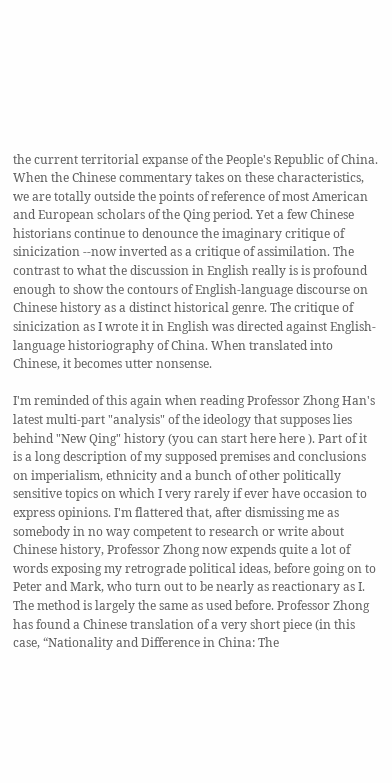the current territorial expanse of the People's Republic of China. When the Chinese commentary takes on these characteristics, we are totally outside the points of reference of most American and European scholars of the Qing period. Yet a few Chinese historians continue to denounce the imaginary critique of sinicization --now inverted as a critique of assimilation. The contrast to what the discussion in English really is is profound enough to show the contours of English-language discourse on Chinese history as a distinct historical genre. The critique of sinicization as I wrote it in English was directed against English-language historiography of China. When translated into Chinese, it becomes utter nonsense.

I'm reminded of this again when reading Professor Zhong Han's latest multi-part "analysis" of the ideology that supposes lies behind "New Qing" history (you can start here here ). Part of it is a long description of my supposed premises and conclusions on imperialism, ethnicity and a bunch of other politically sensitive topics on which I very rarely if ever have occasion to express opinions. I'm flattered that, after dismissing me as somebody in no way competent to research or write about Chinese history, Professor Zhong now expends quite a lot of words exposing my retrograde political ideas, before going on to Peter and Mark, who turn out to be nearly as reactionary as I. The method is largely the same as used before. Professor Zhong has found a Chinese translation of a very short piece (in this case, “Nationality and Difference in China: The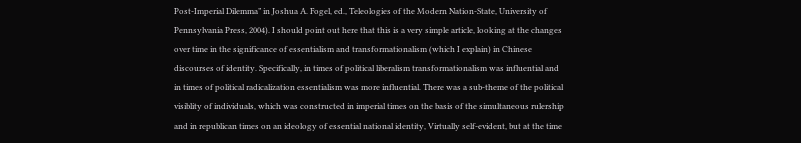Post-Imperial Dilemma” in Joshua A. Fogel, ed., Teleologies of the Modern Nation-State, University of Pennsylvania Press, 2004). I should point out here that this is a very simple article, looking at the changes over time in the significance of essentialism and transformationalism (which I explain) in Chinese discourses of identity. Specifically, in times of political liberalism transformationalism was influential and in times of political radicalization essentialism was more influential. There was a sub-theme of the political visiblity of individuals, which was constructed in imperial times on the basis of the simultaneous rulership and in republican times on an ideology of essential national identity, Virtually self-evident, but at the time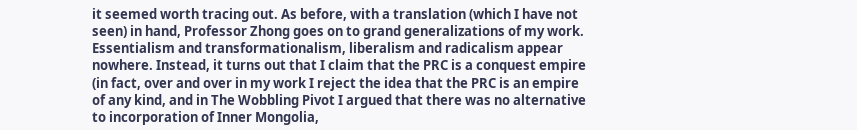it seemed worth tracing out. As before, with a translation (which I have not seen) in hand, Professor Zhong goes on to grand generalizations of my work. Essentialism and transformationalism, liberalism and radicalism appear nowhere. Instead, it turns out that I claim that the PRC is a conquest empire (in fact, over and over in my work I reject the idea that the PRC is an empire of any kind, and in The Wobbling Pivot I argued that there was no alternative to incorporation of Inner Mongolia,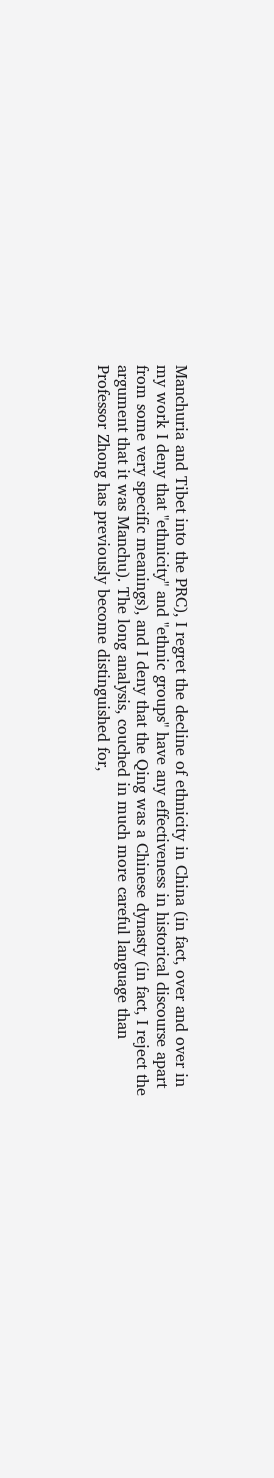Manchuria and Tibet into the PRC), I regret the decline of ethnicity in China (in fact, over and over in my work I deny that "ethnicity" and "ethnic groups" have any effectiveness in historical discourse apart from some very specific meanings), and I deny that the Qing was a Chinese dynasty (in fact, I reject the argument that it was Manchu). The long analysis, couched in much more careful language than Professor Zhong has previously become distinguished for,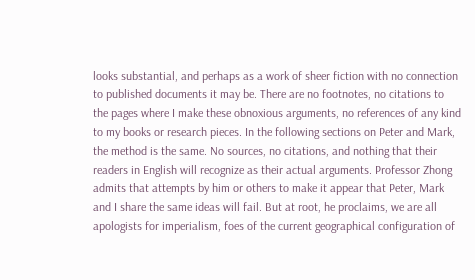looks substantial, and perhaps as a work of sheer fiction with no connection to published documents it may be. There are no footnotes, no citations to the pages where I make these obnoxious arguments, no references of any kind to my books or research pieces. In the following sections on Peter and Mark, the method is the same. No sources, no citations, and nothing that their readers in English will recognize as their actual arguments. Professor Zhong admits that attempts by him or others to make it appear that Peter, Mark and I share the same ideas will fail. But at root, he proclaims, we are all apologists for imperialism, foes of the current geographical configuration of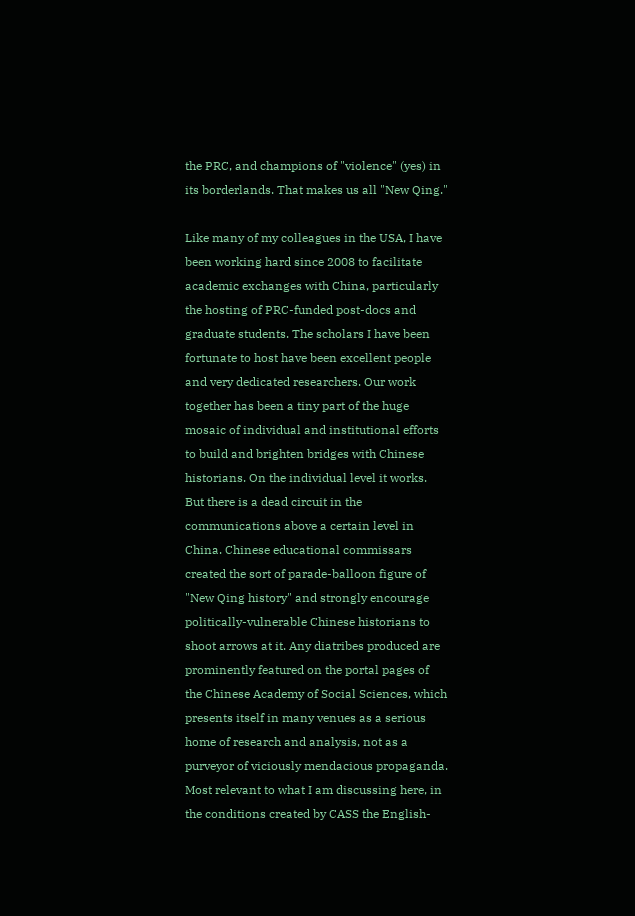the PRC, and champions of "violence" (yes) in its borderlands. That makes us all "New Qing."

Like many of my colleagues in the USA, I have been working hard since 2008 to facilitate academic exchanges with China, particularly the hosting of PRC-funded post-docs and graduate students. The scholars I have been fortunate to host have been excellent people and very dedicated researchers. Our work together has been a tiny part of the huge mosaic of individual and institutional efforts to build and brighten bridges with Chinese historians. On the individual level it works. But there is a dead circuit in the communications above a certain level in China. Chinese educational commissars created the sort of parade-balloon figure of "New Qing history" and strongly encourage politically-vulnerable Chinese historians to shoot arrows at it. Any diatribes produced are prominently featured on the portal pages of the Chinese Academy of Social Sciences, which presents itself in many venues as a serious home of research and analysis, not as a purveyor of viciously mendacious propaganda. Most relevant to what I am discussing here, in the conditions created by CASS the English-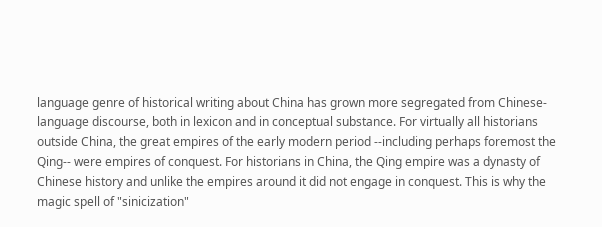language genre of historical writing about China has grown more segregated from Chinese-language discourse, both in lexicon and in conceptual substance. For virtually all historians outside China, the great empires of the early modern period --including perhaps foremost the Qing-- were empires of conquest. For historians in China, the Qing empire was a dynasty of Chinese history and unlike the empires around it did not engage in conquest. This is why the magic spell of "sinicization"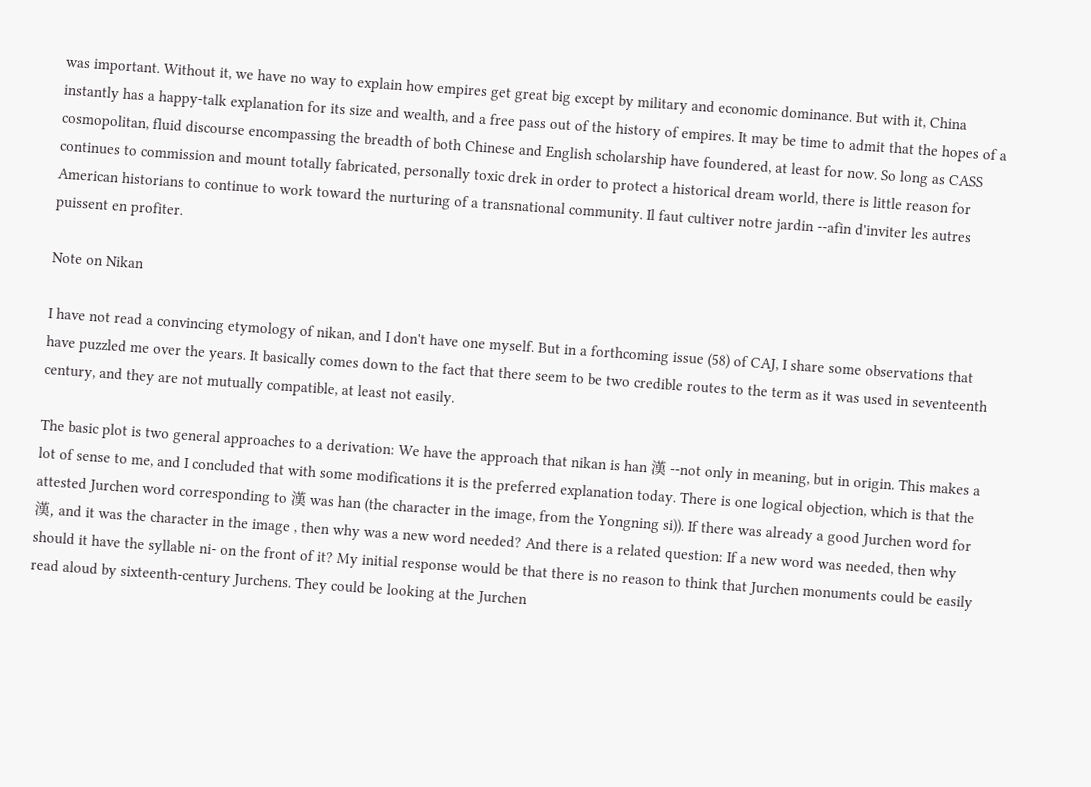was important. Without it, we have no way to explain how empires get great big except by military and economic dominance. But with it, China instantly has a happy-talk explanation for its size and wealth, and a free pass out of the history of empires. It may be time to admit that the hopes of a cosmopolitan, fluid discourse encompassing the breadth of both Chinese and English scholarship have foundered, at least for now. So long as CASS continues to commission and mount totally fabricated, personally toxic drek in order to protect a historical dream world, there is little reason for American historians to continue to work toward the nurturing of a transnational community. Il faut cultiver notre jardin --afin d'inviter les autres puissent en profiter.

Note on Nikan

I have not read a convincing etymology of nikan, and I don't have one myself. But in a forthcoming issue (58) of CAJ, I share some observations that have puzzled me over the years. It basically comes down to the fact that there seem to be two credible routes to the term as it was used in seventeenth century, and they are not mutually compatible, at least not easily.

The basic plot is two general approaches to a derivation: We have the approach that nikan is han 漢 --not only in meaning, but in origin. This makes a lot of sense to me, and I concluded that with some modifications it is the preferred explanation today. There is one logical objection, which is that the attested Jurchen word corresponding to 漢 was han (the character in the image, from the Yongning si)). If there was already a good Jurchen word for 漢, and it was the character in the image , then why was a new word needed? And there is a related question: If a new word was needed, then why should it have the syllable ni- on the front of it? My initial response would be that there is no reason to think that Jurchen monuments could be easily read aloud by sixteenth-century Jurchens. They could be looking at the Jurchen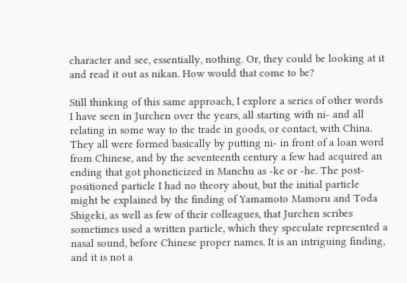character and see, essentially, nothing. Or, they could be looking at it and read it out as nikan. How would that come to be?

Still thinking of this same approach, I explore a series of other words I have seen in Jurchen over the years, all starting with ni- and all relating in some way to the trade in goods, or contact, with China. They all were formed basically by putting ni- in front of a loan word from Chinese, and by the seventeenth century a few had acquired an ending that got phoneticized in Manchu as -ke or -he. The post-positioned particle I had no theory about, but the initial particle might be explained by the finding of Yamamoto Mamoru and Toda Shigeki, as well as few of their colleagues, that Jurchen scribes sometimes used a written particle, which they speculate represented a nasal sound, before Chinese proper names. It is an intriguing finding, and it is not a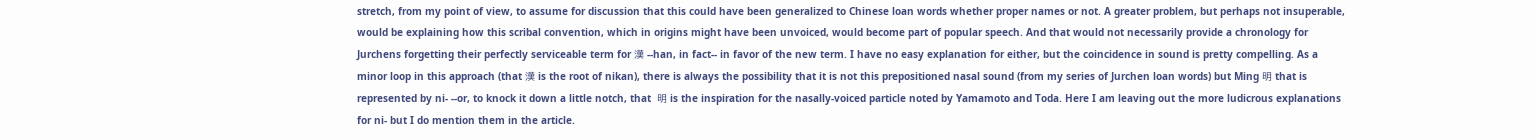stretch, from my point of view, to assume for discussion that this could have been generalized to Chinese loan words whether proper names or not. A greater problem, but perhaps not insuperable, would be explaining how this scribal convention, which in origins might have been unvoiced, would become part of popular speech. And that would not necessarily provide a chronology for Jurchens forgetting their perfectly serviceable term for 漢 --han, in fact-- in favor of the new term. I have no easy explanation for either, but the coincidence in sound is pretty compelling. As a minor loop in this approach (that 漢 is the root of nikan), there is always the possibility that it is not this prepositioned nasal sound (from my series of Jurchen loan words) but Ming 明 that is represented by ni- --or, to knock it down a little notch, that  明 is the inspiration for the nasally-voiced particle noted by Yamamoto and Toda. Here I am leaving out the more ludicrous explanations for ni- but I do mention them in the article.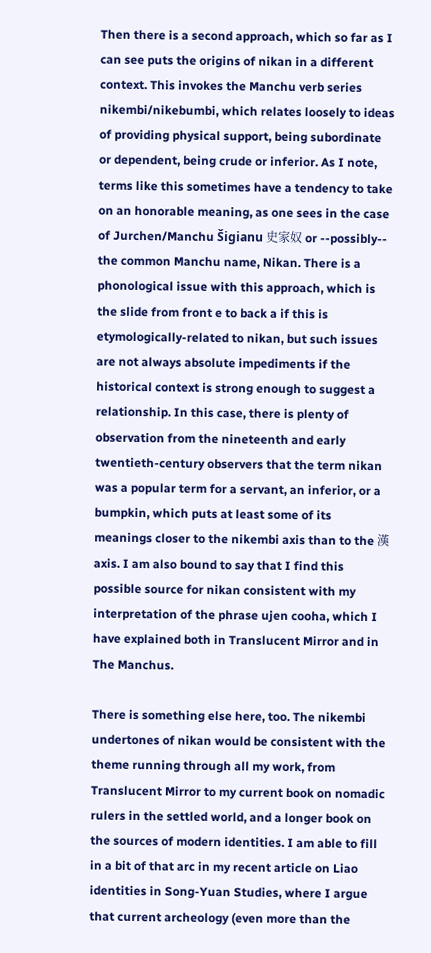Then there is a second approach, which so far as I can see puts the origins of nikan in a different context. This invokes the Manchu verb series nikembi/nikebumbi, which relates loosely to ideas of providing physical support, being subordinate or dependent, being crude or inferior. As I note, terms like this sometimes have a tendency to take on an honorable meaning, as one sees in the case of Jurchen/Manchu Šigianu 史家奴 or --possibly-- the common Manchu name, Nikan. There is a phonological issue with this approach, which is the slide from front e to back a if this is etymologically-related to nikan, but such issues are not always absolute impediments if the historical context is strong enough to suggest a relationship. In this case, there is plenty of observation from the nineteenth and early twentieth-century observers that the term nikan was a popular term for a servant, an inferior, or a bumpkin, which puts at least some of its meanings closer to the nikembi axis than to the 漢 axis. I am also bound to say that I find this possible source for nikan consistent with my interpretation of the phrase ujen cooha, which I have explained both in Translucent Mirror and in The Manchus.

There is something else here, too. The nikembi undertones of nikan would be consistent with the theme running through all my work, from Translucent Mirror to my current book on nomadic rulers in the settled world, and a longer book on the sources of modern identities. I am able to fill in a bit of that arc in my recent article on Liao identities in Song-Yuan Studies, where I argue that current archeology (even more than the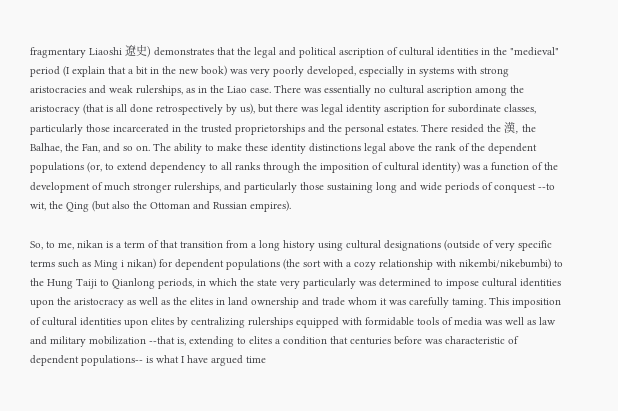fragmentary Liaoshi 遼史) demonstrates that the legal and political ascription of cultural identities in the "medieval" period (I explain that a bit in the new book) was very poorly developed, especially in systems with strong aristocracies and weak rulerships, as in the Liao case. There was essentially no cultural ascription among the aristocracy (that is all done retrospectively by us), but there was legal identity ascription for subordinate classes, particularly those incarcerated in the trusted proprietorships and the personal estates. There resided the 漢, the Balhae, the Fan, and so on. The ability to make these identity distinctions legal above the rank of the dependent populations (or, to extend dependency to all ranks through the imposition of cultural identity) was a function of the development of much stronger rulerships, and particularly those sustaining long and wide periods of conquest --to wit, the Qing (but also the Ottoman and Russian empires).

So, to me, nikan is a term of that transition from a long history using cultural designations (outside of very specific terms such as Ming i nikan) for dependent populations (the sort with a cozy relationship with nikembi/nikebumbi) to the Hung Taiji to Qianlong periods, in which the state very particularly was determined to impose cultural identities upon the aristocracy as well as the elites in land ownership and trade whom it was carefully taming. This imposition of cultural identities upon elites by centralizing rulerships equipped with formidable tools of media was well as law and military mobilization --that is, extending to elites a condition that centuries before was characteristic of dependent populations-- is what I have argued time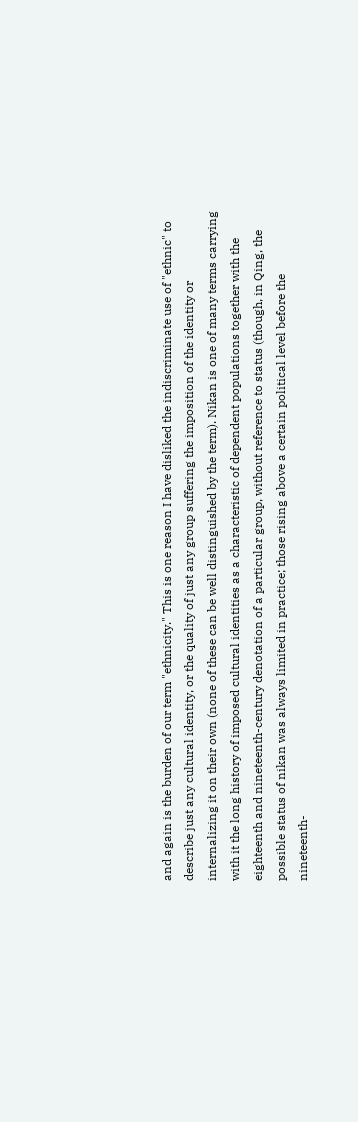and again is the burden of our term "ethnicity." This is one reason I have disliked the indiscriminate use of "ethnic" to describe just any cultural identity, or the quality of just any group suffering the imposition of the identity or internalizing it on their own (none of these can be well distinguished by the term). Nikan is one of many terms carrying with it the long history of imposed cultural identities as a characteristic of dependent populations together with the eighteenth and nineteenth-century denotation of a particular group, without reference to status (though, in Qing, the possible status of nikan was always limited in practice; those rising above a certain political level before the nineteenth-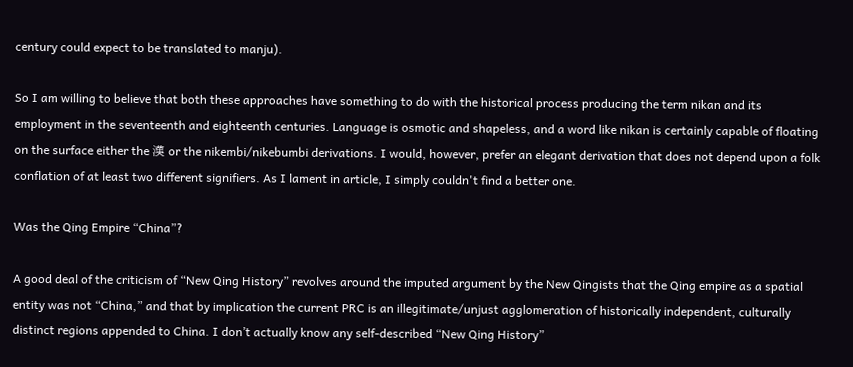century could expect to be translated to manju).

So I am willing to believe that both these approaches have something to do with the historical process producing the term nikan and its employment in the seventeenth and eighteenth centuries. Language is osmotic and shapeless, and a word like nikan is certainly capable of floating on the surface either the 漢 or the nikembi/nikebumbi derivations. I would, however, prefer an elegant derivation that does not depend upon a folk conflation of at least two different signifiers. As I lament in article, I simply couldn't find a better one.

Was the Qing Empire “China”?

A good deal of the criticism of “New Qing History” revolves around the imputed argument by the New Qingists that the Qing empire as a spatial entity was not “China,” and that by implication the current PRC is an illegitimate/unjust agglomeration of historically independent, culturally distinct regions appended to China. I don’t actually know any self-described “New Qing History”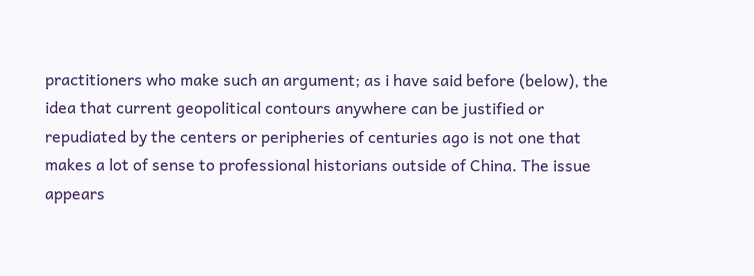practitioners who make such an argument; as i have said before (below), the idea that current geopolitical contours anywhere can be justified or repudiated by the centers or peripheries of centuries ago is not one that makes a lot of sense to professional historians outside of China. The issue appears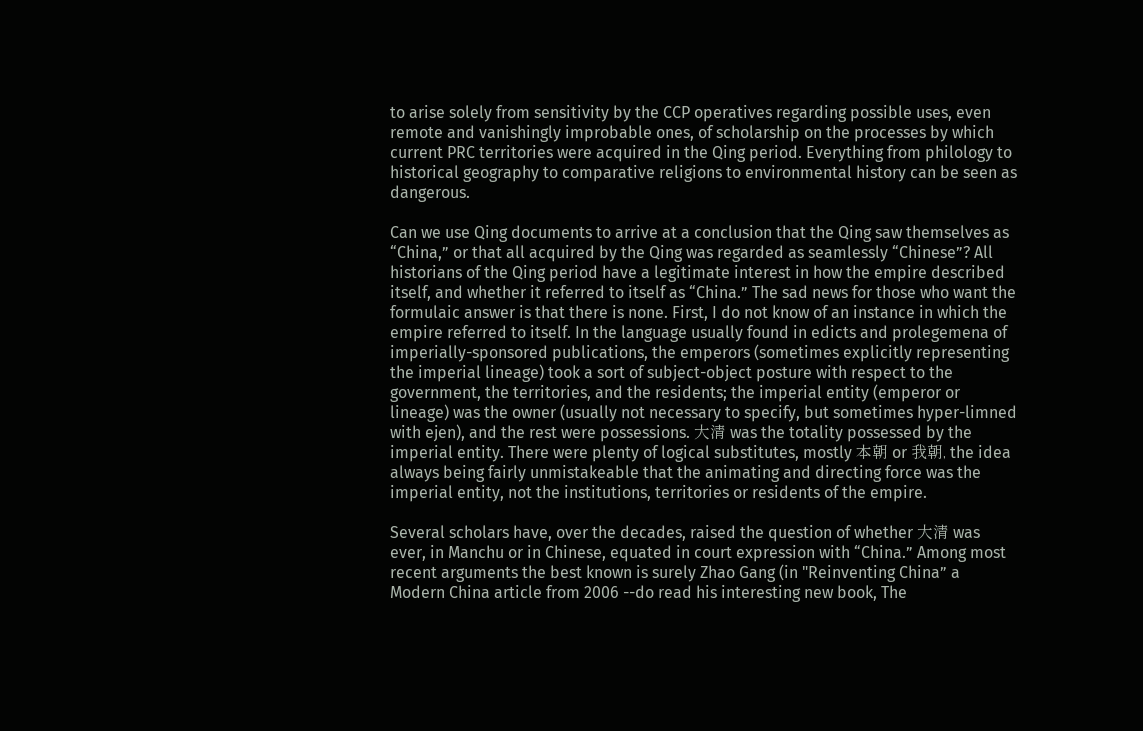to arise solely from sensitivity by the CCP operatives regarding possible uses, even remote and vanishingly improbable ones, of scholarship on the processes by which current PRC territories were acquired in the Qing period. Everything from philology to historical geography to comparative religions to environmental history can be seen as dangerous.

Can we use Qing documents to arrive at a conclusion that the Qing saw themselves as “China,” or that all acquired by the Qing was regarded as seamlessly “Chinese”? All historians of the Qing period have a legitimate interest in how the empire described itself, and whether it referred to itself as “China.” The sad news for those who want the formulaic answer is that there is none. First, I do not know of an instance in which the empire referred to itself. In the language usually found in edicts and prolegemena of imperially-sponsored publications, the emperors (sometimes explicitly representing the imperial lineage) took a sort of subject-object posture with respect to the government, the territories, and the residents; the imperial entity (emperor or lineage) was the owner (usually not necessary to specify, but sometimes hyper-limned with ejen), and the rest were possessions. 大清 was the totality possessed by the imperial entity. There were plenty of logical substitutes, mostly 本朝 or 我朝, the idea always being fairly unmistakeable that the animating and directing force was the imperial entity, not the institutions, territories or residents of the empire.

Several scholars have, over the decades, raised the question of whether 大清 was ever, in Manchu or in Chinese, equated in court expression with “China.” Among most recent arguments the best known is surely Zhao Gang (in "Reinventing China” a Modern China article from 2006 --do read his interesting new book, The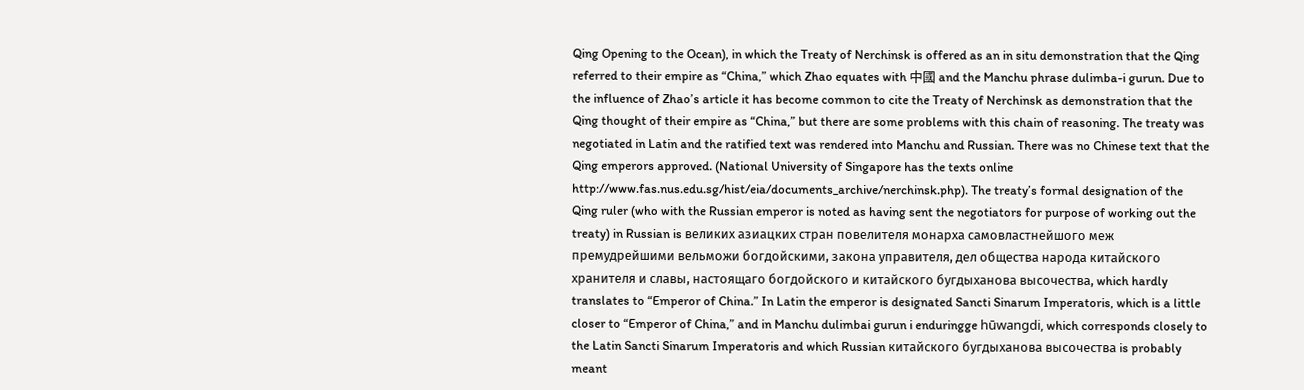Qing Opening to the Ocean), in which the Treaty of Nerchinsk is offered as an in situ demonstration that the Qing referred to their empire as “China,” which Zhao equates with 中國 and the Manchu phrase dulimba-i gurun. Due to the influence of Zhao’s article it has become common to cite the Treaty of Nerchinsk as demonstration that the Qing thought of their empire as “China,” but there are some problems with this chain of reasoning. The treaty was negotiated in Latin and the ratified text was rendered into Manchu and Russian. There was no Chinese text that the Qing emperors approved. (National University of Singapore has the texts online
http://www.fas.nus.edu.sg/hist/eia/documents_archive/nerchinsk.php). The treaty’s formal designation of the Qing ruler (who with the Russian emperor is noted as having sent the negotiators for purpose of working out the treaty) in Russian is великих азиацких стран повелителя монарха самовластнейшого меж премудрейшими вельможи богдойскими, закона управителя, дел общества народа китайского хранителя и славы, настоящаго богдойского и китайского бугдыханова высочества, which hardly translates to “Emperor of China.” In Latin the emperor is designated Sancti Sinarum Imperatoris, which is a little closer to “Emperor of China,” and in Manchu dulimbai gurun i enduringge hūwangdi, which corresponds closely to the Latin Sancti Sinarum Imperatoris and which Russian китайского бугдыханова высочества is probably meant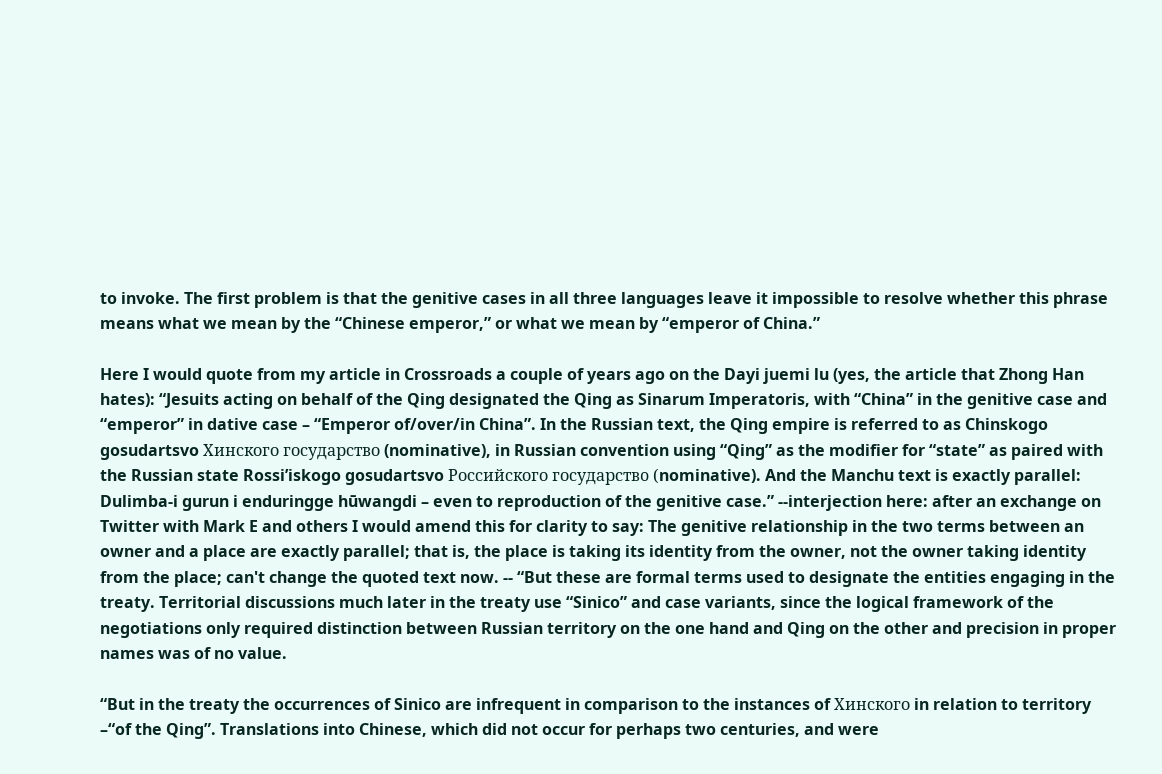to invoke. The first problem is that the genitive cases in all three languages leave it impossible to resolve whether this phrase means what we mean by the “Chinese emperor,” or what we mean by “emperor of China.”

Here I would quote from my article in Crossroads a couple of years ago on the Dayi juemi lu (yes, the article that Zhong Han hates): “Jesuits acting on behalf of the Qing designated the Qing as Sinarum Imperatoris, with “China” in the genitive case and “emperor” in dative case – “Emperor of/over/in China”. In the Russian text, the Qing empire is referred to as Chinskogo gosudartsvo Хинского государство (nominative), in Russian convention using “Qing” as the modifier for “state” as paired with the Russian state Rossi’iskogo gosudartsvo Российского государствo (nominative). And the Manchu text is exactly parallel: Dulimba-i gurun i enduringge hūwangdi – even to reproduction of the genitive case.” --interjection here: after an exchange on Twitter with Mark E and others I would amend this for clarity to say: The genitive relationship in the two terms between an owner and a place are exactly parallel; that is, the place is taking its identity from the owner, not the owner taking identity from the place; can't change the quoted text now. -- “But these are formal terms used to designate the entities engaging in the treaty. Territorial discussions much later in the treaty use “Sinico” and case variants, since the logical framework of the negotiations only required distinction between Russian territory on the one hand and Qing on the other and precision in proper names was of no value.

“But in the treaty the occurrences of Sinico are infrequent in comparison to the instances of Хинского in relation to territory –“of the Qing”. Translations into Chinese, which did not occur for perhaps two centuries, and were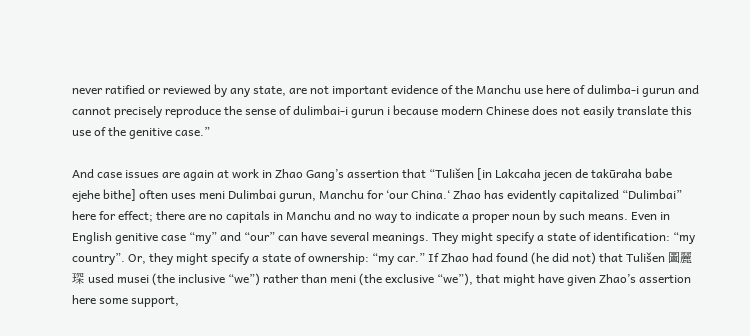never ratified or reviewed by any state, are not important evidence of the Manchu use here of dulimba-i gurun and cannot precisely reproduce the sense of dulimbai-i gurun i because modern Chinese does not easily translate this use of the genitive case.”

And case issues are again at work in Zhao Gang’s assertion that “Tulišen [in Lakcaha jecen de takūraha babe ejehe bithe] often uses meni Dulimbai gurun, Manchu for ‘our China.‘ Zhao has evidently capitalized “Dulimbai” here for effect; there are no capitals in Manchu and no way to indicate a proper noun by such means. Even in English genitive case “my” and “our” can have several meanings. They might specify a state of identification: “my country”. Or, they might specify a state of ownership: “my car.” If Zhao had found (he did not) that Tulišen 圖麗琛 used musei (the inclusive “we”) rather than meni (the exclusive “we”), that might have given Zhao’s assertion here some support,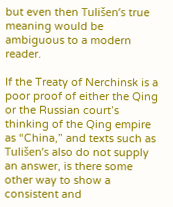but even then Tulišen’s true meaning would be ambiguous to a modern reader.

If the Treaty of Nerchinsk is a poor proof of either the Qing or the Russian court’s thinking of the Qing empire as “China,” and texts such as Tulišen’s also do not supply an answer, is there some other way to show a consistent and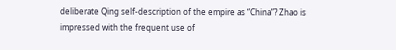deliberate Qing self-description of the empire as “China”? Zhao is impressed with the frequent use of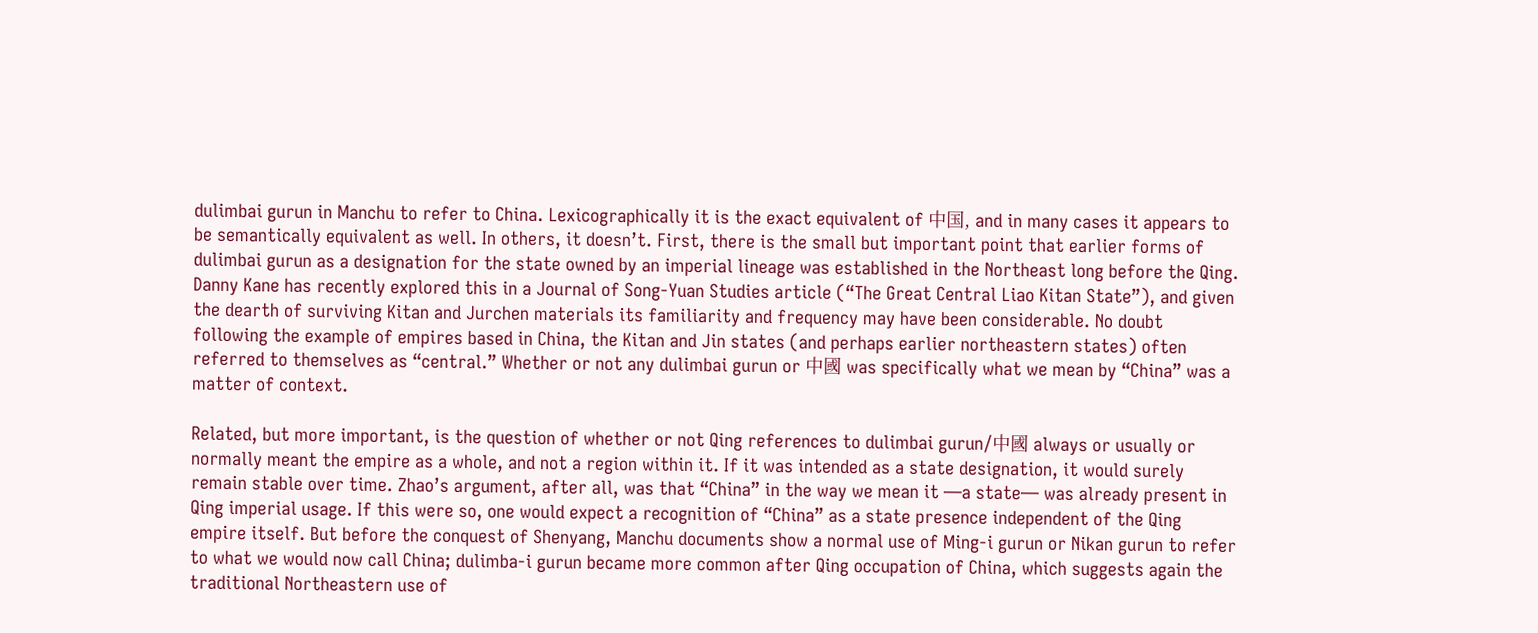dulimbai gurun in Manchu to refer to China. Lexicographically it is the exact equivalent of 中国, and in many cases it appears to be semantically equivalent as well. In others, it doesn’t. First, there is the small but important point that earlier forms of dulimbai gurun as a designation for the state owned by an imperial lineage was established in the Northeast long before the Qing. Danny Kane has recently explored this in a Journal of Song-Yuan Studies article (“The Great Central Liao Kitan State”), and given the dearth of surviving Kitan and Jurchen materials its familiarity and frequency may have been considerable. No doubt following the example of empires based in China, the Kitan and Jin states (and perhaps earlier northeastern states) often referred to themselves as “central.” Whether or not any dulimbai gurun or 中國 was specifically what we mean by “China” was a matter of context.

Related, but more important, is the question of whether or not Qing references to dulimbai gurun/中國 always or usually or normally meant the empire as a whole, and not a region within it. If it was intended as a state designation, it would surely remain stable over time. Zhao’s argument, after all, was that “China” in the way we mean it —a state— was already present in Qing imperial usage. If this were so, one would expect a recognition of “China” as a state presence independent of the Qing empire itself. But before the conquest of Shenyang, Manchu documents show a normal use of Ming-i gurun or Nikan gurun to refer to what we would now call China; dulimba-i gurun became more common after Qing occupation of China, which suggests again the traditional Northeastern use of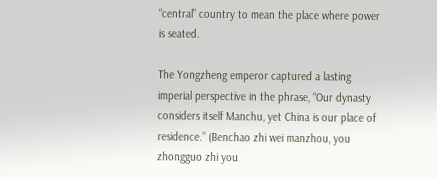“central” country to mean the place where power is seated.

The Yongzheng emperor captured a lasting imperial perspective in the phrase, “Our dynasty considers itself Manchu, yet China is our place of residence.” (Benchao zhi wei manzhou, you zhongguo zhi you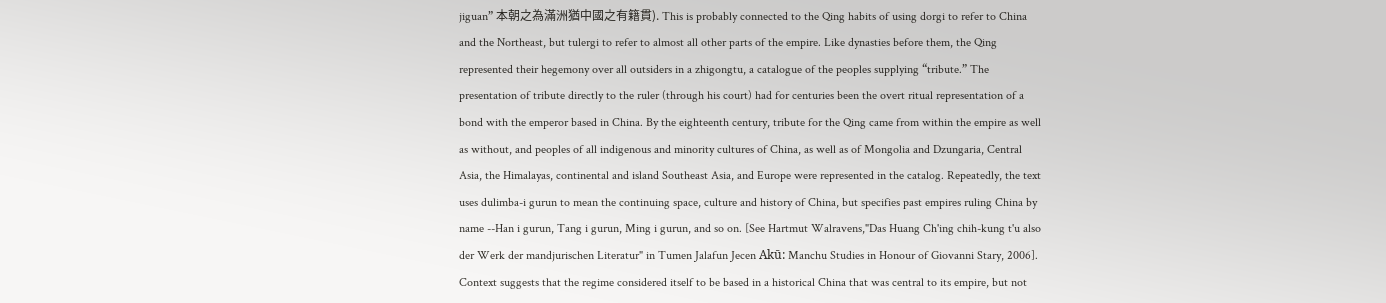jiguan” 本朝之為滿洲猶中國之有籍貫). This is probably connected to the Qing habits of using dorgi to refer to China and the Northeast, but tulergi to refer to almost all other parts of the empire. Like dynasties before them, the Qing represented their hegemony over all outsiders in a zhigongtu, a catalogue of the peoples supplying “tribute.” The presentation of tribute directly to the ruler (through his court) had for centuries been the overt ritual representation of a bond with the emperor based in China. By the eighteenth century, tribute for the Qing came from within the empire as well as without, and peoples of all indigenous and minority cultures of China, as well as of Mongolia and Dzungaria, Central Asia, the Himalayas, continental and island Southeast Asia, and Europe were represented in the catalog. Repeatedly, the text uses dulimba-i gurun to mean the continuing space, culture and history of China, but specifies past empires ruling China by name --Han i gurun, Tang i gurun, Ming i gurun, and so on. [See Hartmut Walravens,"Das Huang Ch'ing chih-kung t'u also der Werk der mandjurischen Literatur" in Tumen Jalafun Jecen Akū: Manchu Studies in Honour of Giovanni Stary, 2006]. Context suggests that the regime considered itself to be based in a historical China that was central to its empire, but not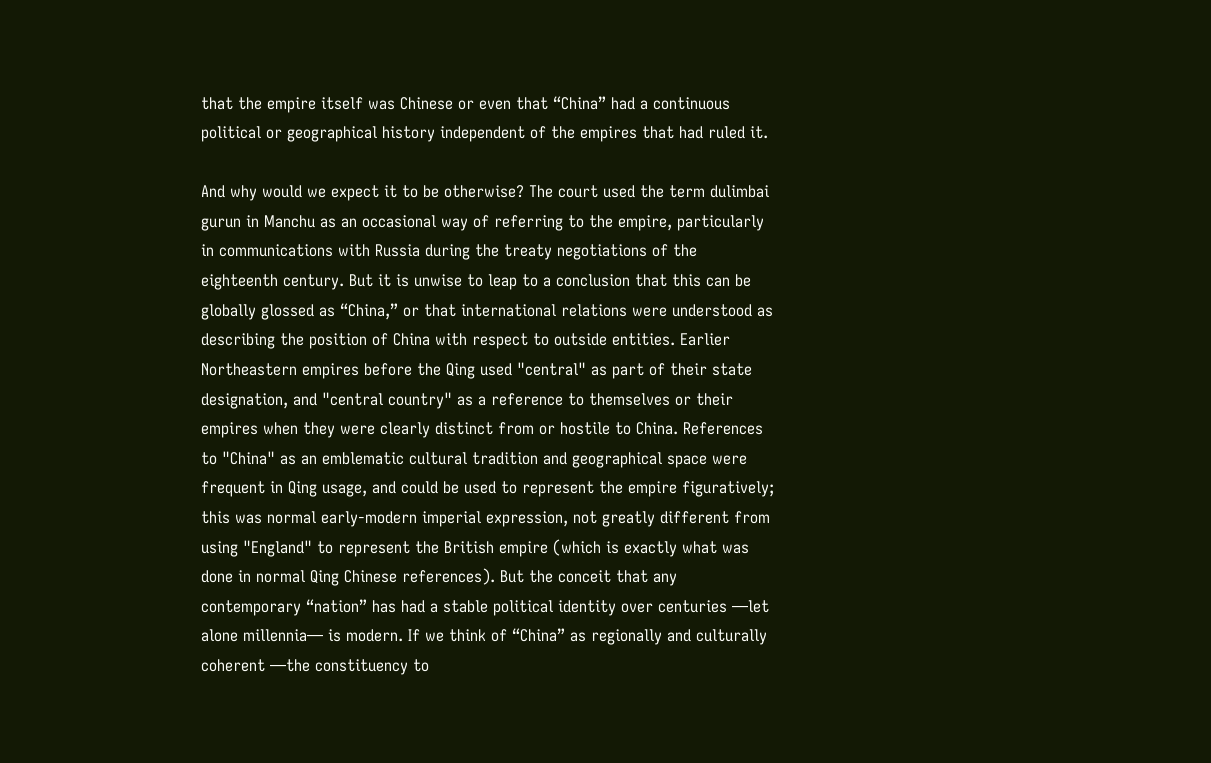that the empire itself was Chinese or even that “China” had a continuous political or geographical history independent of the empires that had ruled it.

And why would we expect it to be otherwise? The court used the term dulimbai gurun in Manchu as an occasional way of referring to the empire, particularly in communications with Russia during the treaty negotiations of the eighteenth century. But it is unwise to leap to a conclusion that this can be globally glossed as “China,” or that international relations were understood as describing the position of China with respect to outside entities. Earlier Northeastern empires before the Qing used "central" as part of their state designation, and "central country" as a reference to themselves or their empires when they were clearly distinct from or hostile to China. References to "China" as an emblematic cultural tradition and geographical space were frequent in Qing usage, and could be used to represent the empire figuratively; this was normal early-modern imperial expression, not greatly different from using "England" to represent the British empire (which is exactly what was done in normal Qing Chinese references). But the conceit that any contemporary “nation” has had a stable political identity over centuries —let alone millennia— is modern. If we think of “China” as regionally and culturally coherent —the constituency to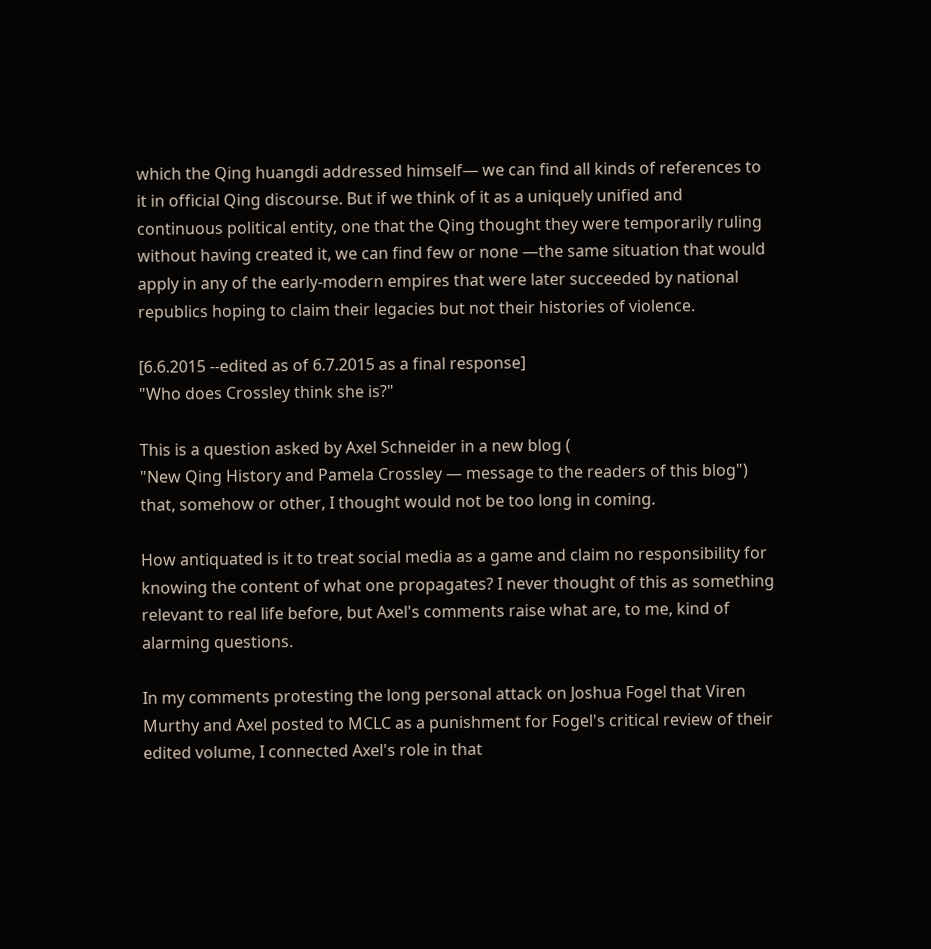which the Qing huangdi addressed himself— we can find all kinds of references to it in official Qing discourse. But if we think of it as a uniquely unified and continuous political entity, one that the Qing thought they were temporarily ruling without having created it, we can find few or none —the same situation that would apply in any of the early-modern empires that were later succeeded by national republics hoping to claim their legacies but not their histories of violence.

[6.6.2015 --edited as of 6.7.2015 as a final response]
"Who does Crossley think she is?"

This is a question asked by Axel Schneider in a new blog (
"New Qing History and Pamela Crossley — message to the readers of this blog") that, somehow or other, I thought would not be too long in coming.

How antiquated is it to treat social media as a game and claim no responsibility for knowing the content of what one propagates? I never thought of this as something relevant to real life before, but Axel's comments raise what are, to me, kind of alarming questions.

In my comments protesting the long personal attack on Joshua Fogel that Viren Murthy and Axel posted to MCLC as a punishment for Fogel's critical review of their edited volume, I connected Axel's role in that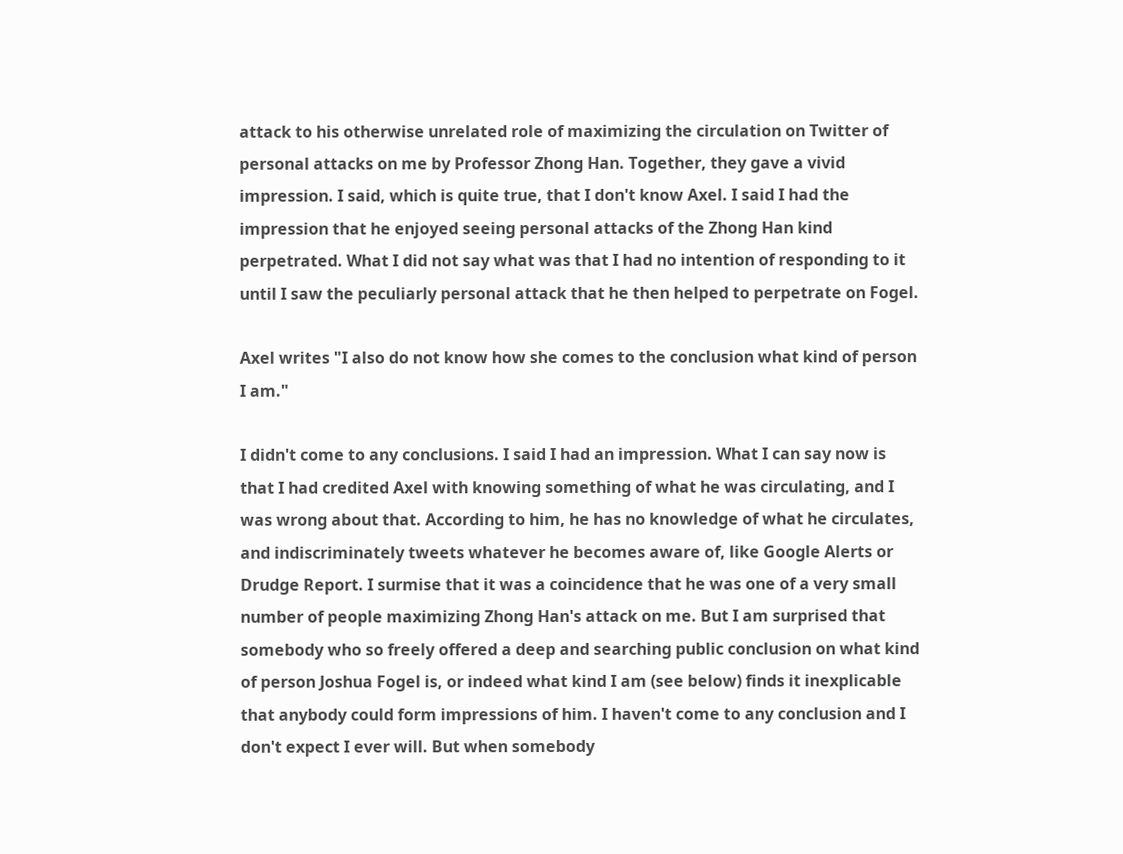attack to his otherwise unrelated role of maximizing the circulation on Twitter of personal attacks on me by Professor Zhong Han. Together, they gave a vivid impression. I said, which is quite true, that I don't know Axel. I said I had the impression that he enjoyed seeing personal attacks of the Zhong Han kind perpetrated. What I did not say what was that I had no intention of responding to it until I saw the peculiarly personal attack that he then helped to perpetrate on Fogel.

Axel writes "I also do not know how she comes to the conclusion what kind of person I am."

I didn't come to any conclusions. I said I had an impression. What I can say now is that I had credited Axel with knowing something of what he was circulating, and I was wrong about that. According to him, he has no knowledge of what he circulates, and indiscriminately tweets whatever he becomes aware of, like Google Alerts or Drudge Report. I surmise that it was a coincidence that he was one of a very small number of people maximizing Zhong Han's attack on me. But I am surprised that somebody who so freely offered a deep and searching public conclusion on what kind of person Joshua Fogel is, or indeed what kind I am (see below) finds it inexplicable that anybody could form impressions of him. I haven't come to any conclusion and I don't expect I ever will. But when somebody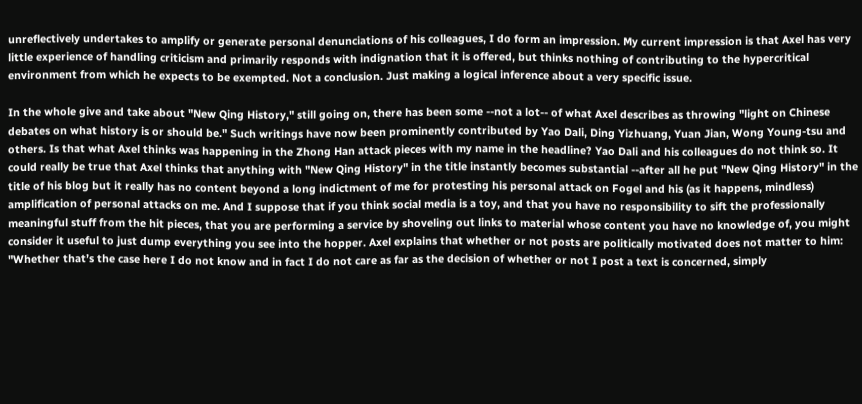unreflectively undertakes to amplify or generate personal denunciations of his colleagues, I do form an impression. My current impression is that Axel has very little experience of handling criticism and primarily responds with indignation that it is offered, but thinks nothing of contributing to the hypercritical environment from which he expects to be exempted. Not a conclusion. Just making a logical inference about a very specific issue.

In the whole give and take about "New Qing History," still going on, there has been some --not a lot-- of what Axel describes as throwing "light on Chinese debates on what history is or should be." Such writings have now been prominently contributed by Yao Dali, Ding Yizhuang, Yuan Jian, Wong Young-tsu and others. Is that what Axel thinks was happening in the Zhong Han attack pieces with my name in the headline? Yao Dali and his colleagues do not think so. It could really be true that Axel thinks that anything with "New Qing History" in the title instantly becomes substantial --after all he put "New Qing History" in the title of his blog but it really has no content beyond a long indictment of me for protesting his personal attack on Fogel and his (as it happens, mindless) amplification of personal attacks on me. And I suppose that if you think social media is a toy, and that you have no responsibility to sift the professionally meaningful stuff from the hit pieces, that you are performing a service by shoveling out links to material whose content you have no knowledge of, you might consider it useful to just dump everything you see into the hopper. Axel explains that whether or not posts are politically motivated does not matter to him: "Whether that’s the case here I do not know and in fact I do not care as far as the decision of whether or not I post a text is concerned, simply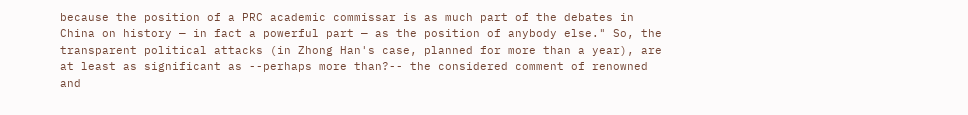because the position of a PRC academic commissar is as much part of the debates in China on history — in fact a powerful part — as the position of anybody else." So, the transparent political attacks (in Zhong Han's case, planned for more than a year), are at least as significant as --perhaps more than?-- the considered comment of renowned and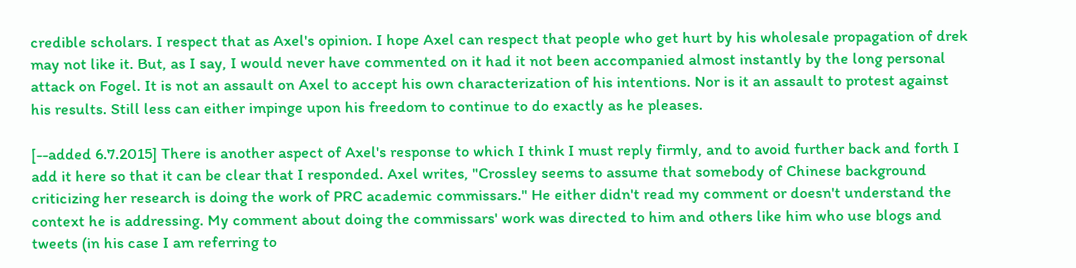credible scholars. I respect that as Axel's opinion. I hope Axel can respect that people who get hurt by his wholesale propagation of drek may not like it. But, as I say, I would never have commented on it had it not been accompanied almost instantly by the long personal attack on Fogel. It is not an assault on Axel to accept his own characterization of his intentions. Nor is it an assault to protest against his results. Still less can either impinge upon his freedom to continue to do exactly as he pleases.

[--added 6.7.2015] There is another aspect of Axel's response to which I think I must reply firmly, and to avoid further back and forth I add it here so that it can be clear that I responded. Axel writes, "Crossley seems to assume that somebody of Chinese background criticizing her research is doing the work of PRC academic commissars." He either didn't read my comment or doesn't understand the context he is addressing. My comment about doing the commissars' work was directed to him and others like him who use blogs and tweets (in his case I am referring to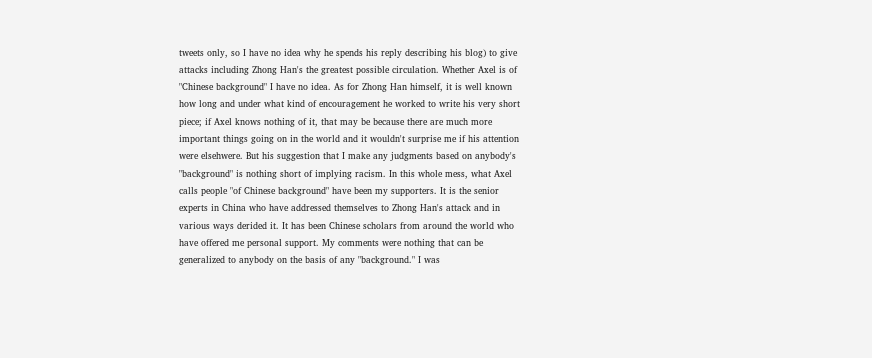tweets only, so I have no idea why he spends his reply describing his blog) to give attacks including Zhong Han's the greatest possible circulation. Whether Axel is of "Chinese background" I have no idea. As for Zhong Han himself, it is well known how long and under what kind of encouragement he worked to write his very short piece; if Axel knows nothing of it, that may be because there are much more important things going on in the world and it wouldn't surprise me if his attention were elsehwere. But his suggestion that I make any judgments based on anybody's "background" is nothing short of implying racism. In this whole mess, what Axel calls people "of Chinese background" have been my supporters. It is the senior experts in China who have addressed themselves to Zhong Han's attack and in various ways derided it. It has been Chinese scholars from around the world who have offered me personal support. My comments were nothing that can be generalized to anybody on the basis of any "background." I was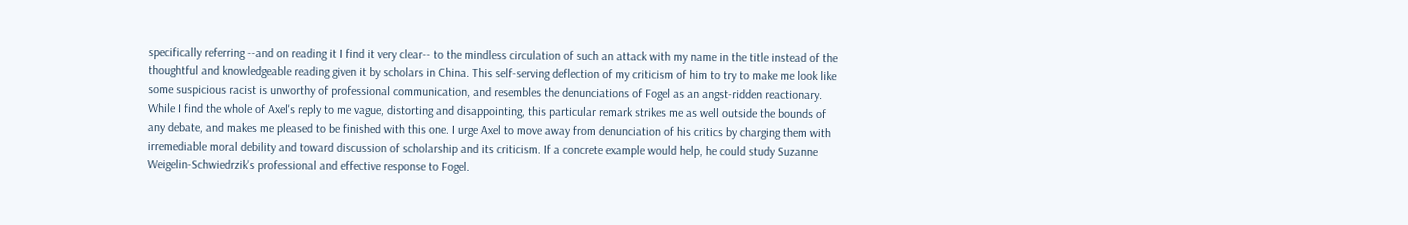specifically referring --and on reading it I find it very clear-- to the mindless circulation of such an attack with my name in the title instead of the thoughtful and knowledgeable reading given it by scholars in China. This self-serving deflection of my criticism of him to try to make me look like some suspicious racist is unworthy of professional communication, and resembles the denunciations of Fogel as an angst-ridden reactionary. While I find the whole of Axel's reply to me vague, distorting and disappointing, this particular remark strikes me as well outside the bounds of any debate, and makes me pleased to be finished with this one. I urge Axel to move away from denunciation of his critics by charging them with irremediable moral debility and toward discussion of scholarship and its criticism. If a concrete example would help, he could study Suzanne Weigelin-Schwiedrzik's professional and effective response to Fogel.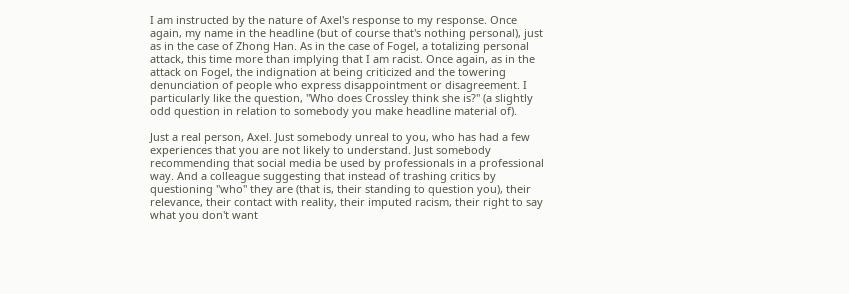I am instructed by the nature of Axel's response to my response. Once again, my name in the headline (but of course that's nothing personal), just as in the case of Zhong Han. As in the case of Fogel, a totalizing personal attack, this time more than implying that I am racist. Once again, as in the attack on Fogel, the indignation at being criticized and the towering denunciation of people who express disappointment or disagreement. I particularly like the question, "Who does Crossley think she is?" (a slightly odd question in relation to somebody you make headline material of).

Just a real person, Axel. Just somebody unreal to you, who has had a few experiences that you are not likely to understand. Just somebody recommending that social media be used by professionals in a professional way. And a colleague suggesting that instead of trashing critics by questioning "who" they are (that is, their standing to question you), their relevance, their contact with reality, their imputed racism, their right to say what you don't want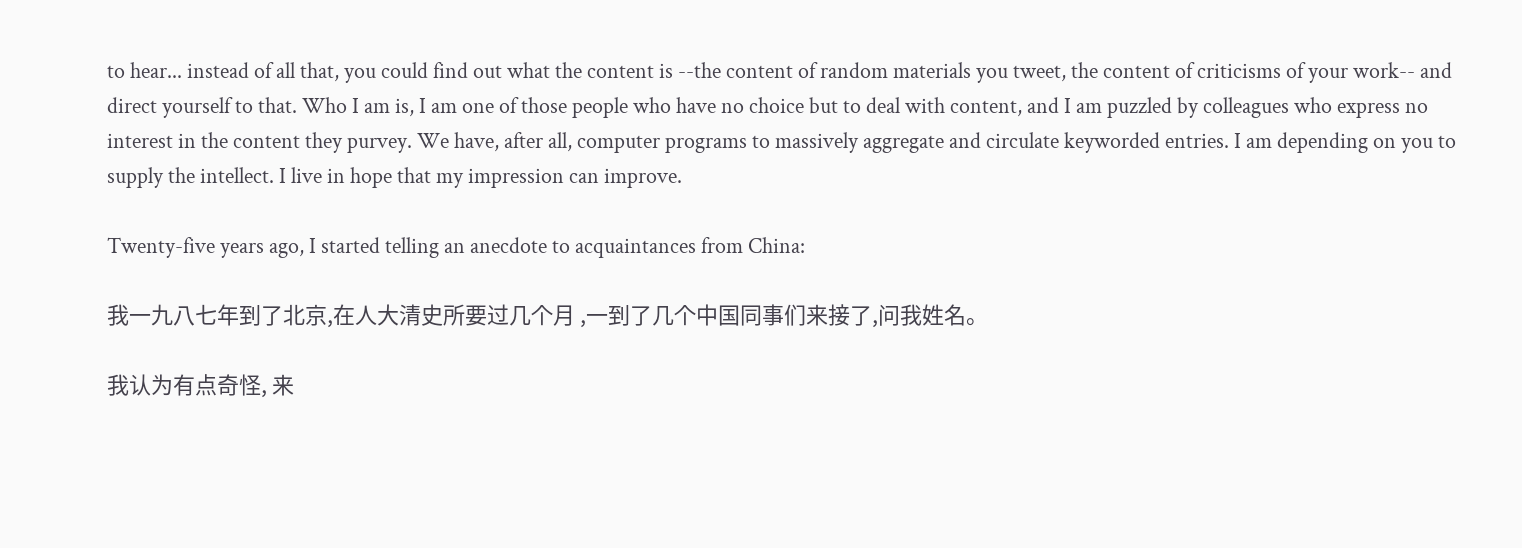to hear... instead of all that, you could find out what the content is --the content of random materials you tweet, the content of criticisms of your work-- and direct yourself to that. Who I am is, I am one of those people who have no choice but to deal with content, and I am puzzled by colleagues who express no interest in the content they purvey. We have, after all, computer programs to massively aggregate and circulate keyworded entries. I am depending on you to supply the intellect. I live in hope that my impression can improve.

Twenty-five years ago, I started telling an anecdote to acquaintances from China:

我一九八七年到了北京,在人大清史所要过几个月 ,一到了几个中国同事们来接了,问我姓名。

我认为有点奇怪, 来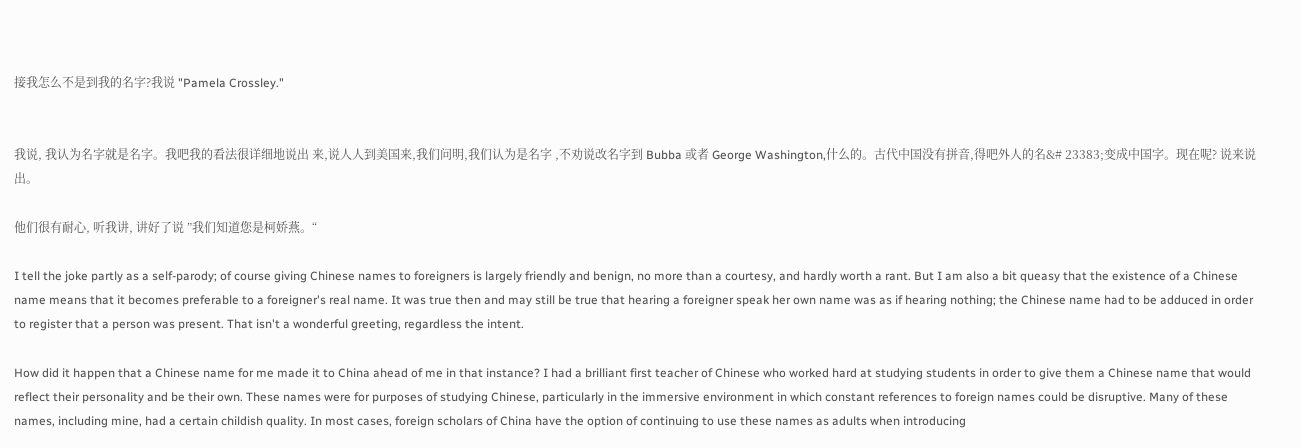接我怎么不是到我的名字?我说 "Pamela Crossley."


我说, 我认为名字就是名字。我吧我的看法很详细地说出 来,说人人到美国来,我们问明,我们认为是名字 ,不劝说改名字到 Bubba 或者 George Washington,什么的。古代中国没有拼音,得吧外人的名&# 23383;变成中国字。现在呢? 说来说出。

他们很有耐心, 听我讲, 讲好了说 ”我们知道您是柯娇燕。“

I tell the joke partly as a self-parody; of course giving Chinese names to foreigners is largely friendly and benign, no more than a courtesy, and hardly worth a rant. But I am also a bit queasy that the existence of a Chinese name means that it becomes preferable to a foreigner's real name. It was true then and may still be true that hearing a foreigner speak her own name was as if hearing nothing; the Chinese name had to be adduced in order to register that a person was present. That isn't a wonderful greeting, regardless the intent.

How did it happen that a Chinese name for me made it to China ahead of me in that instance? I had a brilliant first teacher of Chinese who worked hard at studying students in order to give them a Chinese name that would reflect their personality and be their own. These names were for purposes of studying Chinese, particularly in the immersive environment in which constant references to foreign names could be disruptive. Many of these names, including mine, had a certain childish quality. In most cases, foreign scholars of China have the option of continuing to use these names as adults when introducing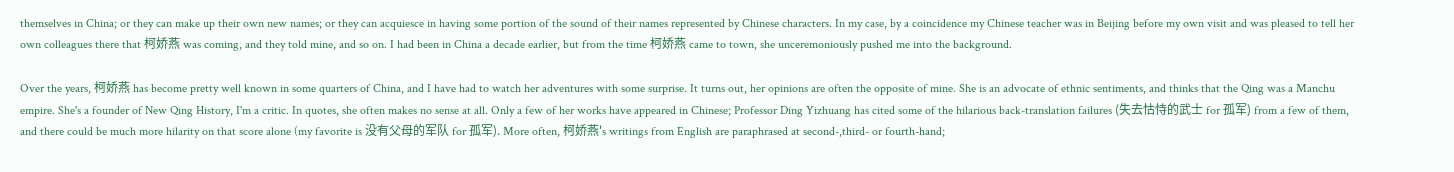themselves in China; or they can make up their own new names; or they can acquiesce in having some portion of the sound of their names represented by Chinese characters. In my case, by a coincidence my Chinese teacher was in Beijing before my own visit and was pleased to tell her own colleagues there that 柯娇燕 was coming, and they told mine, and so on. I had been in China a decade earlier, but from the time 柯娇燕 came to town, she unceremoniously pushed me into the background.

Over the years, 柯娇燕 has become pretty well known in some quarters of China, and I have had to watch her adventures with some surprise. It turns out, her opinions are often the opposite of mine. She is an advocate of ethnic sentiments, and thinks that the Qing was a Manchu empire. She's a founder of New Qing History, I'm a critic. In quotes, she often makes no sense at all. Only a few of her works have appeared in Chinese; Professor Ding Yizhuang has cited some of the hilarious back-translation failures (失去怙恃的武士 for 孤军) from a few of them, and there could be much more hilarity on that score alone (my favorite is 没有父母的军队 for 孤军). More often, 柯娇燕's writings from English are paraphrased at second-,third- or fourth-hand;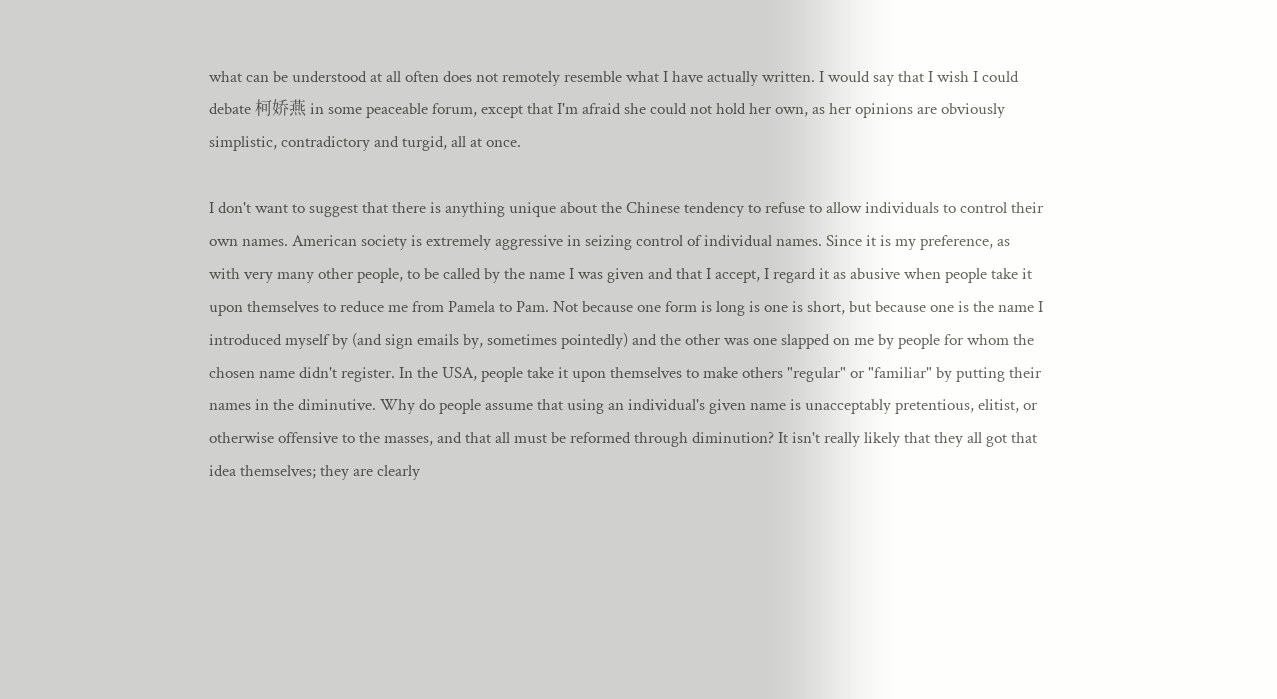what can be understood at all often does not remotely resemble what I have actually written. I would say that I wish I could debate 柯娇燕 in some peaceable forum, except that I'm afraid she could not hold her own, as her opinions are obviously simplistic, contradictory and turgid, all at once.

I don't want to suggest that there is anything unique about the Chinese tendency to refuse to allow individuals to control their own names. American society is extremely aggressive in seizing control of individual names. Since it is my preference, as with very many other people, to be called by the name I was given and that I accept, I regard it as abusive when people take it upon themselves to reduce me from Pamela to Pam. Not because one form is long is one is short, but because one is the name I introduced myself by (and sign emails by, sometimes pointedly) and the other was one slapped on me by people for whom the chosen name didn't register. In the USA, people take it upon themselves to make others "regular" or "familiar" by putting their names in the diminutive. Why do people assume that using an individual's given name is unacceptably pretentious, elitist, or otherwise offensive to the masses, and that all must be reformed through diminution? It isn't really likely that they all got that idea themselves; they are clearly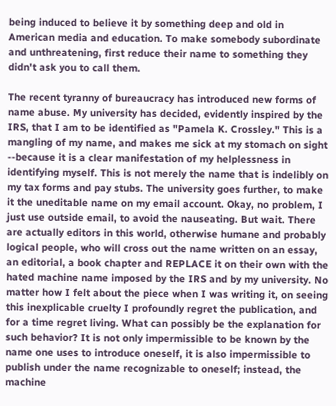being induced to believe it by something deep and old in American media and education. To make somebody subordinate and unthreatening, first reduce their name to something they didn't ask you to call them.

The recent tyranny of bureaucracy has introduced new forms of name abuse. My university has decided, evidently inspired by the IRS, that I am to be identified as "Pamela K. Crossley." This is a mangling of my name, and makes me sick at my stomach on sight --because it is a clear manifestation of my helplessness in identifying myself. This is not merely the name that is indelibly on my tax forms and pay stubs. The university goes further, to make it the uneditable name on my email account. Okay, no problem, I just use outside email, to avoid the nauseating. But wait. There are actually editors in this world, otherwise humane and probably logical people, who will cross out the name written on an essay, an editorial, a book chapter and REPLACE it on their own with the hated machine name imposed by the IRS and by my university. No matter how I felt about the piece when I was writing it, on seeing this inexplicable cruelty I profoundly regret the publication, and for a time regret living. What can possibly be the explanation for such behavior? It is not only impermissible to be known by the name one uses to introduce oneself, it is also impermissible to publish under the name recognizable to oneself; instead, the machine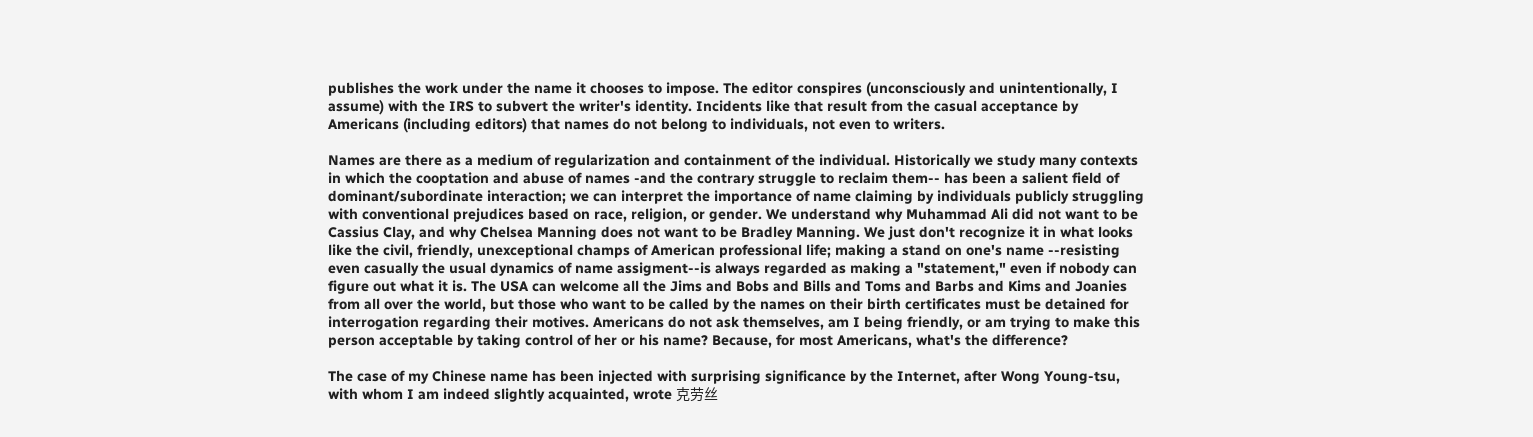publishes the work under the name it chooses to impose. The editor conspires (unconsciously and unintentionally, I assume) with the IRS to subvert the writer's identity. Incidents like that result from the casual acceptance by Americans (including editors) that names do not belong to individuals, not even to writers.

Names are there as a medium of regularization and containment of the individual. Historically we study many contexts in which the cooptation and abuse of names -and the contrary struggle to reclaim them-- has been a salient field of dominant/subordinate interaction; we can interpret the importance of name claiming by individuals publicly struggling with conventional prejudices based on race, religion, or gender. We understand why Muhammad Ali did not want to be Cassius Clay, and why Chelsea Manning does not want to be Bradley Manning. We just don't recognize it in what looks like the civil, friendly, unexceptional champs of American professional life; making a stand on one's name --resisting even casually the usual dynamics of name assigment--is always regarded as making a "statement," even if nobody can figure out what it is. The USA can welcome all the Jims and Bobs and Bills and Toms and Barbs and Kims and Joanies from all over the world, but those who want to be called by the names on their birth certificates must be detained for interrogation regarding their motives. Americans do not ask themselves, am I being friendly, or am trying to make this person acceptable by taking control of her or his name? Because, for most Americans, what's the difference?

The case of my Chinese name has been injected with surprising significance by the Internet, after Wong Young-tsu, with whom I am indeed slightly acquainted, wrote 克劳丝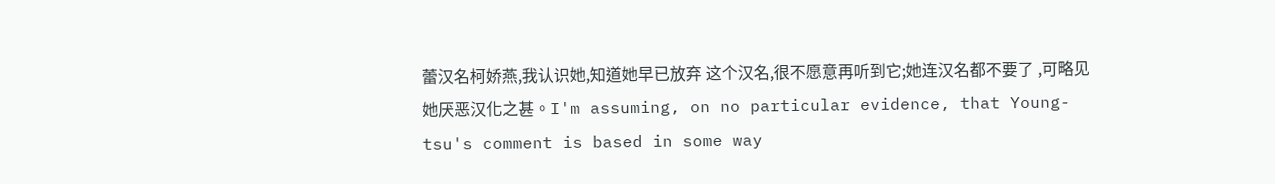蕾汉名柯娇燕,我认识她,知道她早已放弃 这个汉名,很不愿意再听到它;她连汉名都不要了 ,可略见她厌恶汉化之甚。I'm assuming, on no particular evidence, that Young-tsu's comment is based in some way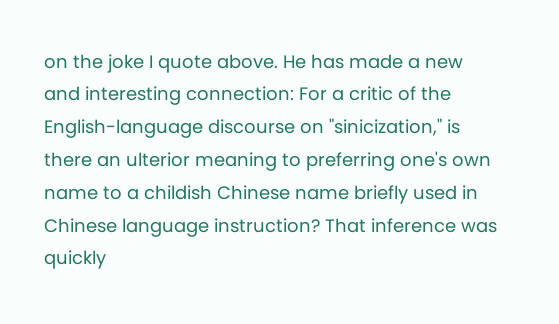on the joke I quote above. He has made a new and interesting connection: For a critic of the English-language discourse on "sinicization," is there an ulterior meaning to preferring one's own name to a childish Chinese name briefly used in Chinese language instruction? That inference was quickly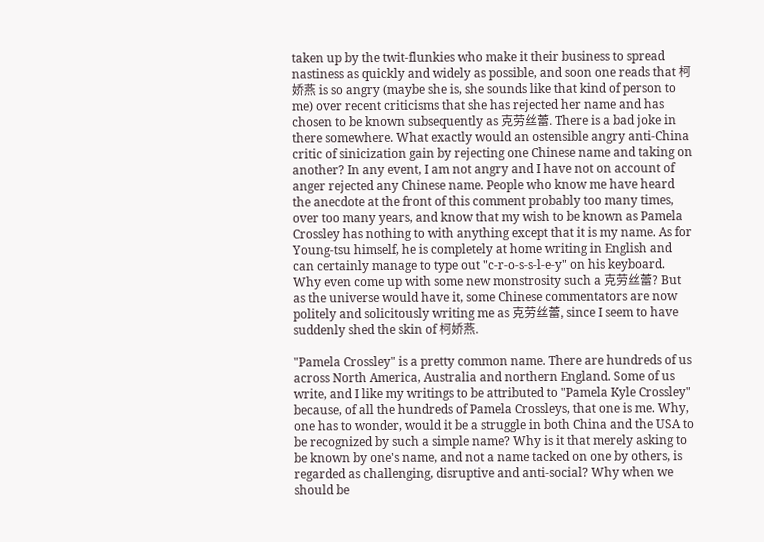taken up by the twit-flunkies who make it their business to spread nastiness as quickly and widely as possible, and soon one reads that 柯娇燕 is so angry (maybe she is, she sounds like that kind of person to me) over recent criticisms that she has rejected her name and has chosen to be known subsequently as 克劳丝蕾. There is a bad joke in there somewhere. What exactly would an ostensible angry anti-China critic of sinicization gain by rejecting one Chinese name and taking on another? In any event, I am not angry and I have not on account of anger rejected any Chinese name. People who know me have heard the anecdote at the front of this comment probably too many times, over too many years, and know that my wish to be known as Pamela Crossley has nothing to with anything except that it is my name. As for Young-tsu himself, he is completely at home writing in English and can certainly manage to type out "c-r-o-s-s-l-e-y" on his keyboard. Why even come up with some new monstrosity such a 克劳丝蕾? But as the universe would have it, some Chinese commentators are now politely and solicitously writing me as 克劳丝蕾, since I seem to have suddenly shed the skin of 柯娇燕.

"Pamela Crossley" is a pretty common name. There are hundreds of us across North America, Australia and northern England. Some of us write, and I like my writings to be attributed to "Pamela Kyle Crossley" because, of all the hundreds of Pamela Crossleys, that one is me. Why, one has to wonder, would it be a struggle in both China and the USA to be recognized by such a simple name? Why is it that merely asking to be known by one's name, and not a name tacked on one by others, is regarded as challenging, disruptive and anti-social? Why when we should be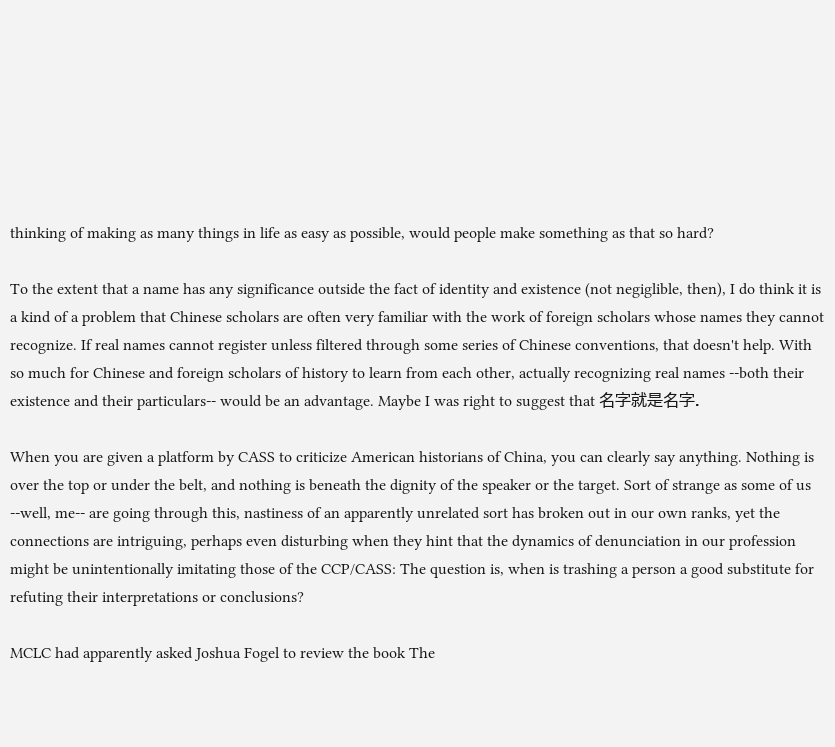thinking of making as many things in life as easy as possible, would people make something as that so hard?

To the extent that a name has any significance outside the fact of identity and existence (not negiglible, then), I do think it is a kind of a problem that Chinese scholars are often very familiar with the work of foreign scholars whose names they cannot recognize. If real names cannot register unless filtered through some series of Chinese conventions, that doesn't help. With so much for Chinese and foreign scholars of history to learn from each other, actually recognizing real names --both their existence and their particulars-- would be an advantage. Maybe I was right to suggest that 名字就是名字.

When you are given a platform by CASS to criticize American historians of China, you can clearly say anything. Nothing is over the top or under the belt, and nothing is beneath the dignity of the speaker or the target. Sort of strange as some of us --well, me-- are going through this, nastiness of an apparently unrelated sort has broken out in our own ranks, yet the connections are intriguing, perhaps even disturbing when they hint that the dynamics of denunciation in our profession might be unintentionally imitating those of the CCP/CASS: The question is, when is trashing a person a good substitute for refuting their interpretations or conclusions?

MCLC had apparently asked Joshua Fogel to review the book The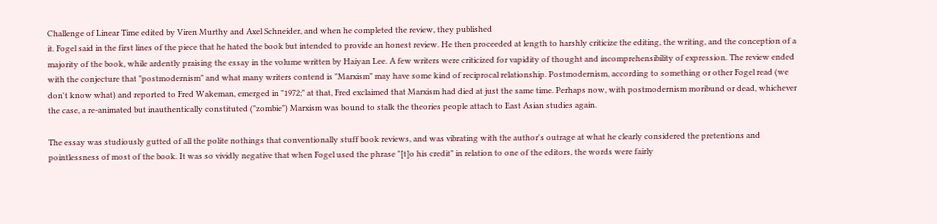Challenge of Linear Time edited by Viren Murthy and Axel Schneider, and when he completed the review, they published
it. Fogel said in the first lines of the piece that he hated the book but intended to provide an honest review. He then proceeded at length to harshly criticize the editing, the writing, and the conception of a majority of the book, while ardently praising the essay in the volume written by Haiyan Lee. A few writers were criticized for vapidity of thought and incomprehensibility of expression. The review ended with the conjecture that "postmodernism" and what many writers contend is "Marxism" may have some kind of reciprocal relationship. Postmodernism, according to something or other Fogel read (we don't know what) and reported to Fred Wakeman, emerged in "1972;" at that, Fred exclaimed that Marxism had died at just the same time. Perhaps now, with postmodernism moribund or dead, whichever the case, a re-animated but inauthentically constituted ("zombie") Marxism was bound to stalk the theories people attach to East Asian studies again.

The essay was studiously gutted of all the polite nothings that conventionally stuff book reviews, and was vibrating with the author's outrage at what he clearly considered the pretentions and pointlessness of most of the book. It was so vividly negative that when Fogel used the phrase "[t]o his credit" in relation to one of the editors, the words were fairly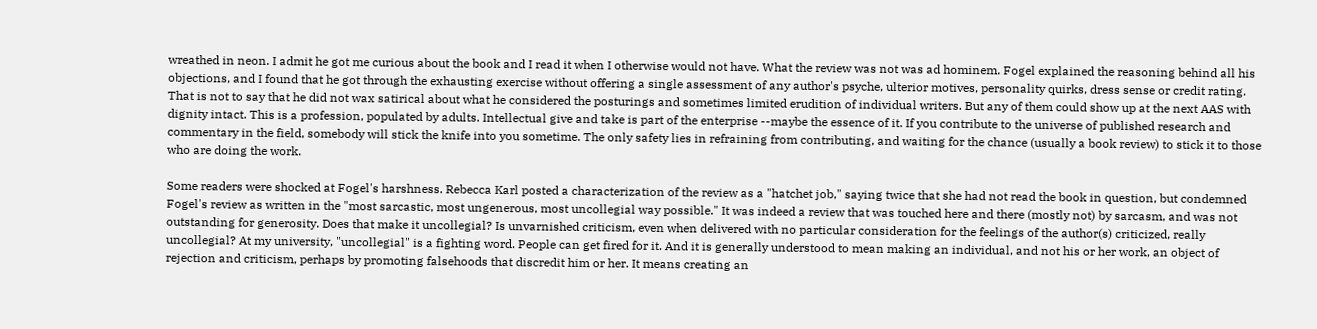wreathed in neon. I admit he got me curious about the book and I read it when I otherwise would not have. What the review was not was ad hominem. Fogel explained the reasoning behind all his objections, and I found that he got through the exhausting exercise without offering a single assessment of any author's psyche, ulterior motives, personality quirks, dress sense or credit rating. That is not to say that he did not wax satirical about what he considered the posturings and sometimes limited erudition of individual writers. But any of them could show up at the next AAS with dignity intact. This is a profession, populated by adults. Intellectual give and take is part of the enterprise --maybe the essence of it. If you contribute to the universe of published research and commentary in the field, somebody will stick the knife into you sometime. The only safety lies in refraining from contributing, and waiting for the chance (usually a book review) to stick it to those who are doing the work.

Some readers were shocked at Fogel's harshness. Rebecca Karl posted a characterization of the review as a "hatchet job," saying twice that she had not read the book in question, but condemned Fogel's review as written in the "most sarcastic, most ungenerous, most uncollegial way possible." It was indeed a review that was touched here and there (mostly not) by sarcasm, and was not outstanding for generosity. Does that make it uncollegial? Is unvarnished criticism, even when delivered with no particular consideration for the feelings of the author(s) criticized, really uncollegial? At my university, "uncollegial" is a fighting word. People can get fired for it. And it is generally understood to mean making an individual, and not his or her work, an object of rejection and criticism, perhaps by promoting falsehoods that discredit him or her. It means creating an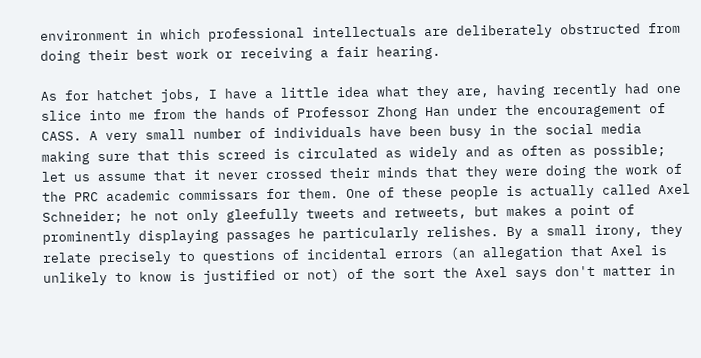environment in which professional intellectuals are deliberately obstructed from doing their best work or receiving a fair hearing.

As for hatchet jobs, I have a little idea what they are, having recently had one slice into me from the hands of Professor Zhong Han under the encouragement of CASS. A very small number of individuals have been busy in the social media making sure that this screed is circulated as widely and as often as possible; let us assume that it never crossed their minds that they were doing the work of the PRC academic commissars for them. One of these people is actually called Axel Schneider; he not only gleefully tweets and retweets, but makes a point of prominently displaying passages he particularly relishes. By a small irony, they relate precisely to questions of incidental errors (an allegation that Axel is unlikely to know is justified or not) of the sort the Axel says don't matter in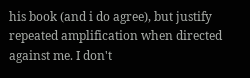his book (and i do agree), but justify repeated amplification when directed against me. I don't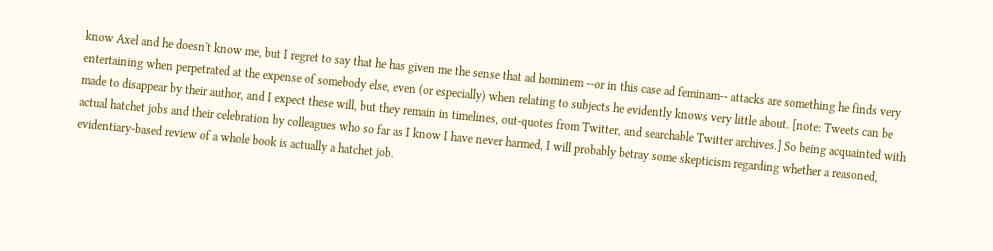know Axel and he doesn't know me, but I regret to say that he has given me the sense that ad hominem --or in this case ad feminam-- attacks are something he finds very entertaining when perpetrated at the expense of somebody else, even (or especially) when relating to subjects he evidently knows very little about. [note: Tweets can be made to disappear by their author, and I expect these will, but they remain in timelines, out-quotes from Twitter, and searchable Twitter archives.] So being acquainted with actual hatchet jobs and their celebration by colleagues who so far as I know I have never harmed, I will probably betray some skepticism regarding whether a reasoned, evidentiary-based review of a whole book is actually a hatchet job.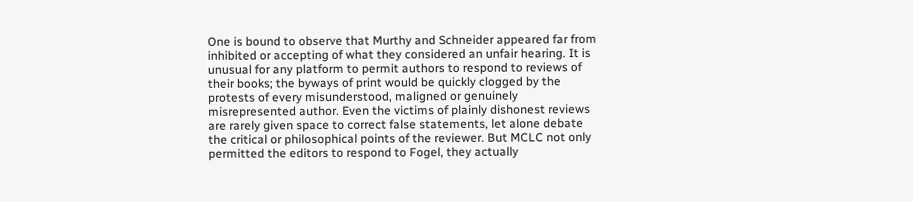One is bound to observe that Murthy and Schneider appeared far from inhibited or accepting of what they considered an unfair hearing. It is unusual for any platform to permit authors to respond to reviews of their books; the byways of print would be quickly clogged by the protests of every misunderstood, maligned or genuinely misrepresented author. Even the victims of plainly dishonest reviews are rarely given space to correct false statements, let alone debate the critical or philosophical points of the reviewer. But MCLC not only permitted the editors to respond to Fogel, they actually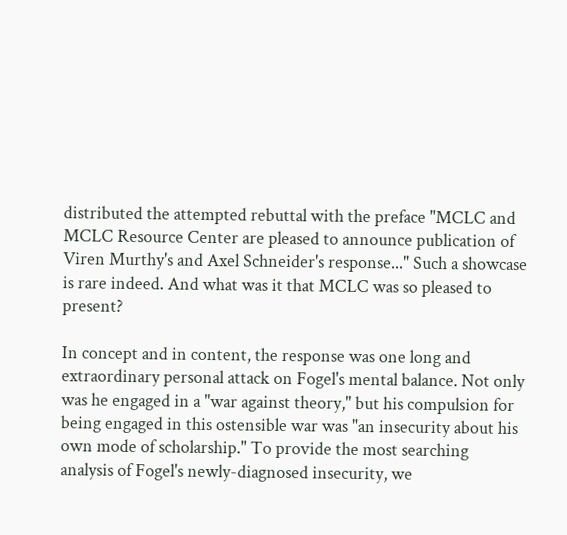distributed the attempted rebuttal with the preface "MCLC and MCLC Resource Center are pleased to announce publication of Viren Murthy's and Axel Schneider's response..." Such a showcase is rare indeed. And what was it that MCLC was so pleased to present?

In concept and in content, the response was one long and extraordinary personal attack on Fogel's mental balance. Not only was he engaged in a "war against theory," but his compulsion for being engaged in this ostensible war was "an insecurity about his own mode of scholarship." To provide the most searching analysis of Fogel's newly-diagnosed insecurity, we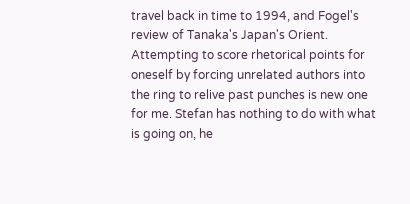travel back in time to 1994, and Fogel's review of Tanaka's Japan's Orient. Attempting to score rhetorical points for oneself by forcing unrelated authors into the ring to relive past punches is new one for me. Stefan has nothing to do with what is going on, he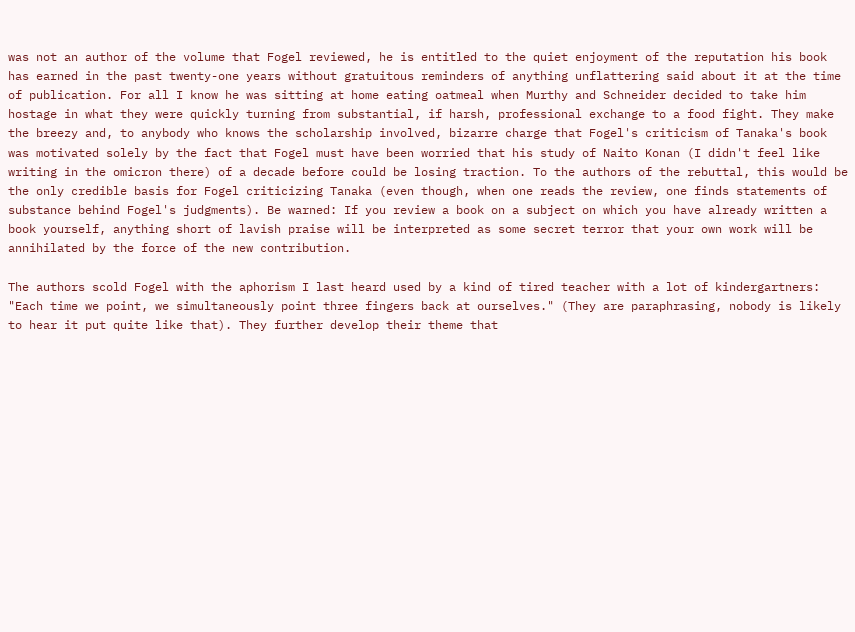was not an author of the volume that Fogel reviewed, he is entitled to the quiet enjoyment of the reputation his book has earned in the past twenty-one years without gratuitous reminders of anything unflattering said about it at the time of publication. For all I know he was sitting at home eating oatmeal when Murthy and Schneider decided to take him hostage in what they were quickly turning from substantial, if harsh, professional exchange to a food fight. They make the breezy and, to anybody who knows the scholarship involved, bizarre charge that Fogel's criticism of Tanaka's book was motivated solely by the fact that Fogel must have been worried that his study of Naito Konan (I didn't feel like writing in the omicron there) of a decade before could be losing traction. To the authors of the rebuttal, this would be the only credible basis for Fogel criticizing Tanaka (even though, when one reads the review, one finds statements of substance behind Fogel's judgments). Be warned: If you review a book on a subject on which you have already written a book yourself, anything short of lavish praise will be interpreted as some secret terror that your own work will be annihilated by the force of the new contribution.

The authors scold Fogel with the aphorism I last heard used by a kind of tired teacher with a lot of kindergartners: "Each time we point, we simultaneously point three fingers back at ourselves." (They are paraphrasing, nobody is likely to hear it put quite like that). They further develop their theme that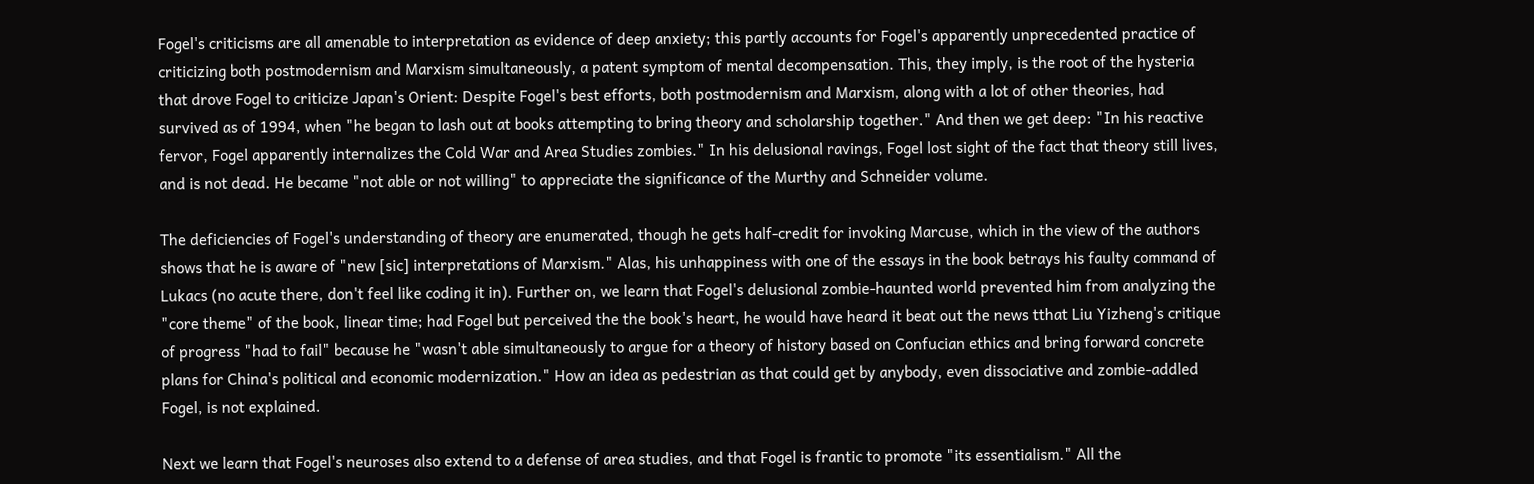Fogel's criticisms are all amenable to interpretation as evidence of deep anxiety; this partly accounts for Fogel's apparently unprecedented practice of criticizing both postmodernism and Marxism simultaneously, a patent symptom of mental decompensation. This, they imply, is the root of the hysteria that drove Fogel to criticize Japan's Orient: Despite Fogel's best efforts, both postmodernism and Marxism, along with a lot of other theories, had survived as of 1994, when "he began to lash out at books attempting to bring theory and scholarship together." And then we get deep: "In his reactive fervor, Fogel apparently internalizes the Cold War and Area Studies zombies." In his delusional ravings, Fogel lost sight of the fact that theory still lives, and is not dead. He became "not able or not willing" to appreciate the significance of the Murthy and Schneider volume.

The deficiencies of Fogel's understanding of theory are enumerated, though he gets half-credit for invoking Marcuse, which in the view of the authors shows that he is aware of "new [sic] interpretations of Marxism." Alas, his unhappiness with one of the essays in the book betrays his faulty command of Lukacs (no acute there, don't feel like coding it in). Further on, we learn that Fogel's delusional zombie-haunted world prevented him from analyzing the "core theme" of the book, linear time; had Fogel but perceived the the book's heart, he would have heard it beat out the news tthat Liu Yizheng's critique of progress "had to fail" because he "wasn't able simultaneously to argue for a theory of history based on Confucian ethics and bring forward concrete plans for China's political and economic modernization." How an idea as pedestrian as that could get by anybody, even dissociative and zombie-addled Fogel, is not explained.

Next we learn that Fogel's neuroses also extend to a defense of area studies, and that Fogel is frantic to promote "its essentialism." All the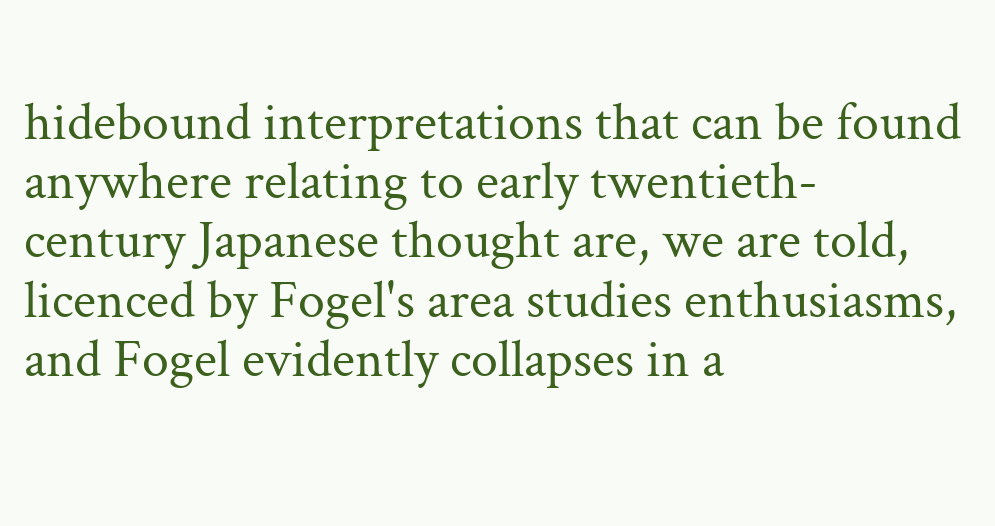hidebound interpretations that can be found anywhere relating to early twentieth-century Japanese thought are, we are told, licenced by Fogel's area studies enthusiasms, and Fogel evidently collapses in a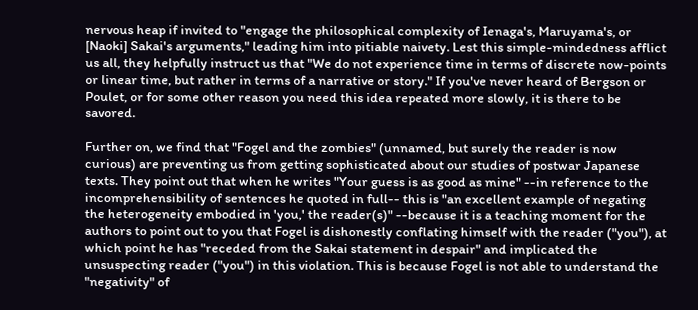nervous heap if invited to "engage the philosophical complexity of Ienaga's, Maruyama's, or [Naoki] Sakai's arguments," leading him into pitiable naivety. Lest this simple-mindedness afflict us all, they helpfully instruct us that "We do not experience time in terms of discrete now-points or linear time, but rather in terms of a narrative or story." If you've never heard of Bergson or Poulet, or for some other reason you need this idea repeated more slowly, it is there to be savored.

Further on, we find that "Fogel and the zombies" (unnamed, but surely the reader is now curious) are preventing us from getting sophisticated about our studies of postwar Japanese texts. They point out that when he writes "Your guess is as good as mine" --in reference to the incomprehensibility of sentences he quoted in full-- this is "an excellent example of negating the heterogeneity embodied in 'you,' the reader(s)" --because it is a teaching moment for the authors to point out to you that Fogel is dishonestly conflating himself with the reader ("you"), at which point he has "receded from the Sakai statement in despair" and implicated the unsuspecting reader ("you") in this violation. This is because Fogel is not able to understand the "negativity" of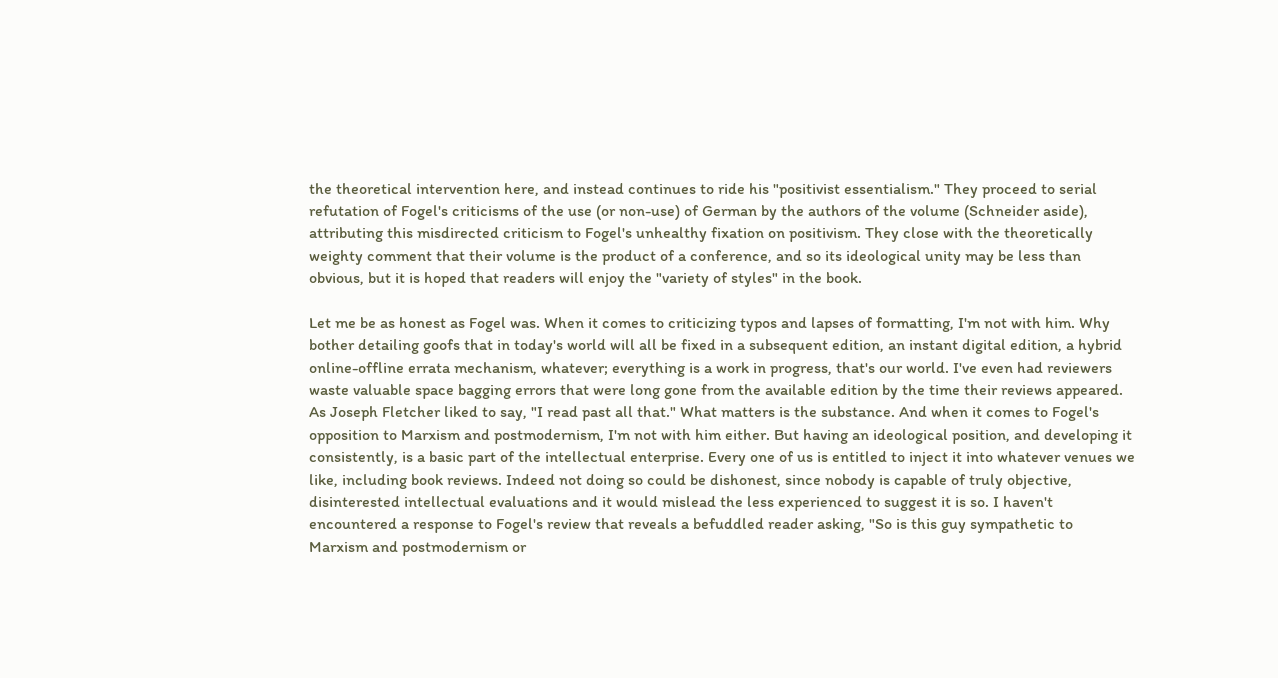the theoretical intervention here, and instead continues to ride his "positivist essentialism." They proceed to serial refutation of Fogel's criticisms of the use (or non-use) of German by the authors of the volume (Schneider aside), attributing this misdirected criticism to Fogel's unhealthy fixation on positivism. They close with the theoretically weighty comment that their volume is the product of a conference, and so its ideological unity may be less than obvious, but it is hoped that readers will enjoy the "variety of styles" in the book.

Let me be as honest as Fogel was. When it comes to criticizing typos and lapses of formatting, I'm not with him. Why bother detailing goofs that in today's world will all be fixed in a subsequent edition, an instant digital edition, a hybrid online-offline errata mechanism, whatever; everything is a work in progress, that's our world. I've even had reviewers waste valuable space bagging errors that were long gone from the available edition by the time their reviews appeared. As Joseph Fletcher liked to say, "I read past all that." What matters is the substance. And when it comes to Fogel's opposition to Marxism and postmodernism, I'm not with him either. But having an ideological position, and developing it consistently, is a basic part of the intellectual enterprise. Every one of us is entitled to inject it into whatever venues we like, including book reviews. Indeed not doing so could be dishonest, since nobody is capable of truly objective, disinterested intellectual evaluations and it would mislead the less experienced to suggest it is so. I haven't encountered a response to Fogel's review that reveals a befuddled reader asking, "So is this guy sympathetic to Marxism and postmodernism or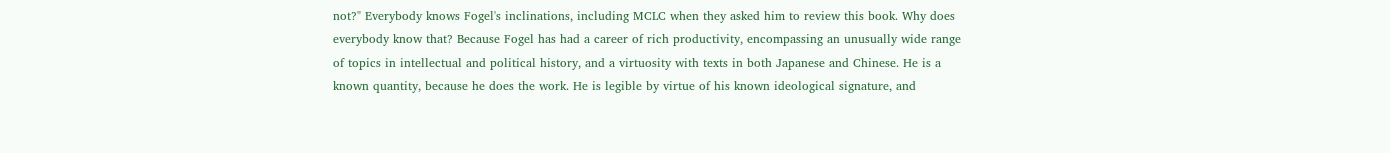not?" Everybody knows Fogel's inclinations, including MCLC when they asked him to review this book. Why does everybody know that? Because Fogel has had a career of rich productivity, encompassing an unusually wide range of topics in intellectual and political history, and a virtuosity with texts in both Japanese and Chinese. He is a known quantity, because he does the work. He is legible by virtue of his known ideological signature, and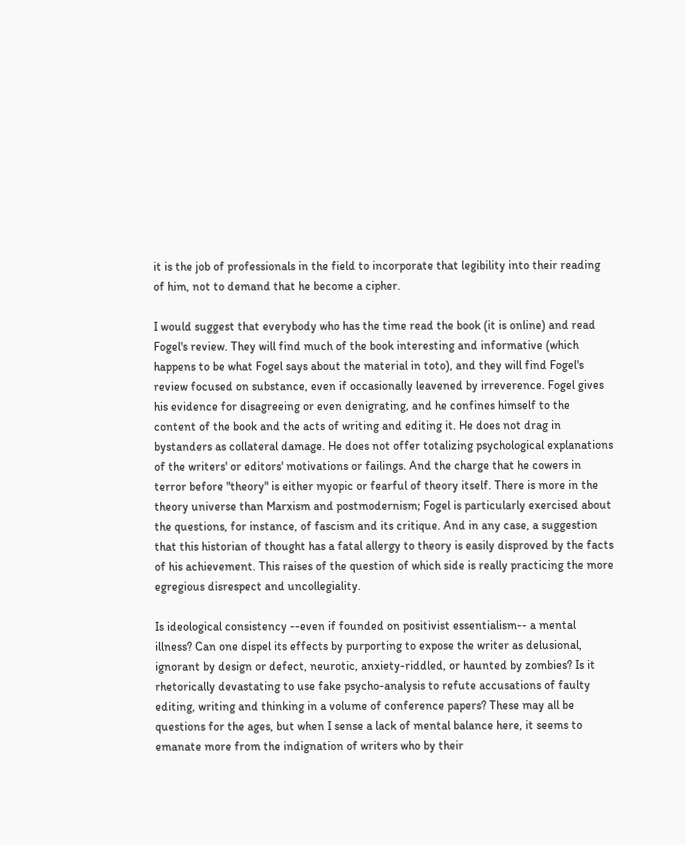it is the job of professionals in the field to incorporate that legibility into their reading of him, not to demand that he become a cipher.

I would suggest that everybody who has the time read the book (it is online) and read Fogel's review. They will find much of the book interesting and informative (which happens to be what Fogel says about the material in toto), and they will find Fogel's review focused on substance, even if occasionally leavened by irreverence. Fogel gives his evidence for disagreeing or even denigrating, and he confines himself to the content of the book and the acts of writing and editing it. He does not drag in bystanders as collateral damage. He does not offer totalizing psychological explanations of the writers' or editors' motivations or failings. And the charge that he cowers in terror before "theory" is either myopic or fearful of theory itself. There is more in the theory universe than Marxism and postmodernism; Fogel is particularly exercised about the questions, for instance, of fascism and its critique. And in any case, a suggestion that this historian of thought has a fatal allergy to theory is easily disproved by the facts of his achievement. This raises of the question of which side is really practicing the more egregious disrespect and uncollegiality.

Is ideological consistency --even if founded on positivist essentialism-- a mental illness? Can one dispel its effects by purporting to expose the writer as delusional, ignorant by design or defect, neurotic, anxiety-riddled, or haunted by zombies? Is it rhetorically devastating to use fake psycho-analysis to refute accusations of faulty editing, writing and thinking in a volume of conference papers? These may all be questions for the ages, but when I sense a lack of mental balance here, it seems to emanate more from the indignation of writers who by their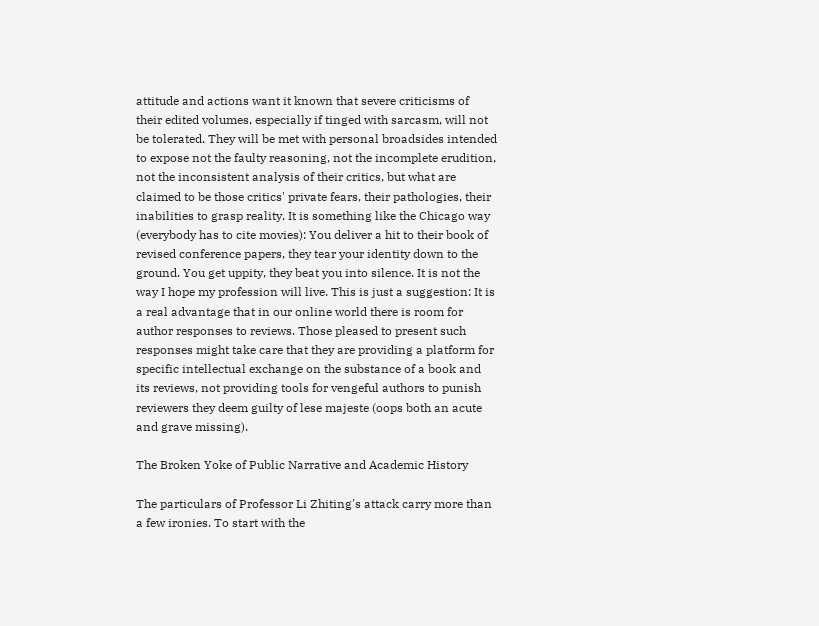attitude and actions want it known that severe criticisms of their edited volumes, especially if tinged with sarcasm, will not be tolerated. They will be met with personal broadsides intended to expose not the faulty reasoning, not the incomplete erudition, not the inconsistent analysis of their critics, but what are claimed to be those critics' private fears, their pathologies, their inabilities to grasp reality. It is something like the Chicago way (everybody has to cite movies): You deliver a hit to their book of revised conference papers, they tear your identity down to the ground. You get uppity, they beat you into silence. It is not the way I hope my profession will live. This is just a suggestion: It is a real advantage that in our online world there is room for author responses to reviews. Those pleased to present such responses might take care that they are providing a platform for specific intellectual exchange on the substance of a book and its reviews, not providing tools for vengeful authors to punish reviewers they deem guilty of lese majeste (oops both an acute and grave missing).

The Broken Yoke of Public Narrative and Academic History

The particulars of Professor Li Zhiting's attack carry more than a few ironies. To start with the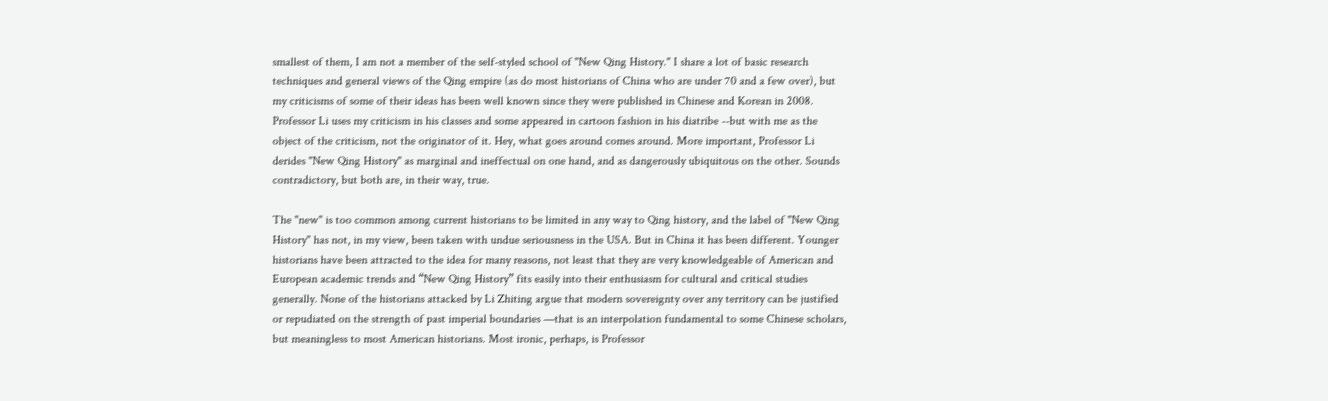smallest of them, I am not a member of the self-styled school of "New Qing History." I share a lot of basic research techniques and general views of the Qing empire (as do most historians of China who are under 70 and a few over), but my criticisms of some of their ideas has been well known since they were published in Chinese and Korean in 2008. Professor Li uses my criticism in his classes and some appeared in cartoon fashion in his diatribe --but with me as the object of the criticism, not the originator of it. Hey, what goes around comes around. More important, Professor Li derides "New Qing History" as marginal and ineffectual on one hand, and as dangerously ubiquitous on the other. Sounds contradictory, but both are, in their way, true.

The "new" is too common among current historians to be limited in any way to Qing history, and the label of "New Qing History" has not, in my view, been taken with undue seriousness in the USA. But in China it has been different. Younger historians have been attracted to the idea for many reasons, not least that they are very knowledgeable of American and European academic trends and “New Qing History” fits easily into their enthusiasm for cultural and critical studies generally. None of the historians attacked by Li Zhiting argue that modern sovereignty over any territory can be justified or repudiated on the strength of past imperial boundaries —that is an interpolation fundamental to some Chinese scholars, but meaningless to most American historians. Most ironic, perhaps, is Professor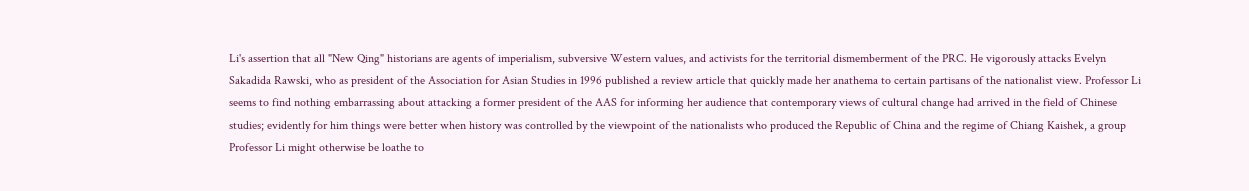Li's assertion that all "New Qing" historians are agents of imperialism, subversive Western values, and activists for the territorial dismemberment of the PRC. He vigorously attacks Evelyn Sakadida Rawski, who as president of the Association for Asian Studies in 1996 published a review article that quickly made her anathema to certain partisans of the nationalist view. Professor Li seems to find nothing embarrassing about attacking a former president of the AAS for informing her audience that contemporary views of cultural change had arrived in the field of Chinese studies; evidently for him things were better when history was controlled by the viewpoint of the nationalists who produced the Republic of China and the regime of Chiang Kaishek, a group Professor Li might otherwise be loathe to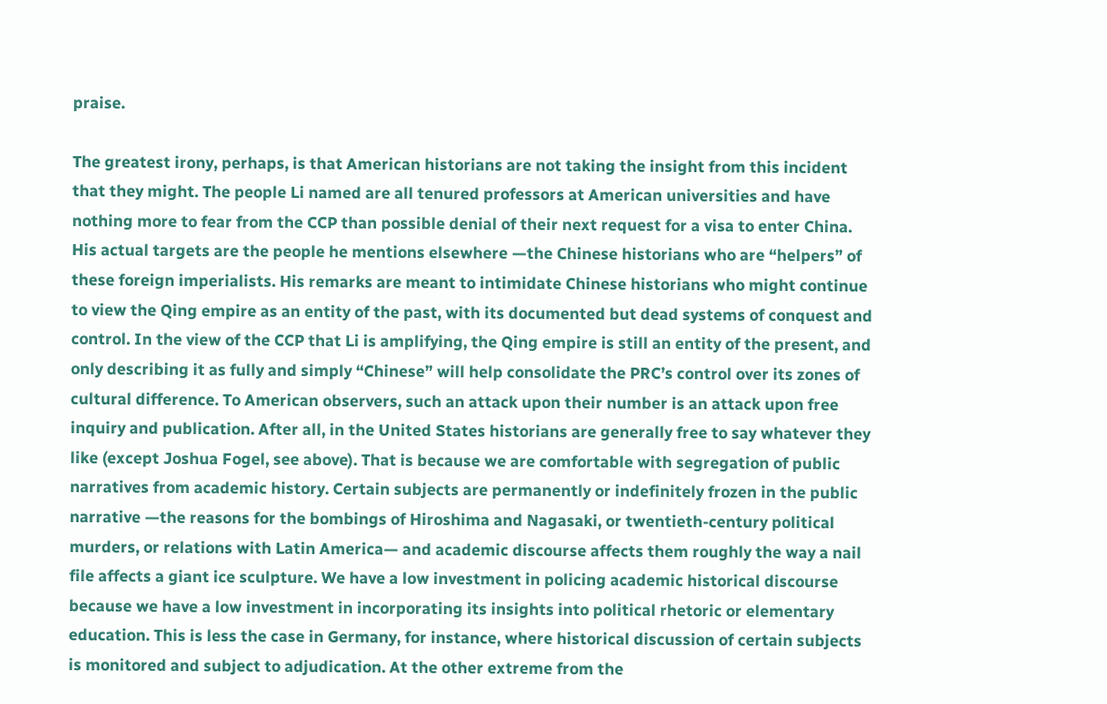praise.

The greatest irony, perhaps, is that American historians are not taking the insight from this incident that they might. The people Li named are all tenured professors at American universities and have nothing more to fear from the CCP than possible denial of their next request for a visa to enter China. His actual targets are the people he mentions elsewhere —the Chinese historians who are “helpers” of these foreign imperialists. His remarks are meant to intimidate Chinese historians who might continue to view the Qing empire as an entity of the past, with its documented but dead systems of conquest and control. In the view of the CCP that Li is amplifying, the Qing empire is still an entity of the present, and only describing it as fully and simply “Chinese” will help consolidate the PRC’s control over its zones of cultural difference. To American observers, such an attack upon their number is an attack upon free inquiry and publication. After all, in the United States historians are generally free to say whatever they like (except Joshua Fogel, see above). That is because we are comfortable with segregation of public narratives from academic history. Certain subjects are permanently or indefinitely frozen in the public narrative —the reasons for the bombings of Hiroshima and Nagasaki, or twentieth-century political murders, or relations with Latin America— and academic discourse affects them roughly the way a nail file affects a giant ice sculpture. We have a low investment in policing academic historical discourse because we have a low investment in incorporating its insights into political rhetoric or elementary education. This is less the case in Germany, for instance, where historical discussion of certain subjects is monitored and subject to adjudication. At the other extreme from the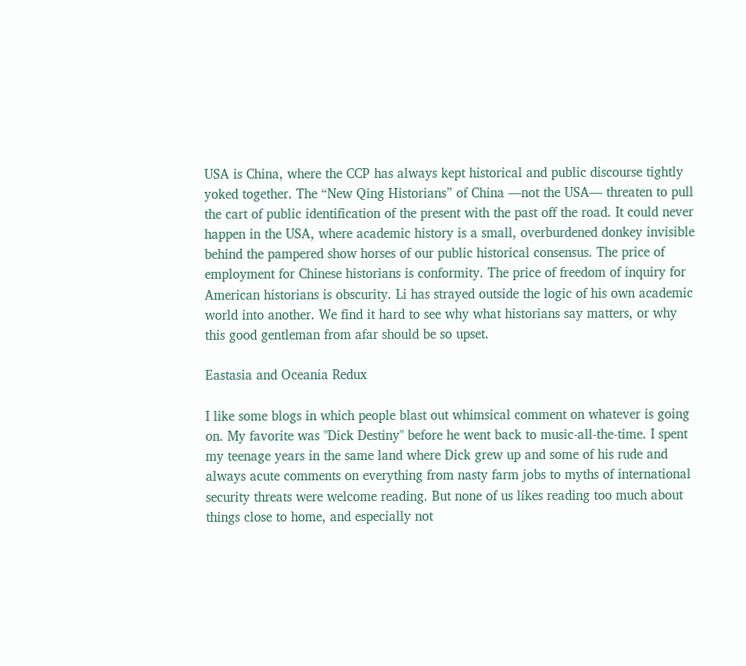USA is China, where the CCP has always kept historical and public discourse tightly yoked together. The “New Qing Historians” of China —not the USA— threaten to pull the cart of public identification of the present with the past off the road. It could never happen in the USA, where academic history is a small, overburdened donkey invisible behind the pampered show horses of our public historical consensus. The price of employment for Chinese historians is conformity. The price of freedom of inquiry for American historians is obscurity. Li has strayed outside the logic of his own academic world into another. We find it hard to see why what historians say matters, or why this good gentleman from afar should be so upset.

Eastasia and Oceania Redux

I like some blogs in which people blast out whimsical comment on whatever is going on. My favorite was "Dick Destiny" before he went back to music-all-the-time. I spent my teenage years in the same land where Dick grew up and some of his rude and always acute comments on everything from nasty farm jobs to myths of international security threats were welcome reading. But none of us likes reading too much about things close to home, and especially not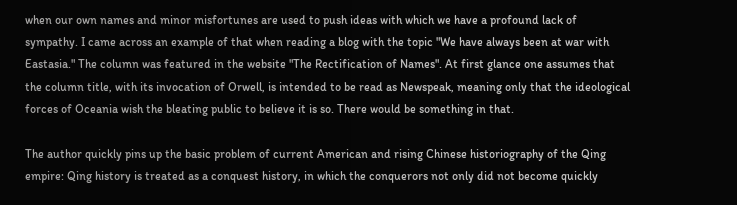when our own names and minor misfortunes are used to push ideas with which we have a profound lack of sympathy. I came across an example of that when reading a blog with the topic "We have always been at war with Eastasia." The column was featured in the website "The Rectification of Names". At first glance one assumes that the column title, with its invocation of Orwell, is intended to be read as Newspeak, meaning only that the ideological forces of Oceania wish the bleating public to believe it is so. There would be something in that.

The author quickly pins up the basic problem of current American and rising Chinese historiography of the Qing empire: Qing history is treated as a conquest history, in which the conquerors not only did not become quickly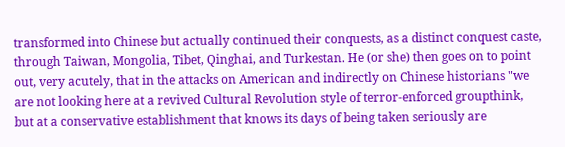transformed into Chinese but actually continued their conquests, as a distinct conquest caste, through Taiwan, Mongolia, Tibet, Qinghai, and Turkestan. He (or she) then goes on to point out, very acutely, that in the attacks on American and indirectly on Chinese historians "we are not looking here at a revived Cultural Revolution style of terror-enforced groupthink, but at a conservative establishment that knows its days of being taken seriously are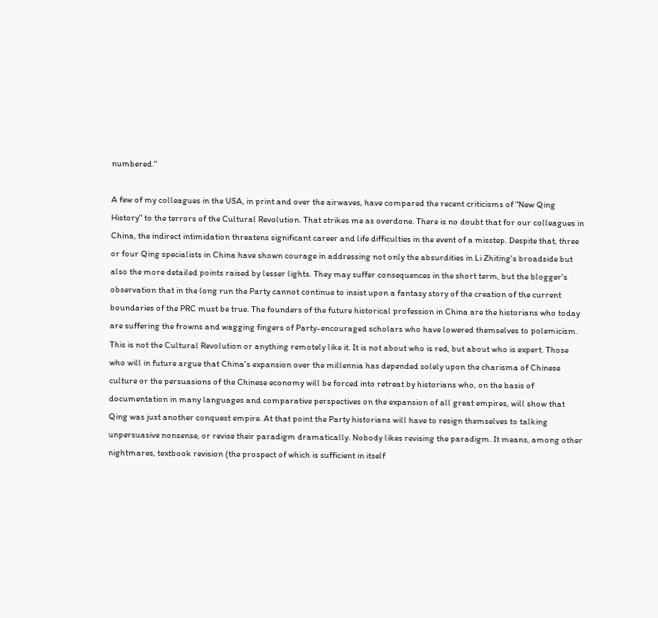numbered."

A few of my colleagues in the USA, in print and over the airwaves, have compared the recent criticisms of "New Qing History" to the terrors of the Cultural Revolution. That strikes me as overdone. There is no doubt that for our colleagues in China, the indirect intimidation threatens significant career and life difficulties in the event of a misstep. Despite that, three or four Qing specialists in China have shown courage in addressing not only the absurdities in Li Zhiting's broadside but also the more detailed points raised by lesser lights. They may suffer consequences in the short term, but the blogger's observation that in the long run the Party cannot continue to insist upon a fantasy story of the creation of the current boundaries of the PRC must be true. The founders of the future historical profession in China are the historians who today are suffering the frowns and wagging fingers of Party-encouraged scholars who have lowered themselves to polemicism. This is not the Cultural Revolution or anything remotely like it. It is not about who is red, but about who is expert. Those who will in future argue that China's expansion over the millennia has depended solely upon the charisma of Chinese culture or the persuasions of the Chinese economy will be forced into retreat by historians who, on the basis of documentation in many languages and comparative perspectives on the expansion of all great empires, will show that Qing was just another conquest empire. At that point the Party historians will have to resign themselves to talking unpersuasive nonsense, or revise their paradigm dramatically. Nobody likes revising the paradigm. It means, among other nightmares, textbook revision (the prospect of which is sufficient in itself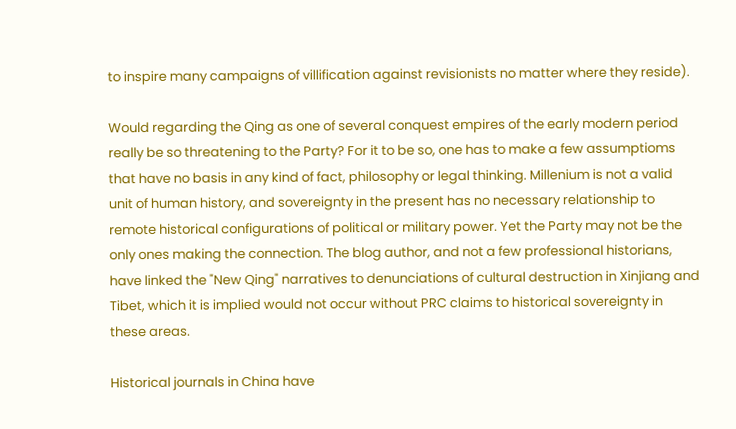to inspire many campaigns of villification against revisionists no matter where they reside).

Would regarding the Qing as one of several conquest empires of the early modern period really be so threatening to the Party? For it to be so, one has to make a few assumptioms that have no basis in any kind of fact, philosophy or legal thinking. Millenium is not a valid unit of human history, and sovereignty in the present has no necessary relationship to remote historical configurations of political or military power. Yet the Party may not be the only ones making the connection. The blog author, and not a few professional historians, have linked the "New Qing" narratives to denunciations of cultural destruction in Xinjiang and Tibet, which it is implied would not occur without PRC claims to historical sovereignty in these areas.

Historical journals in China have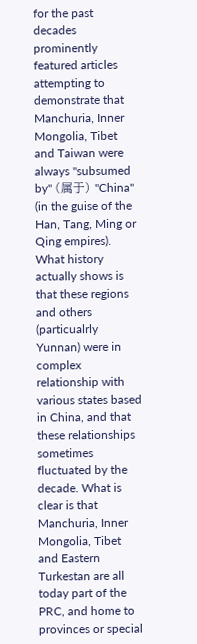for the past decades prominently featured articles attempting to demonstrate that Manchuria, Inner Mongolia, Tibet and Taiwan were always "subsumed by" (属于) "China" (in the guise of the Han, Tang, Ming or Qing empires). What history actually shows is that these regions and others (particualrly Yunnan) were in complex relationship with various states based in China, and that these relationships sometimes fluctuated by the decade. What is clear is that Manchuria, Inner Mongolia, Tibet and Eastern Turkestan are all today part of the PRC, and home to provinces or special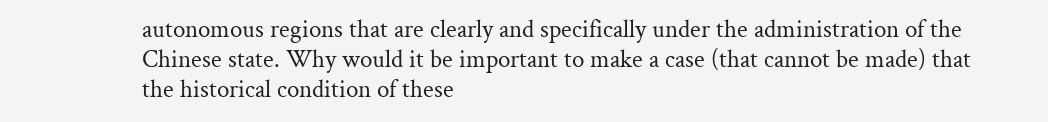autonomous regions that are clearly and specifically under the administration of the Chinese state. Why would it be important to make a case (that cannot be made) that the historical condition of these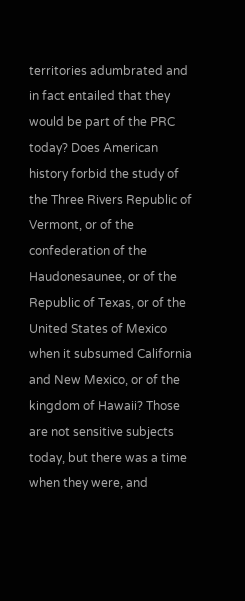territories adumbrated and in fact entailed that they would be part of the PRC today? Does American history forbid the study of the Three Rivers Republic of Vermont, or of the confederation of the Haudonesaunee, or of the Republic of Texas, or of the United States of Mexico when it subsumed California and New Mexico, or of the kingdom of Hawaii? Those are not sensitive subjects today, but there was a time when they were, and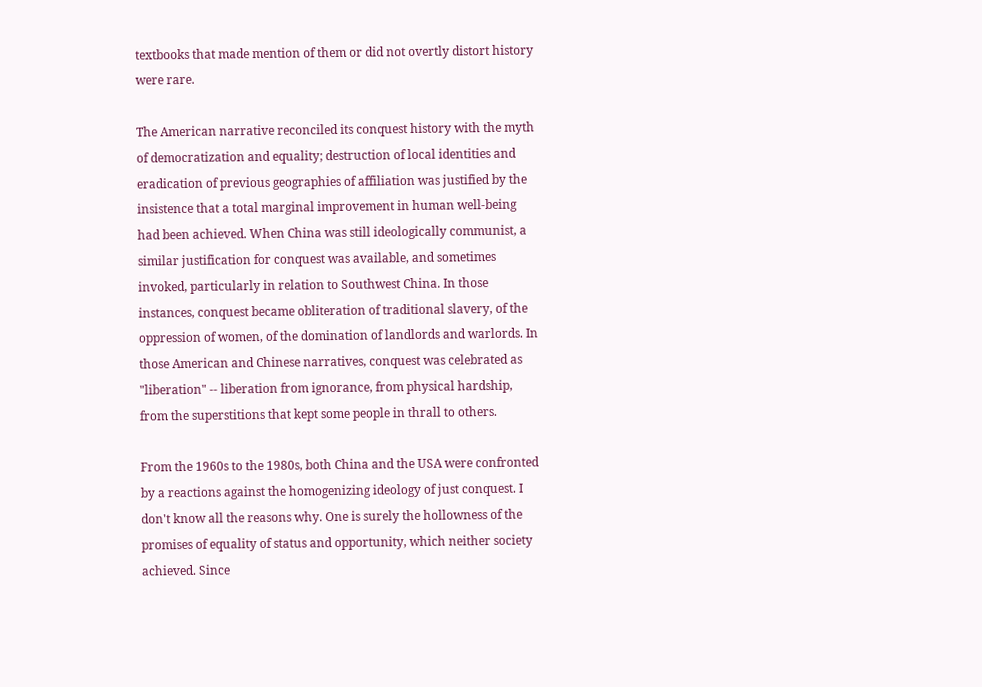textbooks that made mention of them or did not overtly distort history were rare.

The American narrative reconciled its conquest history with the myth of democratization and equality; destruction of local identities and eradication of previous geographies of affiliation was justified by the insistence that a total marginal improvement in human well-being had been achieved. When China was still ideologically communist, a similar justification for conquest was available, and sometimes invoked, particularly in relation to Southwest China. In those instances, conquest became obliteration of traditional slavery, of the oppression of women, of the domination of landlords and warlords. In those American and Chinese narratives, conquest was celebrated as "liberation" -- liberation from ignorance, from physical hardship, from the superstitions that kept some people in thrall to others.

From the 1960s to the 1980s, both China and the USA were confronted by a reactions against the homogenizing ideology of just conquest. I don't know all the reasons why. One is surely the hollowness of the promises of equality of status and opportunity, which neither society achieved. Since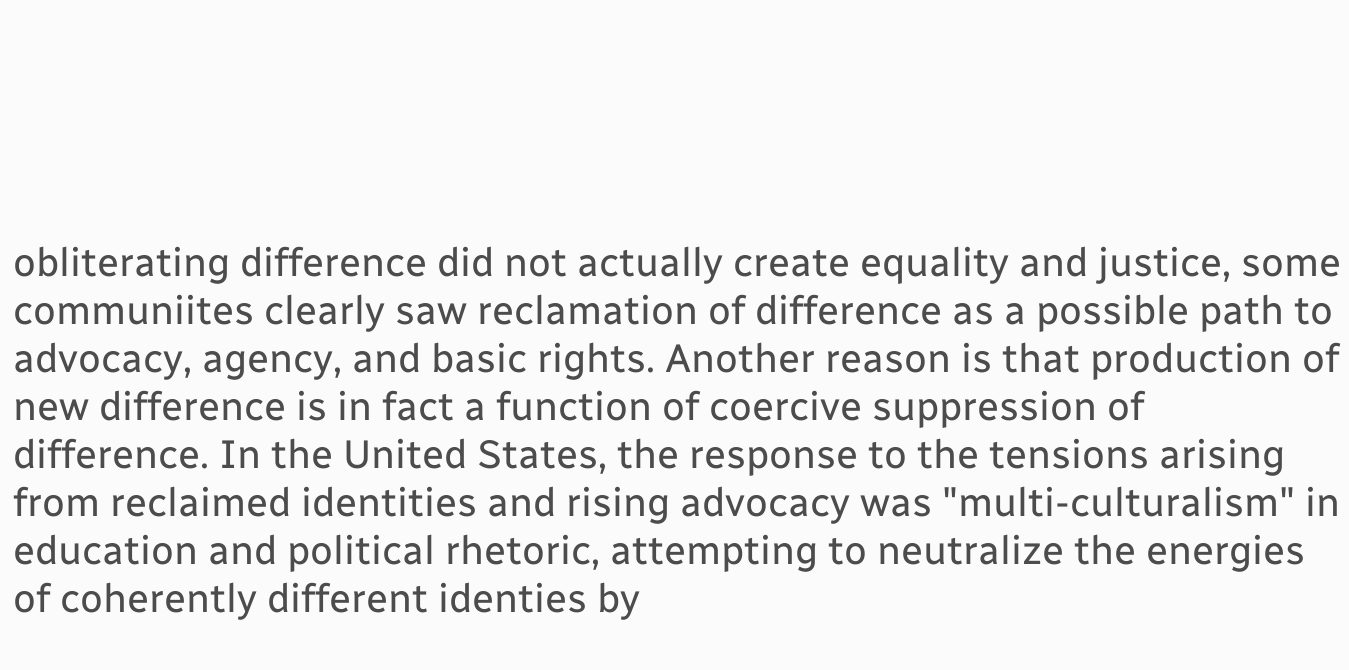obliterating difference did not actually create equality and justice, some communiites clearly saw reclamation of difference as a possible path to advocacy, agency, and basic rights. Another reason is that production of new difference is in fact a function of coercive suppression of difference. In the United States, the response to the tensions arising from reclaimed identities and rising advocacy was "multi-culturalism" in education and political rhetoric, attempting to neutralize the energies of coherently different identies by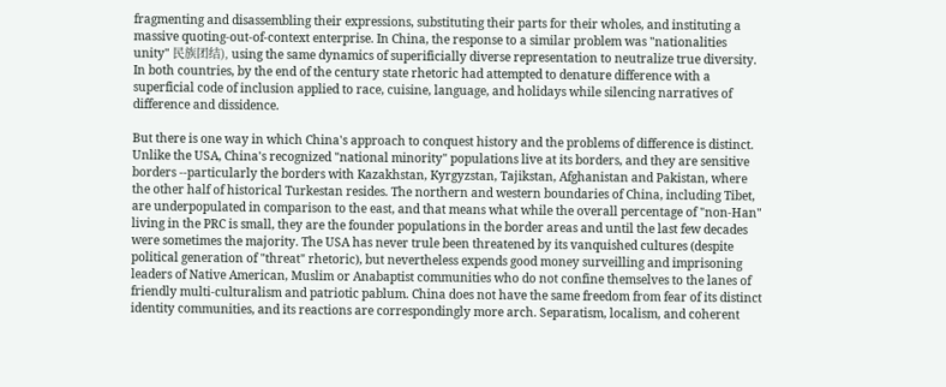fragmenting and disassembling their expressions, substituting their parts for their wholes, and instituting a massive quoting-out-of-context enterprise. In China, the response to a similar problem was "nationalities unity" 民族团结), using the same dynamics of superificially diverse representation to neutralize true diversity. In both countries, by the end of the century state rhetoric had attempted to denature difference with a superficial code of inclusion applied to race, cuisine, language, and holidays while silencing narratives of difference and dissidence.

But there is one way in which China's approach to conquest history and the problems of difference is distinct. Unlike the USA, China's recognized "national minority" populations live at its borders, and they are sensitive borders --particularly the borders with Kazakhstan, Kyrgyzstan, Tajikstan, Afghanistan and Pakistan, where the other half of historical Turkestan resides. The northern and western boundaries of China, including Tibet, are underpopulated in comparison to the east, and that means what while the overall percentage of "non-Han" living in the PRC is small, they are the founder populations in the border areas and until the last few decades were sometimes the majority. The USA has never trule been threatened by its vanquished cultures (despite political generation of "threat" rhetoric), but nevertheless expends good money surveilling and imprisoning leaders of Native American, Muslim or Anabaptist communities who do not confine themselves to the lanes of friendly multi-culturalism and patriotic pablum. China does not have the same freedom from fear of its distinct identity communities, and its reactions are correspondingly more arch. Separatism, localism, and coherent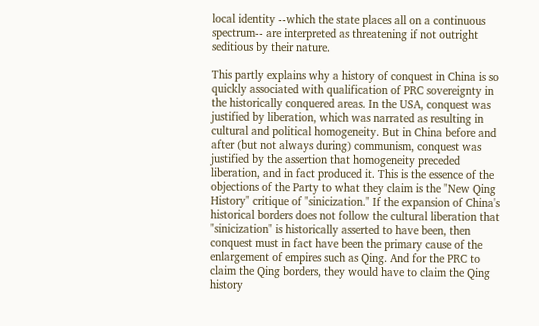local identity --which the state places all on a continuous spectrum-- are interpreted as threatening if not outright seditious by their nature.

This partly explains why a history of conquest in China is so quickly associated with qualification of PRC sovereignty in the historically conquered areas. In the USA, conquest was justified by liberation, which was narrated as resulting in cultural and political homogeneity. But in China before and after (but not always during) communism, conquest was justified by the assertion that homogeneity preceded liberation, and in fact produced it. This is the essence of the objections of the Party to what they claim is the "New Qing History" critique of "sinicization." If the expansion of China's historical borders does not follow the cultural liberation that "sinicization" is historically asserted to have been, then conquest must in fact have been the primary cause of the enlargement of empires such as Qing. And for the PRC to claim the Qing borders, they would have to claim the Qing history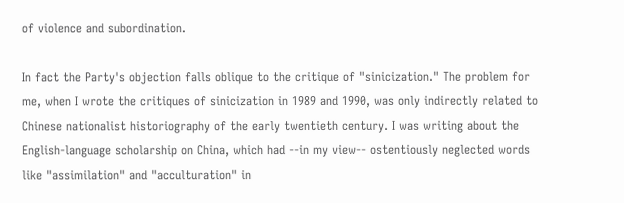of violence and subordination.

In fact the Party's objection falls oblique to the critique of "sinicization." The problem for me, when I wrote the critiques of sinicization in 1989 and 1990, was only indirectly related to Chinese nationalist historiography of the early twentieth century. I was writing about the English-language scholarship on China, which had --in my view-- ostentiously neglected words like "assimilation" and "acculturation" in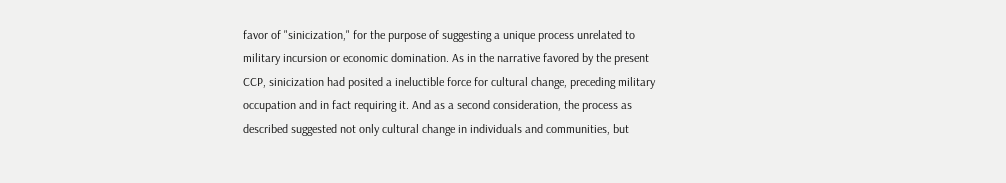favor of "sinicization," for the purpose of suggesting a unique process unrelated to military incursion or economic domination. As in the narrative favored by the present CCP, sinicization had posited a ineluctible force for cultural change, preceding military occupation and in fact requiring it. And as a second consideration, the process as described suggested not only cultural change in individuals and communities, but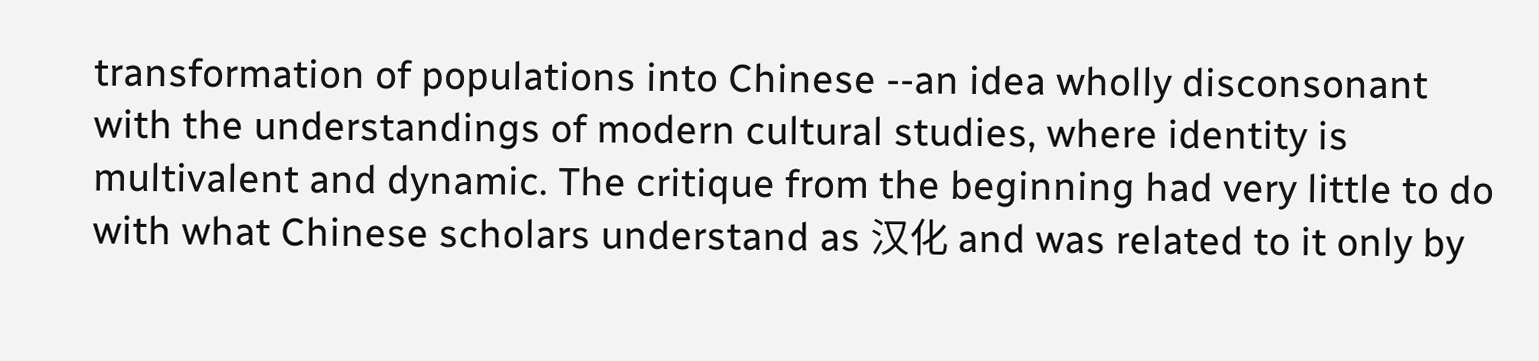transformation of populations into Chinese --an idea wholly disconsonant with the understandings of modern cultural studies, where identity is multivalent and dynamic. The critique from the beginning had very little to do with what Chinese scholars understand as 汉化 and was related to it only by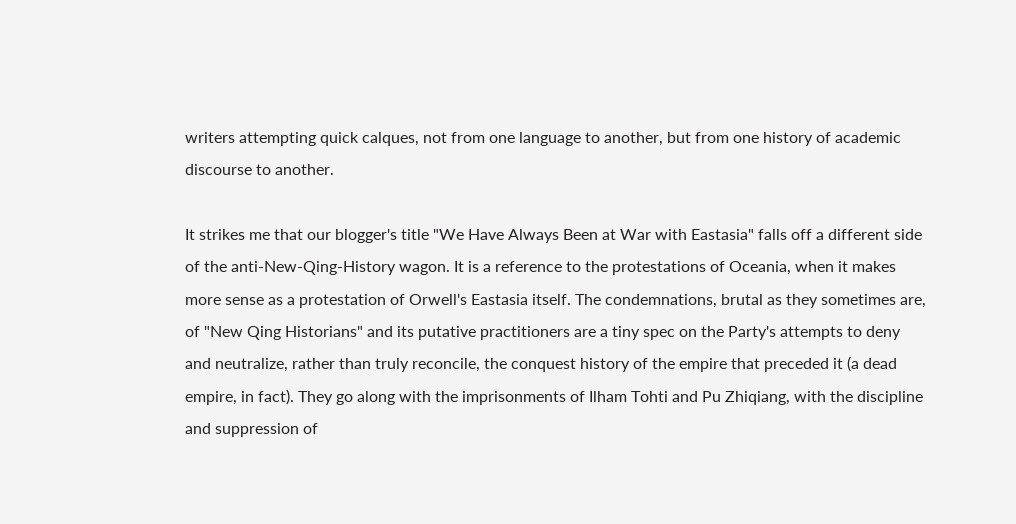writers attempting quick calques, not from one language to another, but from one history of academic discourse to another.

It strikes me that our blogger's title "We Have Always Been at War with Eastasia" falls off a different side of the anti-New-Qing-History wagon. It is a reference to the protestations of Oceania, when it makes more sense as a protestation of Orwell's Eastasia itself. The condemnations, brutal as they sometimes are, of "New Qing Historians" and its putative practitioners are a tiny spec on the Party's attempts to deny and neutralize, rather than truly reconcile, the conquest history of the empire that preceded it (a dead empire, in fact). They go along with the imprisonments of Ilham Tohti and Pu Zhiqiang, with the discipline and suppression of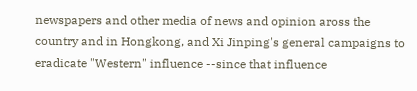newspapers and other media of news and opinion aross the country and in Hongkong, and Xi Jinping's general campaigns to eradicate "Western" influence --since that influence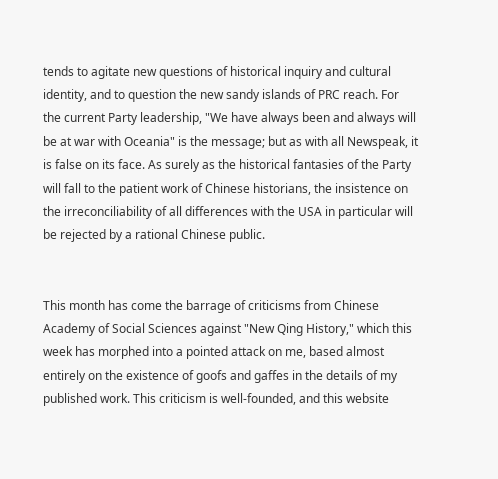tends to agitate new questions of historical inquiry and cultural identity, and to question the new sandy islands of PRC reach. For the current Party leadership, "We have always been and always will be at war with Oceania" is the message; but as with all Newspeak, it is false on its face. As surely as the historical fantasies of the Party will fall to the patient work of Chinese historians, the insistence on the irreconciliability of all differences with the USA in particular will be rejected by a rational Chinese public.


This month has come the barrage of criticisms from Chinese Academy of Social Sciences against "New Qing History," which this week has morphed into a pointed attack on me, based almost entirely on the existence of goofs and gaffes in the details of my published work. This criticism is well-founded, and this website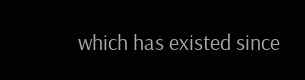which has existed since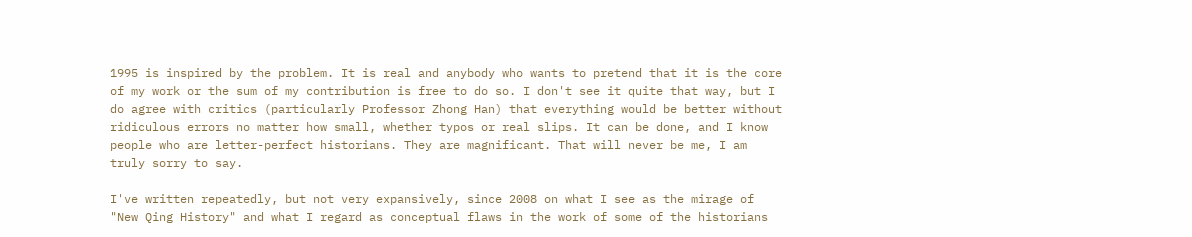1995 is inspired by the problem. It is real and anybody who wants to pretend that it is the core of my work or the sum of my contribution is free to do so. I don't see it quite that way, but I do agree with critics (particularly Professor Zhong Han) that everything would be better without ridiculous errors no matter how small, whether typos or real slips. It can be done, and I know people who are letter-perfect historians. They are magnificant. That will never be me, I am truly sorry to say.

I've written repeatedly, but not very expansively, since 2008 on what I see as the mirage of "New Qing History" and what I regard as conceptual flaws in the work of some of the historians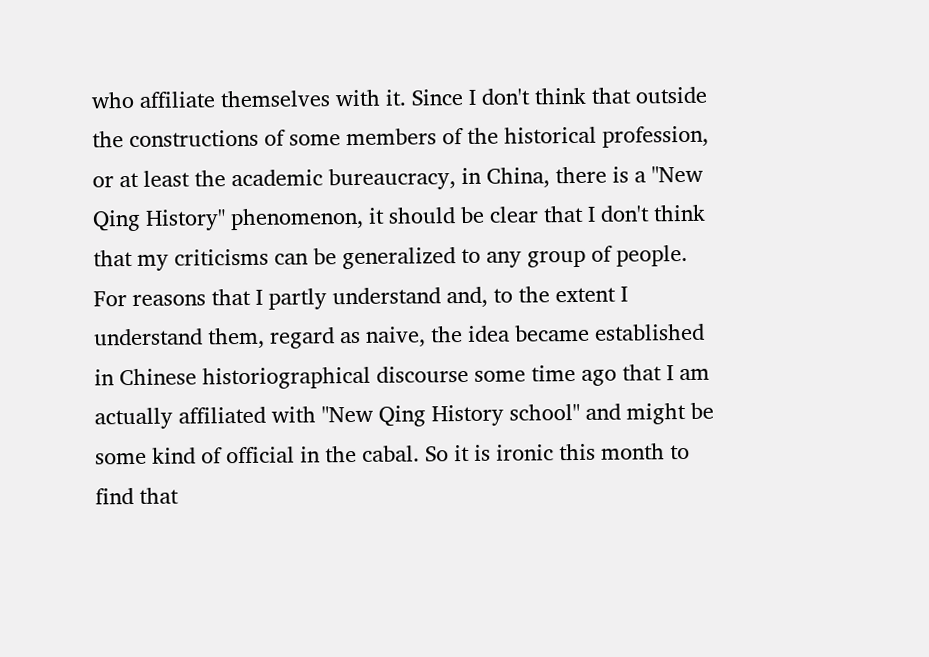who affiliate themselves with it. Since I don't think that outside the constructions of some members of the historical profession, or at least the academic bureaucracy, in China, there is a "New Qing History" phenomenon, it should be clear that I don't think that my criticisms can be generalized to any group of people. For reasons that I partly understand and, to the extent I understand them, regard as naive, the idea became established in Chinese historiographical discourse some time ago that I am actually affiliated with "New Qing History school" and might be some kind of official in the cabal. So it is ironic this month to find that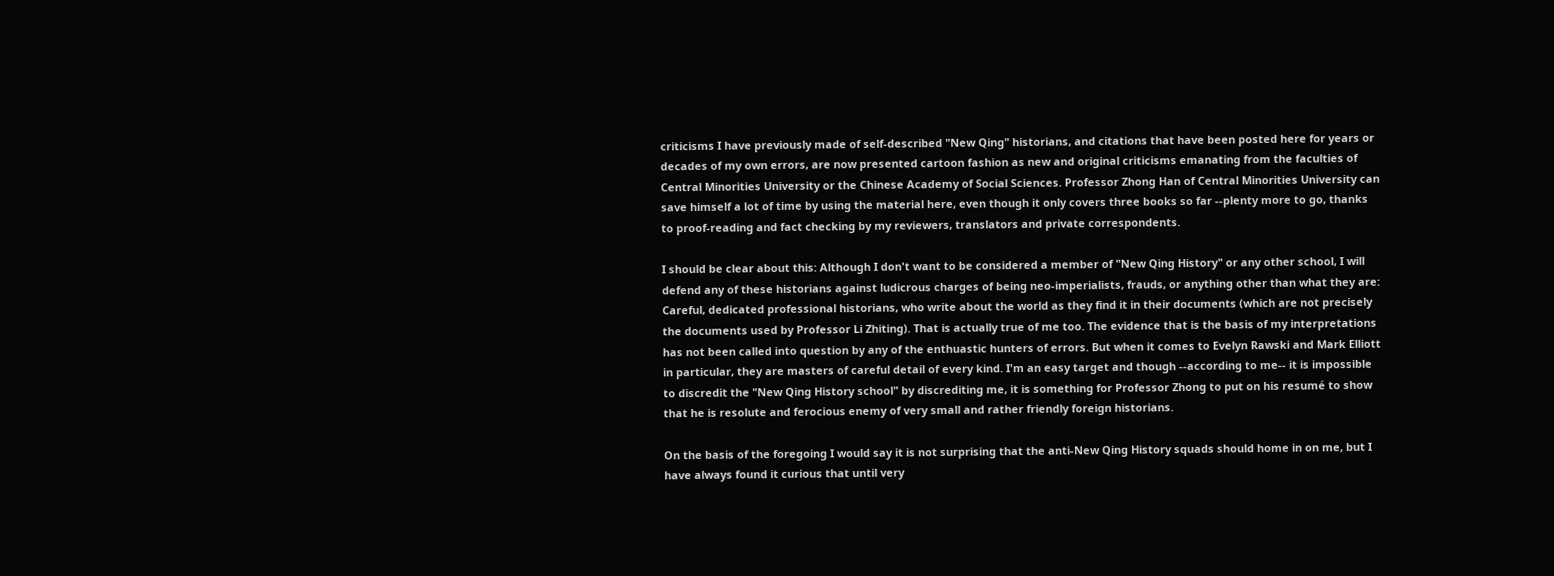criticisms I have previously made of self-described "New Qing" historians, and citations that have been posted here for years or decades of my own errors, are now presented cartoon fashion as new and original criticisms emanating from the faculties of Central Minorities University or the Chinese Academy of Social Sciences. Professor Zhong Han of Central Minorities University can save himself a lot of time by using the material here, even though it only covers three books so far --plenty more to go, thanks to proof-reading and fact checking by my reviewers, translators and private correspondents.

I should be clear about this: Although I don't want to be considered a member of "New Qing History" or any other school, I will defend any of these historians against ludicrous charges of being neo-imperialists, frauds, or anything other than what they are: Careful, dedicated professional historians, who write about the world as they find it in their documents (which are not precisely the documents used by Professor Li Zhiting). That is actually true of me too. The evidence that is the basis of my interpretations has not been called into question by any of the enthuastic hunters of errors. But when it comes to Evelyn Rawski and Mark Elliott in particular, they are masters of careful detail of every kind. I'm an easy target and though --according to me-- it is impossible to discredit the "New Qing History school" by discrediting me, it is something for Professor Zhong to put on his resumé to show that he is resolute and ferocious enemy of very small and rather friendly foreign historians.

On the basis of the foregoing I would say it is not surprising that the anti-New Qing History squads should home in on me, but I have always found it curious that until very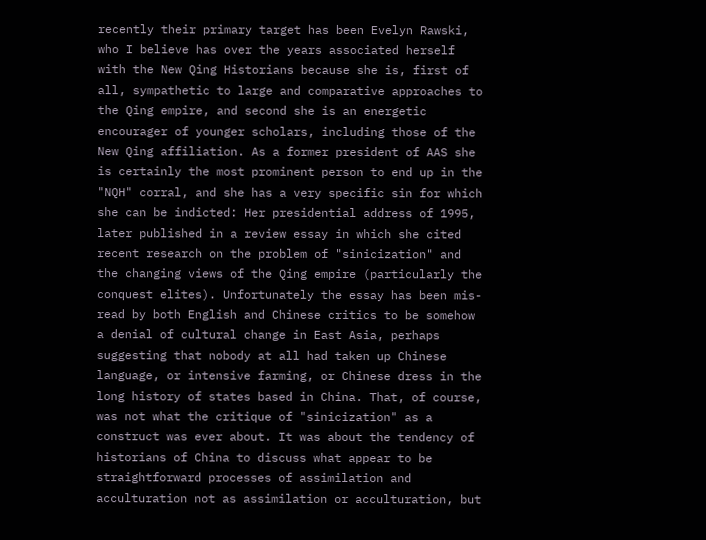recently their primary target has been Evelyn Rawski, who I believe has over the years associated herself with the New Qing Historians because she is, first of all, sympathetic to large and comparative approaches to the Qing empire, and second she is an energetic encourager of younger scholars, including those of the New Qing affiliation. As a former president of AAS she is certainly the most prominent person to end up in the "NQH" corral, and she has a very specific sin for which she can be indicted: Her presidential address of 1995, later published in a review essay in which she cited recent research on the problem of "sinicization" and the changing views of the Qing empire (particularly the conquest elites). Unfortunately the essay has been mis-read by both English and Chinese critics to be somehow a denial of cultural change in East Asia, perhaps suggesting that nobody at all had taken up Chinese language, or intensive farming, or Chinese dress in the long history of states based in China. That, of course, was not what the critique of "sinicization" as a construct was ever about. It was about the tendency of historians of China to discuss what appear to be straightforward processes of assimilation and acculturation not as assimilation or acculturation, but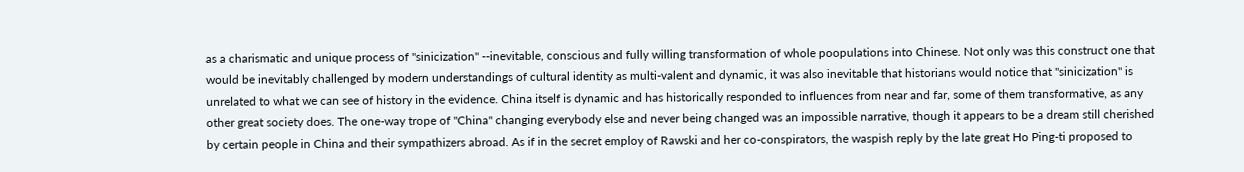as a charismatic and unique process of "sinicization" --inevitable, conscious and fully willing transformation of whole poopulations into Chinese. Not only was this construct one that would be inevitably challenged by modern understandings of cultural identity as multi-valent and dynamic, it was also inevitable that historians would notice that "sinicization" is unrelated to what we can see of history in the evidence. China itself is dynamic and has historically responded to influences from near and far, some of them transformative, as any other great society does. The one-way trope of "China" changing everybody else and never being changed was an impossible narrative, though it appears to be a dream still cherished by certain people in China and their sympathizers abroad. As if in the secret employ of Rawski and her co-conspirators, the waspish reply by the late great Ho Ping-ti proposed to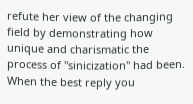refute her view of the changing field by demonstrating how unique and charismatic the process of "sinicization" had been. When the best reply you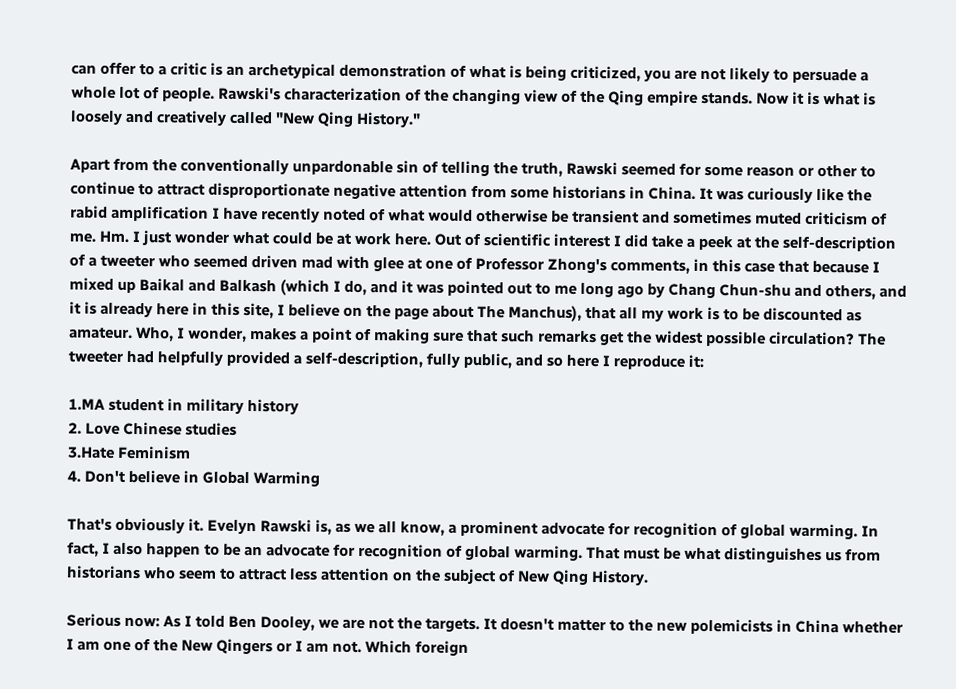can offer to a critic is an archetypical demonstration of what is being criticized, you are not likely to persuade a whole lot of people. Rawski's characterization of the changing view of the Qing empire stands. Now it is what is loosely and creatively called "New Qing History."

Apart from the conventionally unpardonable sin of telling the truth, Rawski seemed for some reason or other to continue to attract disproportionate negative attention from some historians in China. It was curiously like the rabid amplification I have recently noted of what would otherwise be transient and sometimes muted criticism of me. Hm. I just wonder what could be at work here. Out of scientific interest I did take a peek at the self-description of a tweeter who seemed driven mad with glee at one of Professor Zhong's comments, in this case that because I mixed up Baikal and Balkash (which I do, and it was pointed out to me long ago by Chang Chun-shu and others, and it is already here in this site, I believe on the page about The Manchus), that all my work is to be discounted as amateur. Who, I wonder, makes a point of making sure that such remarks get the widest possible circulation? The tweeter had helpfully provided a self-description, fully public, and so here I reproduce it:

1.MA student in military history
2. Love Chinese studies
3.Hate Feminism
4. Don't believe in Global Warming

That's obviously it. Evelyn Rawski is, as we all know, a prominent advocate for recognition of global warming. In fact, I also happen to be an advocate for recognition of global warming. That must be what distinguishes us from historians who seem to attract less attention on the subject of New Qing History.

Serious now: As I told Ben Dooley, we are not the targets. It doesn't matter to the new polemicists in China whether I am one of the New Qingers or I am not. Which foreign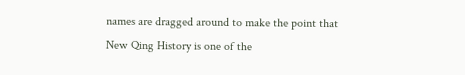names are dragged around to make the point that New Qing History is one of the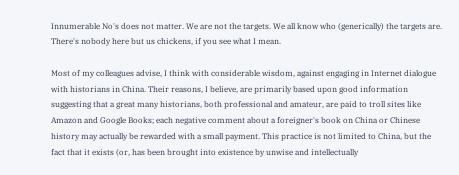Innumerable No's does not matter. We are not the targets. We all know who (generically) the targets are. There's nobody here but us chickens, if you see what I mean.

Most of my colleagues advise, I think with considerable wisdom, against engaging in Internet dialogue with historians in China. Their reasons, I believe, are primarily based upon good information suggesting that a great many historians, both professional and amateur, are paid to troll sites like Amazon and Google Books; each negative comment about a foreigner's book on China or Chinese history may actually be rewarded with a small payment. This practice is not limited to China, but the fact that it exists (or, has been brought into existence by unwise and intellectually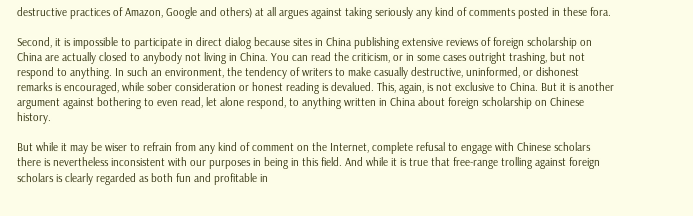destructive practices of Amazon, Google and others) at all argues against taking seriously any kind of comments posted in these fora.

Second, it is impossible to participate in direct dialog because sites in China publishing extensive reviews of foreign scholarship on China are actually closed to anybody not living in China. You can read the criticism, or in some cases outright trashing, but not respond to anything. In such an environment, the tendency of writers to make casually destructive, uninformed, or dishonest remarks is encouraged, while sober consideration or honest reading is devalued. This, again, is not exclusive to China. But it is another argument against bothering to even read, let alone respond, to anything written in China about foreign scholarship on Chinese history.

But while it may be wiser to refrain from any kind of comment on the Internet, complete refusal to engage with Chinese scholars there is nevertheless inconsistent with our purposes in being in this field. And while it is true that free-range trolling against foreign scholars is clearly regarded as both fun and profitable in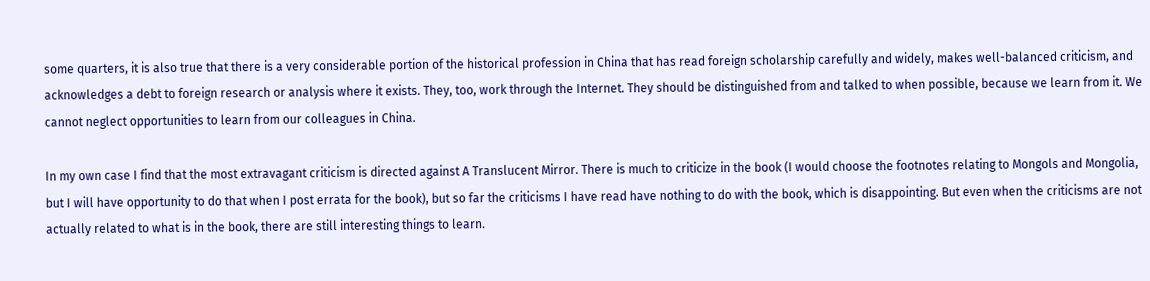some quarters, it is also true that there is a very considerable portion of the historical profession in China that has read foreign scholarship carefully and widely, makes well-balanced criticism, and acknowledges a debt to foreign research or analysis where it exists. They, too, work through the Internet. They should be distinguished from and talked to when possible, because we learn from it. We cannot neglect opportunities to learn from our colleagues in China.

In my own case I find that the most extravagant criticism is directed against A Translucent Mirror. There is much to criticize in the book (I would choose the footnotes relating to Mongols and Mongolia, but I will have opportunity to do that when I post errata for the book), but so far the criticisms I have read have nothing to do with the book, which is disappointing. But even when the criticisms are not actually related to what is in the book, there are still interesting things to learn.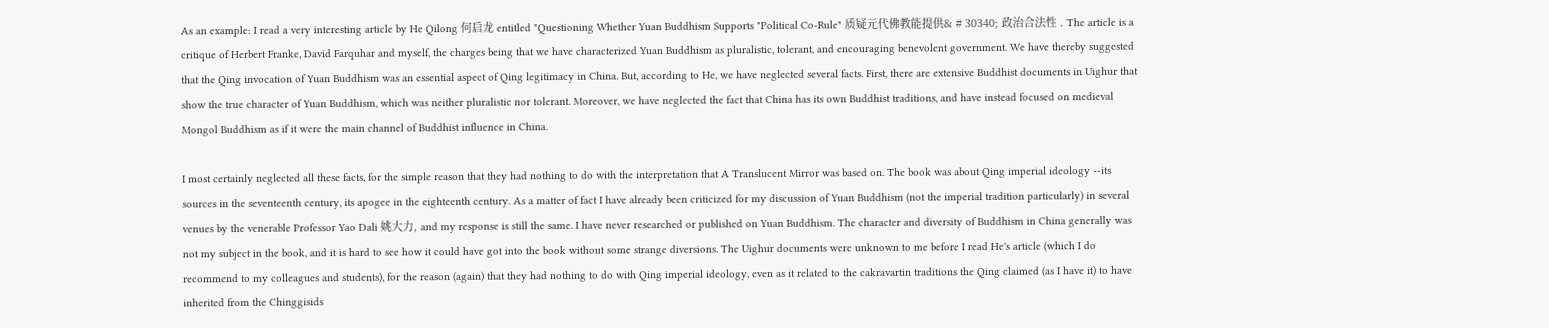As an example: I read a very interesting article by He Qilong 何启龙 entitled "Questioning Whether Yuan Buddhism Supports "Political Co-Rule" 质疑元代佛教能提供& # 30340; 政治合法性 . The article is a critique of Herbert Franke, David Farquhar and myself, the charges being that we have characterized Yuan Buddhism as pluralistic, tolerant, and encouraging benevolent government. We have thereby suggested that the Qing invocation of Yuan Buddhism was an essential aspect of Qing legitimacy in China. But, according to He, we have neglected several facts. First, there are extensive Buddhist documents in Uighur that show the true character of Yuan Buddhism, which was neither pluralistic nor tolerant. Moreover, we have neglected the fact that China has its own Buddhist traditions, and have instead focused on medieval Mongol Buddhism as if it were the main channel of Buddhist influence in China.

I most certainly neglected all these facts, for the simple reason that they had nothing to do with the interpretation that A Translucent Mirror was based on. The book was about Qing imperial ideology --its sources in the seventeenth century, its apogee in the eighteenth century. As a matter of fact I have already been criticized for my discussion of Yuan Buddhism (not the imperial tradition particularly) in several venues by the venerable Professor Yao Dali 姚大力, and my response is still the same. I have never researched or published on Yuan Buddhism. The character and diversity of Buddhism in China generally was not my subject in the book, and it is hard to see how it could have got into the book without some strange diversions. The Uighur documents were unknown to me before I read He's article (which I do recommend to my colleagues and students), for the reason (again) that they had nothing to do with Qing imperial ideology, even as it related to the cakravartin traditions the Qing claimed (as I have it) to have inherited from the Chinggisids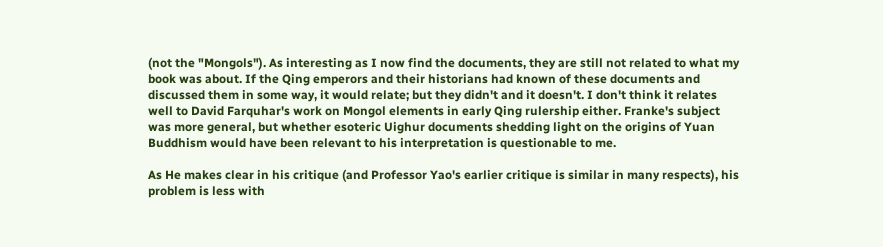(not the "Mongols"). As interesting as I now find the documents, they are still not related to what my book was about. If the Qing emperors and their historians had known of these documents and discussed them in some way, it would relate; but they didn't and it doesn't. I don't think it relates well to David Farquhar's work on Mongol elements in early Qing rulership either. Franke's subject was more general, but whether esoteric Uighur documents shedding light on the origins of Yuan Buddhism would have been relevant to his interpretation is questionable to me.

As He makes clear in his critique (and Professor Yao's earlier critique is similar in many respects), his problem is less with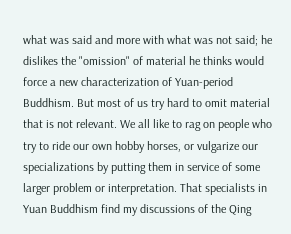what was said and more with what was not said; he dislikes the "omission" of material he thinks would force a new characterization of Yuan-period Buddhism. But most of us try hard to omit material that is not relevant. We all like to rag on people who try to ride our own hobby horses, or vulgarize our specializations by putting them in service of some larger problem or interpretation. That specialists in Yuan Buddhism find my discussions of the Qing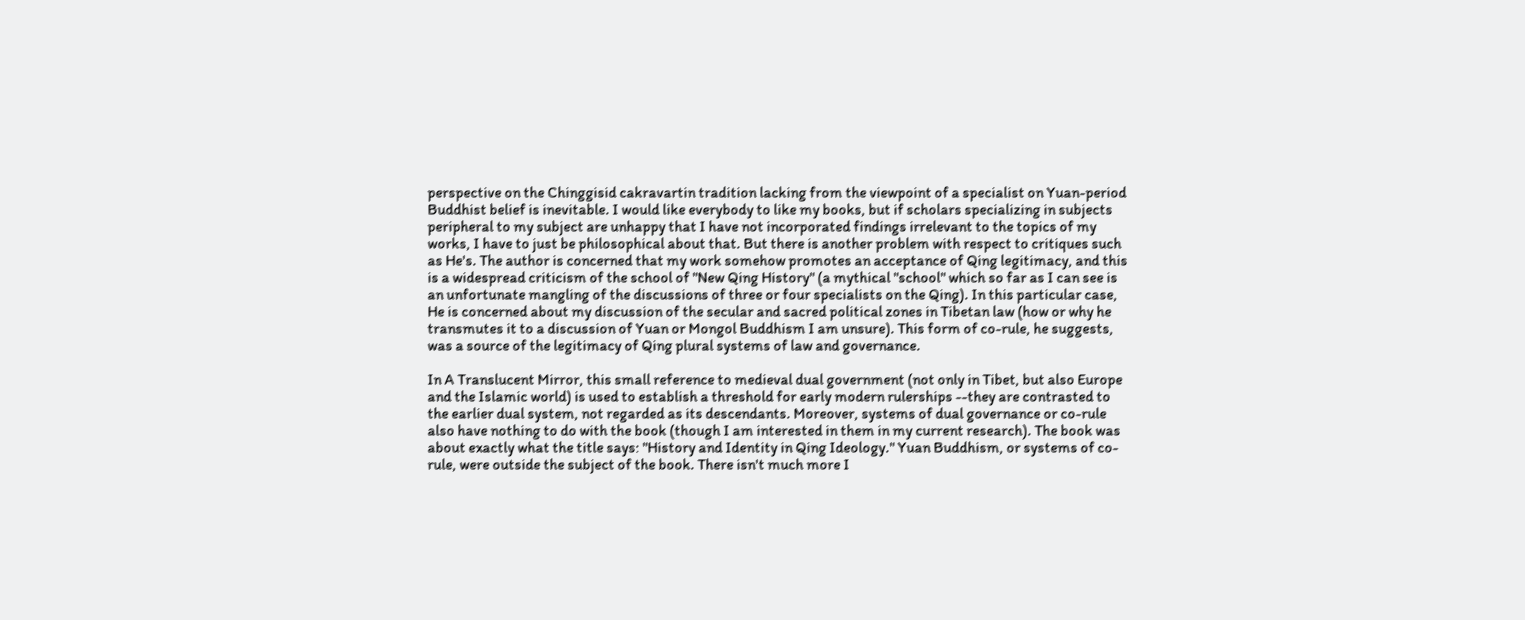perspective on the Chinggisid cakravartin tradition lacking from the viewpoint of a specialist on Yuan-period Buddhist belief is inevitable. I would like everybody to like my books, but if scholars specializing in subjects peripheral to my subject are unhappy that I have not incorporated findings irrelevant to the topics of my works, I have to just be philosophical about that. But there is another problem with respect to critiques such as He's. The author is concerned that my work somehow promotes an acceptance of Qing legitimacy, and this is a widespread criticism of the school of "New Qing History" (a mythical "school" which so far as I can see is an unfortunate mangling of the discussions of three or four specialists on the Qing). In this particular case, He is concerned about my discussion of the secular and sacred political zones in Tibetan law (how or why he transmutes it to a discussion of Yuan or Mongol Buddhism I am unsure). This form of co-rule, he suggests, was a source of the legitimacy of Qing plural systems of law and governance.

In A Translucent Mirror, this small reference to medieval dual government (not only in Tibet, but also Europe and the Islamic world) is used to establish a threshold for early modern rulerships --they are contrasted to the earlier dual system, not regarded as its descendants. Moreover, systems of dual governance or co-rule also have nothing to do with the book (though I am interested in them in my current research). The book was about exactly what the title says: "History and Identity in Qing Ideology." Yuan Buddhism, or systems of co-rule, were outside the subject of the book. There isn't much more I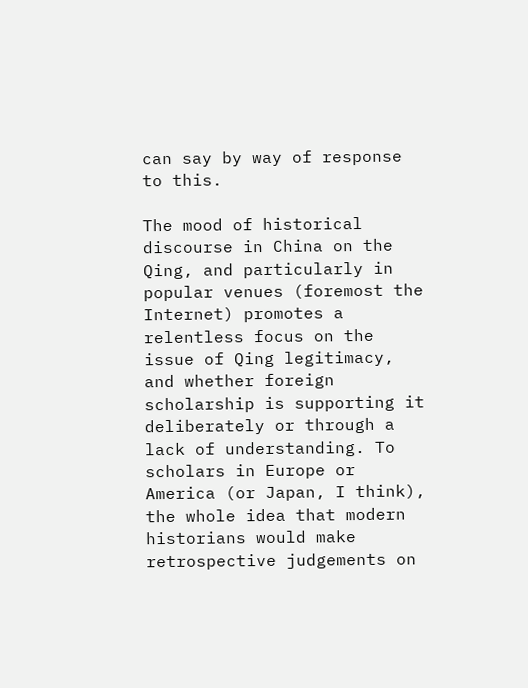can say by way of response to this.

The mood of historical discourse in China on the Qing, and particularly in popular venues (foremost the Internet) promotes a relentless focus on the issue of Qing legitimacy, and whether foreign scholarship is supporting it deliberately or through a lack of understanding. To scholars in Europe or America (or Japan, I think), the whole idea that modern historians would make retrospective judgements on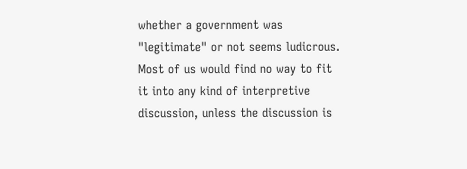whether a government was "legitimate" or not seems ludicrous. Most of us would find no way to fit it into any kind of interpretive discussion, unless the discussion is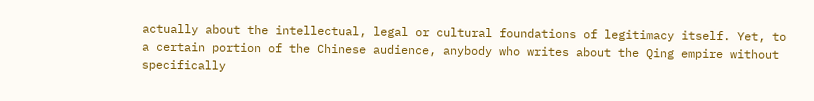actually about the intellectual, legal or cultural foundations of legitimacy itself. Yet, to a certain portion of the Chinese audience, anybody who writes about the Qing empire without specifically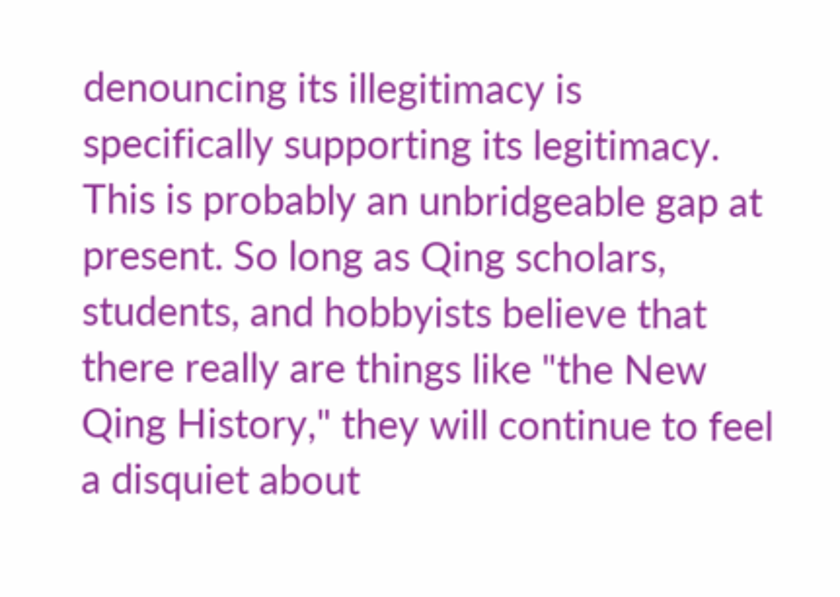denouncing its illegitimacy is specifically supporting its legitimacy. This is probably an unbridgeable gap at present. So long as Qing scholars, students, and hobbyists believe that there really are things like "the New Qing History," they will continue to feel a disquiet about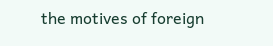the motives of foreign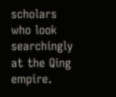scholars who look searchingly at the Qing empire.